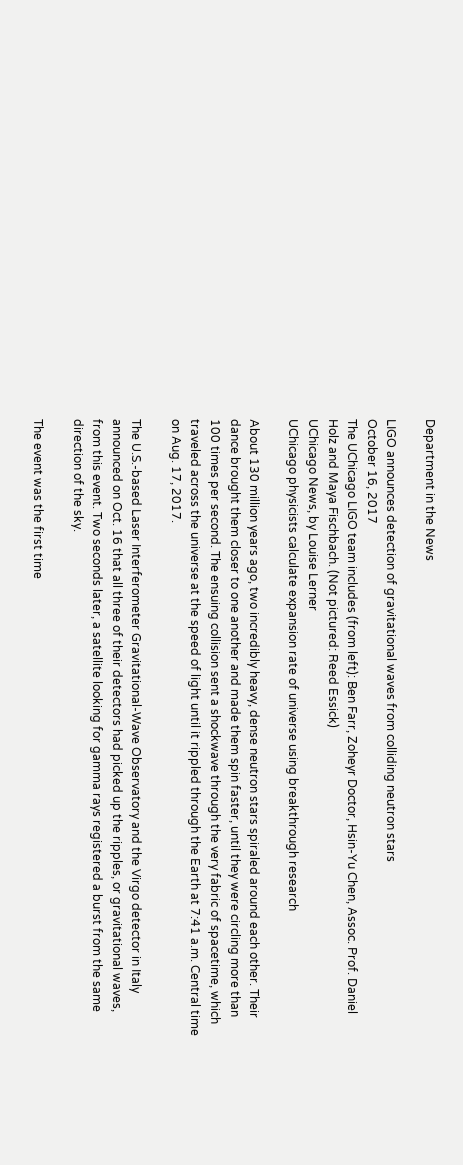Department in the News

LIGO announces detection of gravitational waves from colliding neutron stars
October 16, 2017
The UChicago LIGO team includes (from left): Ben Farr, Zoheyr Doctor, Hsin-Yu Chen, Assoc. Prof. Daniel Holz and Maya Fischbach. (Not pictured: Reed Essick)
UChicago News, by Louise Lerner
UChicago physicists calculate expansion rate of universe using breakthrough research

About 130 million years ago, two incredibly heavy, dense neutron stars spiraled around each other. Their dance brought them closer to one another and made them spin faster, until they were circling more than 100 times per second. The ensuing collision sent a shockwave through the very fabric of spacetime, which traveled across the universe at the speed of light until it rippled through the Earth at 7:41 a.m. Central time on Aug. 17, 2017.

The U.S.-based Laser Interferometer Gravitational-Wave Observatory and the Virgo detector in Italy announced on Oct. 16 that all three of their detectors had picked up the ripples, or gravitational waves, from this event. Two seconds later, a satellite looking for gamma rays registered a burst from the same direction of the sky.

The event was the first time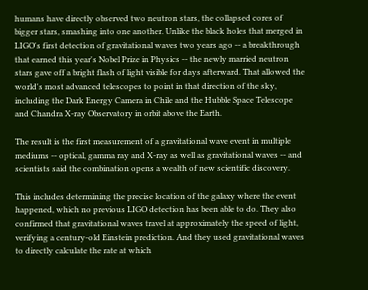humans have directly observed two neutron stars, the collapsed cores of bigger stars, smashing into one another. Unlike the black holes that merged in LIGO's first detection of gravitational waves two years ago -- a breakthrough that earned this year's Nobel Prize in Physics -- the newly married neutron stars gave off a bright flash of light visible for days afterward. That allowed the world's most advanced telescopes to point in that direction of the sky, including the Dark Energy Camera in Chile and the Hubble Space Telescope and Chandra X-ray Observatory in orbit above the Earth.

The result is the first measurement of a gravitational wave event in multiple mediums -- optical, gamma ray and X-ray as well as gravitational waves -- and scientists said the combination opens a wealth of new scientific discovery.

This includes determining the precise location of the galaxy where the event happened, which no previous LIGO detection has been able to do. They also confirmed that gravitational waves travel at approximately the speed of light, verifying a century-old Einstein prediction. And they used gravitational waves to directly calculate the rate at which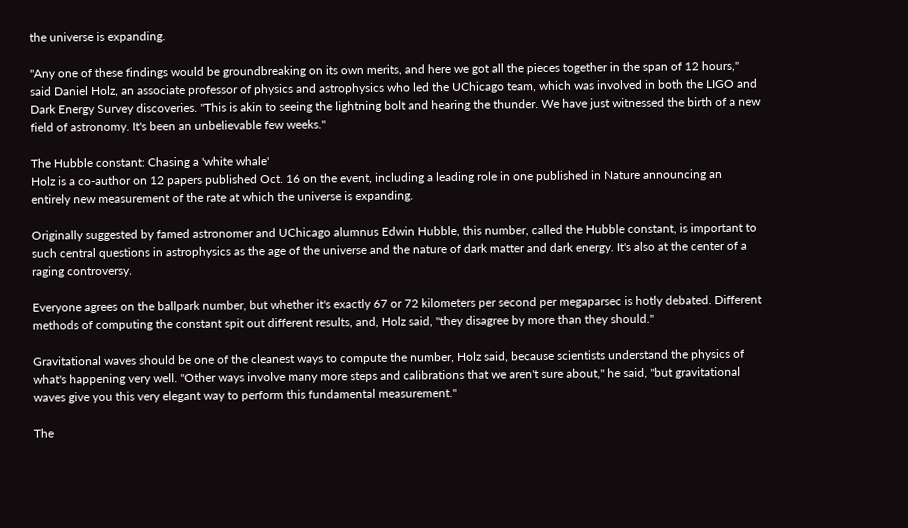the universe is expanding.

"Any one of these findings would be groundbreaking on its own merits, and here we got all the pieces together in the span of 12 hours," said Daniel Holz, an associate professor of physics and astrophysics who led the UChicago team, which was involved in both the LIGO and Dark Energy Survey discoveries. "This is akin to seeing the lightning bolt and hearing the thunder. We have just witnessed the birth of a new field of astronomy. It's been an unbelievable few weeks."

The Hubble constant: Chasing a 'white whale'
Holz is a co-author on 12 papers published Oct. 16 on the event, including a leading role in one published in Nature announcing an entirely new measurement of the rate at which the universe is expanding.

Originally suggested by famed astronomer and UChicago alumnus Edwin Hubble, this number, called the Hubble constant, is important to such central questions in astrophysics as the age of the universe and the nature of dark matter and dark energy. It's also at the center of a raging controversy.

Everyone agrees on the ballpark number, but whether it's exactly 67 or 72 kilometers per second per megaparsec is hotly debated. Different methods of computing the constant spit out different results, and, Holz said, "they disagree by more than they should."

Gravitational waves should be one of the cleanest ways to compute the number, Holz said, because scientists understand the physics of what's happening very well. "Other ways involve many more steps and calibrations that we aren't sure about," he said, "but gravitational waves give you this very elegant way to perform this fundamental measurement."

The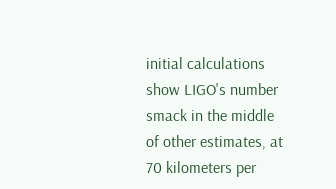initial calculations show LIGO's number smack in the middle of other estimates, at 70 kilometers per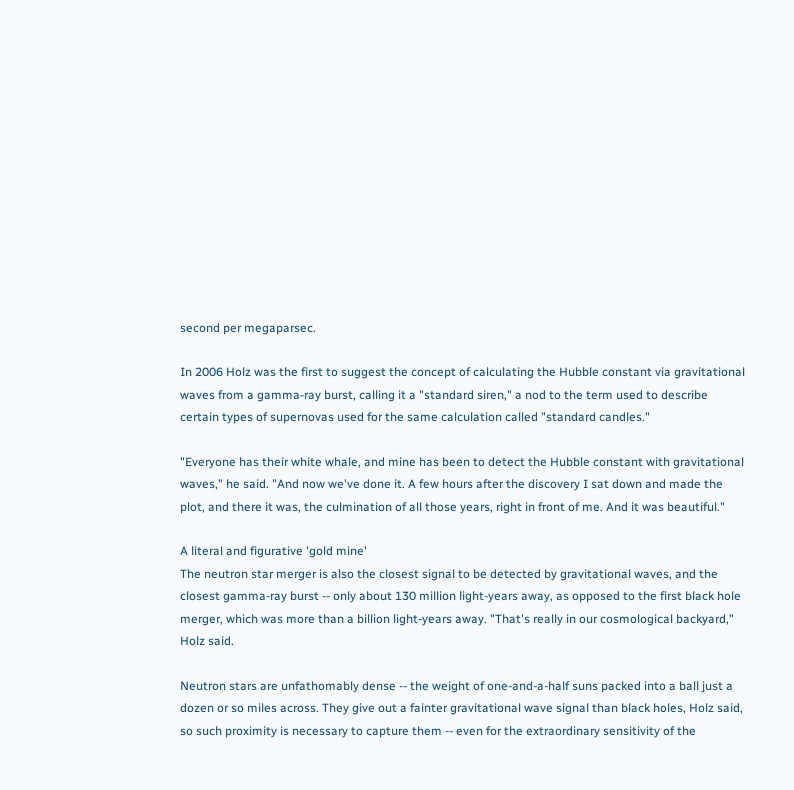second per megaparsec.

In 2006 Holz was the first to suggest the concept of calculating the Hubble constant via gravitational waves from a gamma-ray burst, calling it a "standard siren," a nod to the term used to describe certain types of supernovas used for the same calculation called "standard candles."

"Everyone has their white whale, and mine has been to detect the Hubble constant with gravitational waves," he said. "And now we've done it. A few hours after the discovery I sat down and made the plot, and there it was, the culmination of all those years, right in front of me. And it was beautiful."

A literal and figurative 'gold mine'
The neutron star merger is also the closest signal to be detected by gravitational waves, and the closest gamma-ray burst -- only about 130 million light-years away, as opposed to the first black hole merger, which was more than a billion light-years away. "That's really in our cosmological backyard," Holz said.

Neutron stars are unfathomably dense -- the weight of one-and-a-half suns packed into a ball just a dozen or so miles across. They give out a fainter gravitational wave signal than black holes, Holz said, so such proximity is necessary to capture them -- even for the extraordinary sensitivity of the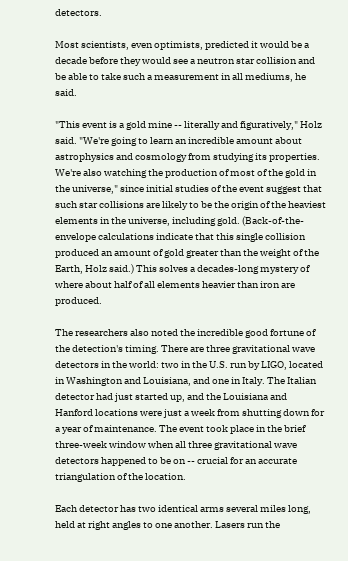detectors.

Most scientists, even optimists, predicted it would be a decade before they would see a neutron star collision and be able to take such a measurement in all mediums, he said.

"This event is a gold mine -- literally and figuratively," Holz said. "We're going to learn an incredible amount about astrophysics and cosmology from studying its properties. We're also watching the production of most of the gold in the universe," since initial studies of the event suggest that such star collisions are likely to be the origin of the heaviest elements in the universe, including gold. (Back-of-the-envelope calculations indicate that this single collision produced an amount of gold greater than the weight of the Earth, Holz said.) This solves a decades-long mystery of where about half of all elements heavier than iron are produced.

The researchers also noted the incredible good fortune of the detection's timing. There are three gravitational wave detectors in the world: two in the U.S. run by LIGO, located in Washington and Louisiana, and one in Italy. The Italian detector had just started up, and the Louisiana and Hanford locations were just a week from shutting down for a year of maintenance. The event took place in the brief three-week window when all three gravitational wave detectors happened to be on -- crucial for an accurate triangulation of the location.

Each detector has two identical arms several miles long, held at right angles to one another. Lasers run the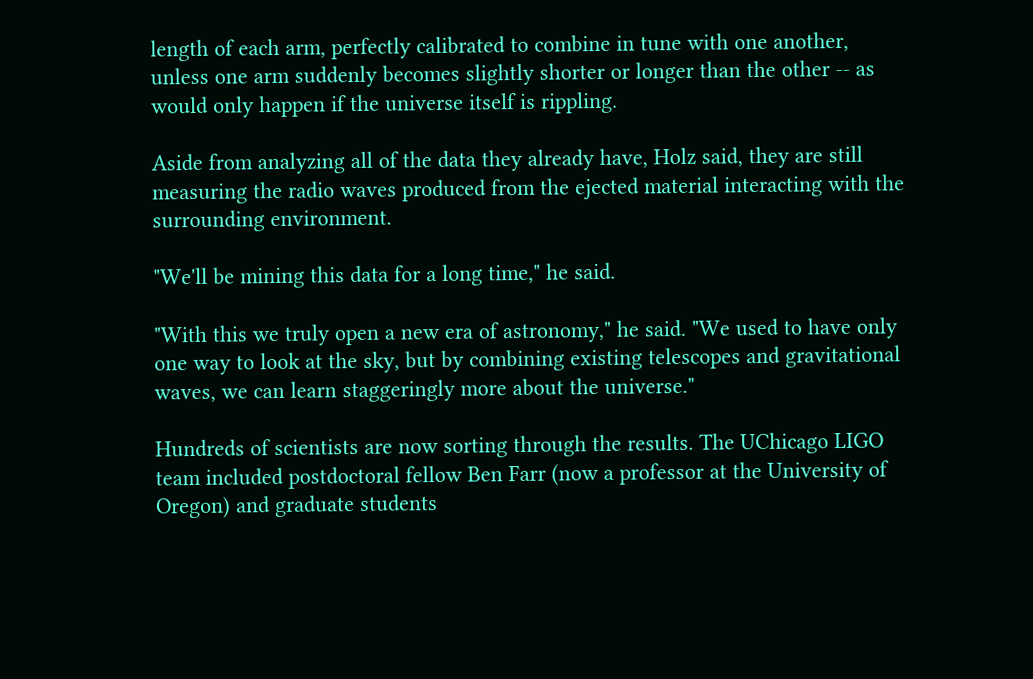length of each arm, perfectly calibrated to combine in tune with one another, unless one arm suddenly becomes slightly shorter or longer than the other -- as would only happen if the universe itself is rippling.

Aside from analyzing all of the data they already have, Holz said, they are still measuring the radio waves produced from the ejected material interacting with the surrounding environment.

"We'll be mining this data for a long time," he said.

"With this we truly open a new era of astronomy," he said. "We used to have only one way to look at the sky, but by combining existing telescopes and gravitational waves, we can learn staggeringly more about the universe."

Hundreds of scientists are now sorting through the results. The UChicago LIGO team included postdoctoral fellow Ben Farr (now a professor at the University of Oregon) and graduate students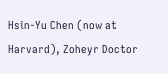Hsin-Yu Chen (now at Harvard), Zoheyr Doctor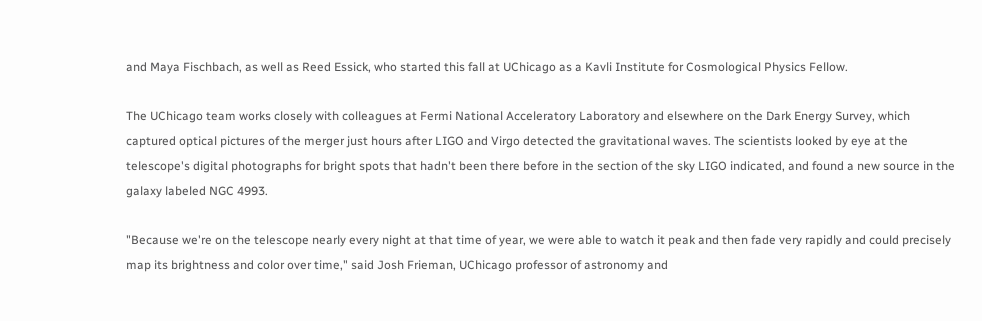and Maya Fischbach, as well as Reed Essick, who started this fall at UChicago as a Kavli Institute for Cosmological Physics Fellow.

The UChicago team works closely with colleagues at Fermi National Acceleratory Laboratory and elsewhere on the Dark Energy Survey, which captured optical pictures of the merger just hours after LIGO and Virgo detected the gravitational waves. The scientists looked by eye at the telescope's digital photographs for bright spots that hadn't been there before in the section of the sky LIGO indicated, and found a new source in the galaxy labeled NGC 4993.

"Because we're on the telescope nearly every night at that time of year, we were able to watch it peak and then fade very rapidly and could precisely map its brightness and color over time," said Josh Frieman, UChicago professor of astronomy and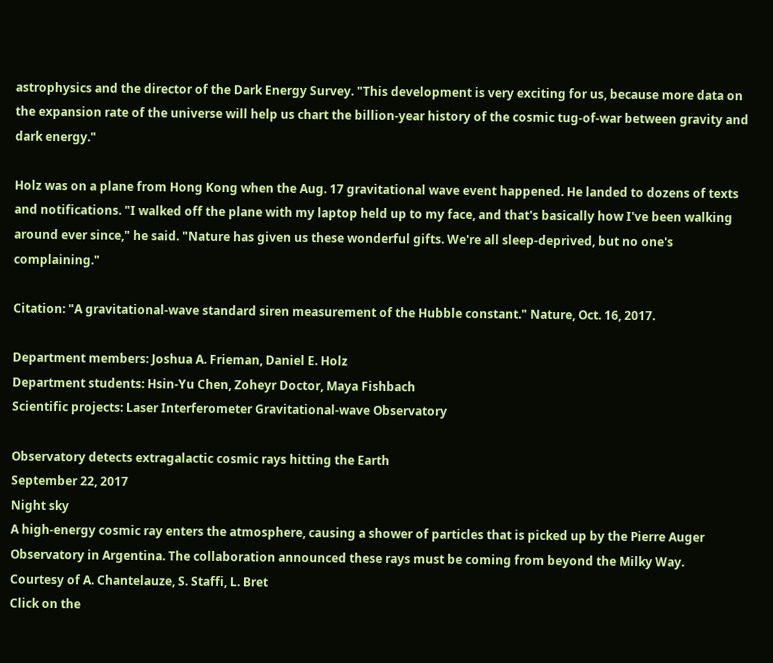astrophysics and the director of the Dark Energy Survey. "This development is very exciting for us, because more data on the expansion rate of the universe will help us chart the billion-year history of the cosmic tug-of-war between gravity and dark energy."

Holz was on a plane from Hong Kong when the Aug. 17 gravitational wave event happened. He landed to dozens of texts and notifications. "I walked off the plane with my laptop held up to my face, and that's basically how I've been walking around ever since," he said. "Nature has given us these wonderful gifts. We're all sleep-deprived, but no one's complaining."

Citation: "A gravitational-wave standard siren measurement of the Hubble constant." Nature, Oct. 16, 2017.

Department members: Joshua A. Frieman, Daniel E. Holz
Department students: Hsin-Yu Chen, Zoheyr Doctor, Maya Fishbach
Scientific projects: Laser Interferometer Gravitational-wave Observatory

Observatory detects extragalactic cosmic rays hitting the Earth
September 22, 2017
Night sky
A high-energy cosmic ray enters the atmosphere, causing a shower of particles that is picked up by the Pierre Auger Observatory in Argentina. The collaboration announced these rays must be coming from beyond the Milky Way.
Courtesy of A. Chantelauze, S. Staffi, L. Bret
Click on the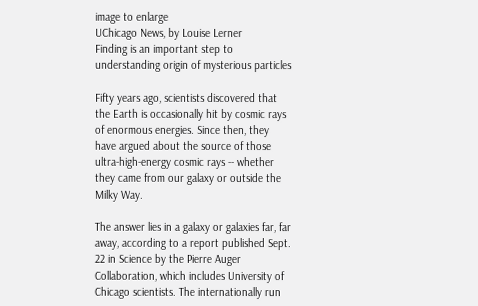image to enlarge
UChicago News, by Louise Lerner
Finding is an important step to understanding origin of mysterious particles

Fifty years ago, scientists discovered that the Earth is occasionally hit by cosmic rays of enormous energies. Since then, they have argued about the source of those ultra-high-energy cosmic rays -- whether they came from our galaxy or outside the Milky Way.

The answer lies in a galaxy or galaxies far, far away, according to a report published Sept. 22 in Science by the Pierre Auger Collaboration, which includes University of Chicago scientists. The internationally run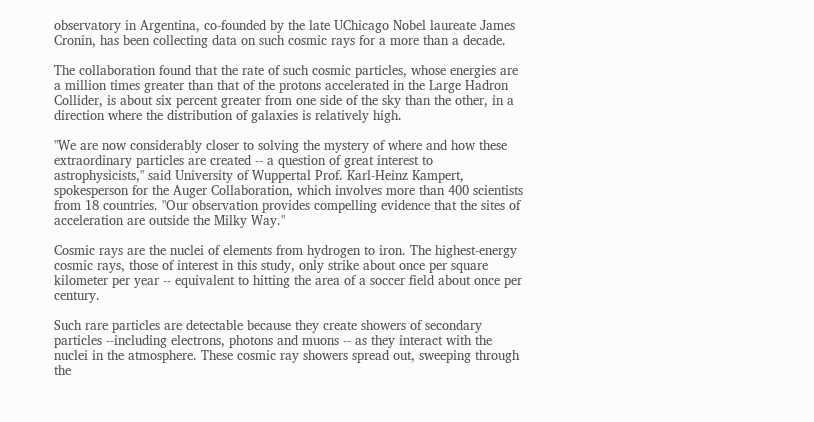observatory in Argentina, co-founded by the late UChicago Nobel laureate James Cronin, has been collecting data on such cosmic rays for a more than a decade.

The collaboration found that the rate of such cosmic particles, whose energies are a million times greater than that of the protons accelerated in the Large Hadron Collider, is about six percent greater from one side of the sky than the other, in a direction where the distribution of galaxies is relatively high.

"We are now considerably closer to solving the mystery of where and how these extraordinary particles are created -- a question of great interest to astrophysicists," said University of Wuppertal Prof. Karl-Heinz Kampert, spokesperson for the Auger Collaboration, which involves more than 400 scientists from 18 countries. "Our observation provides compelling evidence that the sites of acceleration are outside the Milky Way."

Cosmic rays are the nuclei of elements from hydrogen to iron. The highest-energy cosmic rays, those of interest in this study, only strike about once per square kilometer per year -- equivalent to hitting the area of a soccer field about once per century.

Such rare particles are detectable because they create showers of secondary particles --including electrons, photons and muons -- as they interact with the nuclei in the atmosphere. These cosmic ray showers spread out, sweeping through the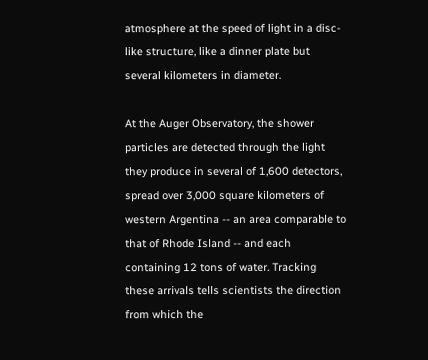atmosphere at the speed of light in a disc-like structure, like a dinner plate but several kilometers in diameter.

At the Auger Observatory, the shower particles are detected through the light they produce in several of 1,600 detectors, spread over 3,000 square kilometers of western Argentina -- an area comparable to that of Rhode Island -- and each containing 12 tons of water. Tracking these arrivals tells scientists the direction from which the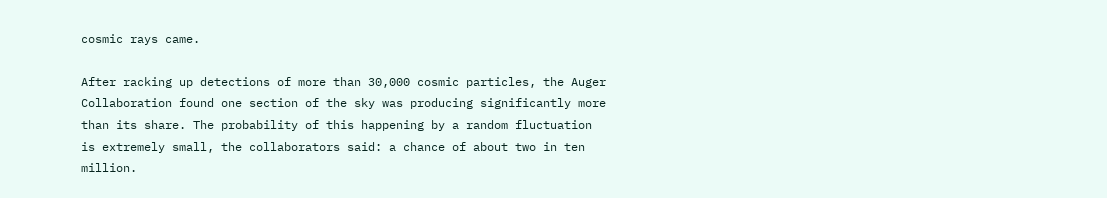cosmic rays came.

After racking up detections of more than 30,000 cosmic particles, the Auger Collaboration found one section of the sky was producing significantly more than its share. The probability of this happening by a random fluctuation is extremely small, the collaborators said: a chance of about two in ten million.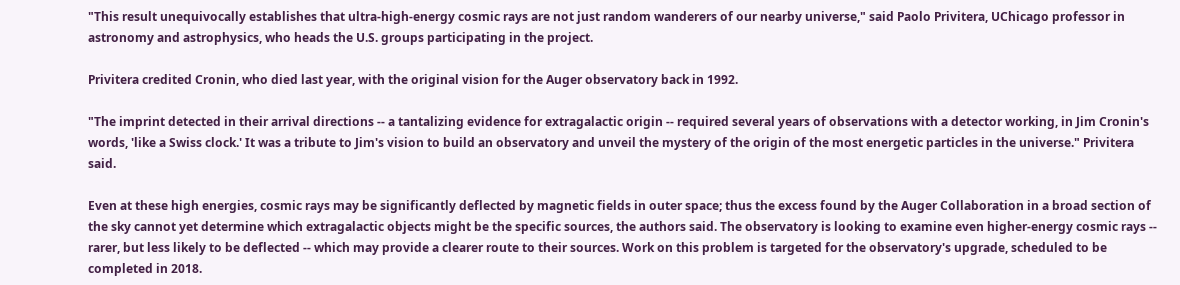"This result unequivocally establishes that ultra-high-energy cosmic rays are not just random wanderers of our nearby universe," said Paolo Privitera, UChicago professor in astronomy and astrophysics, who heads the U.S. groups participating in the project.

Privitera credited Cronin, who died last year, with the original vision for the Auger observatory back in 1992.

"The imprint detected in their arrival directions -- a tantalizing evidence for extragalactic origin -- required several years of observations with a detector working, in Jim Cronin's words, 'like a Swiss clock.' It was a tribute to Jim's vision to build an observatory and unveil the mystery of the origin of the most energetic particles in the universe." Privitera said.

Even at these high energies, cosmic rays may be significantly deflected by magnetic fields in outer space; thus the excess found by the Auger Collaboration in a broad section of the sky cannot yet determine which extragalactic objects might be the specific sources, the authors said. The observatory is looking to examine even higher-energy cosmic rays -- rarer, but less likely to be deflected -- which may provide a clearer route to their sources. Work on this problem is targeted for the observatory's upgrade, scheduled to be completed in 2018.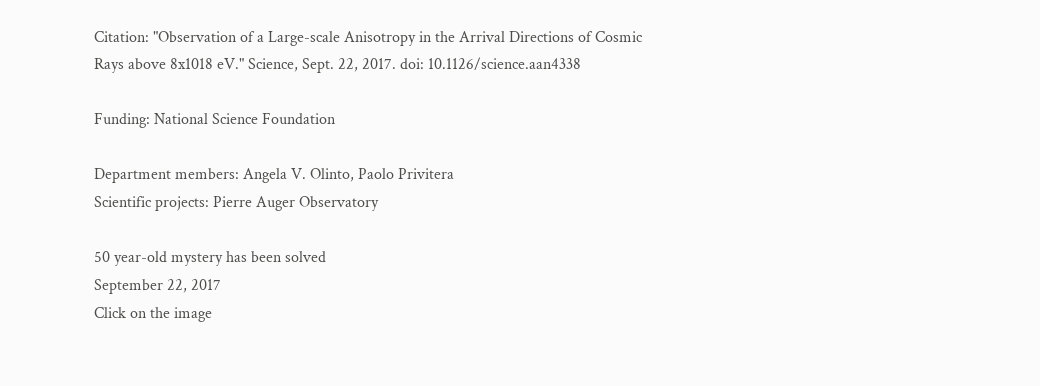Citation: "Observation of a Large-scale Anisotropy in the Arrival Directions of Cosmic Rays above 8x1018 eV." Science, Sept. 22, 2017. doi: 10.1126/science.aan4338

Funding: National Science Foundation

Department members: Angela V. Olinto, Paolo Privitera
Scientific projects: Pierre Auger Observatory

50 year-old mystery has been solved
September 22, 2017
Click on the image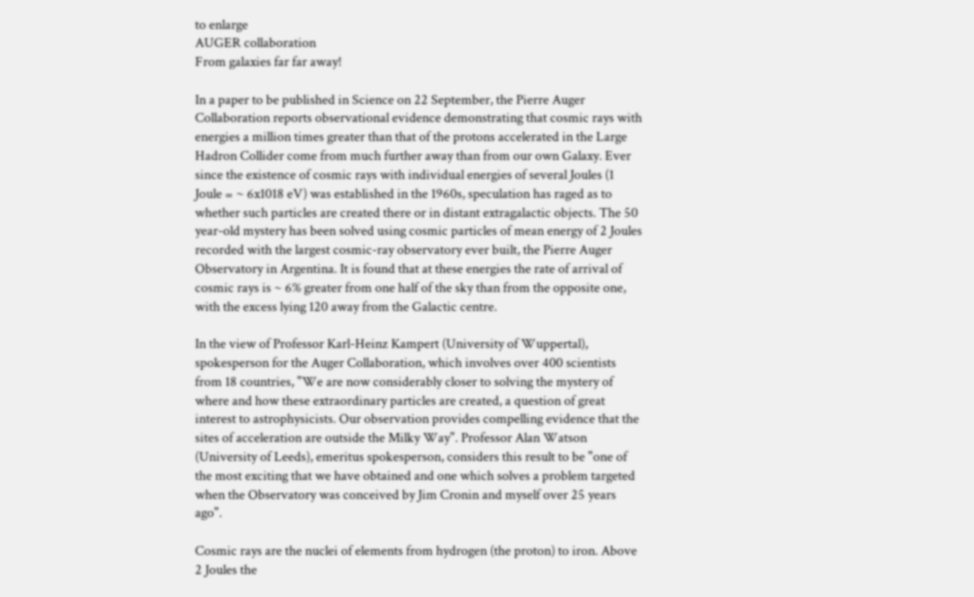to enlarge
AUGER collaboration
From galaxies far far away!

In a paper to be published in Science on 22 September, the Pierre Auger Collaboration reports observational evidence demonstrating that cosmic rays with energies a million times greater than that of the protons accelerated in the Large Hadron Collider come from much further away than from our own Galaxy. Ever since the existence of cosmic rays with individual energies of several Joules (1 Joule = ~ 6x1018 eV) was established in the 1960s, speculation has raged as to whether such particles are created there or in distant extragalactic objects. The 50 year-old mystery has been solved using cosmic particles of mean energy of 2 Joules recorded with the largest cosmic-ray observatory ever built, the Pierre Auger Observatory in Argentina. It is found that at these energies the rate of arrival of cosmic rays is ~ 6% greater from one half of the sky than from the opposite one, with the excess lying 120 away from the Galactic centre.

In the view of Professor Karl-Heinz Kampert (University of Wuppertal), spokesperson for the Auger Collaboration, which involves over 400 scientists from 18 countries, "We are now considerably closer to solving the mystery of where and how these extraordinary particles are created, a question of great interest to astrophysicists. Our observation provides compelling evidence that the sites of acceleration are outside the Milky Way". Professor Alan Watson (University of Leeds), emeritus spokesperson, considers this result to be "one of the most exciting that we have obtained and one which solves a problem targeted when the Observatory was conceived by Jim Cronin and myself over 25 years ago".

Cosmic rays are the nuclei of elements from hydrogen (the proton) to iron. Above 2 Joules the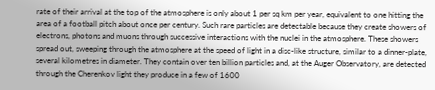rate of their arrival at the top of the atmosphere is only about 1 per sq km per year, equivalent to one hitting the area of a football pitch about once per century. Such rare particles are detectable because they create showers of electrons, photons and muons through successive interactions with the nuclei in the atmosphere. These showers spread out, sweeping through the atmosphere at the speed of light in a disc-like structure, similar to a dinner-plate, several kilometres in diameter. They contain over ten billion particles and, at the Auger Observatory, are detected through the Cherenkov light they produce in a few of 1600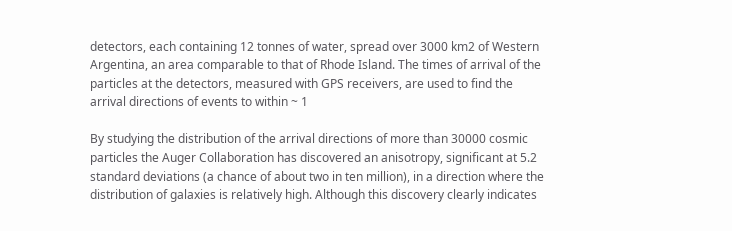detectors, each containing 12 tonnes of water, spread over 3000 km2 of Western Argentina, an area comparable to that of Rhode Island. The times of arrival of the particles at the detectors, measured with GPS receivers, are used to find the arrival directions of events to within ~ 1

By studying the distribution of the arrival directions of more than 30000 cosmic particles the Auger Collaboration has discovered an anisotropy, significant at 5.2 standard deviations (a chance of about two in ten million), in a direction where the distribution of galaxies is relatively high. Although this discovery clearly indicates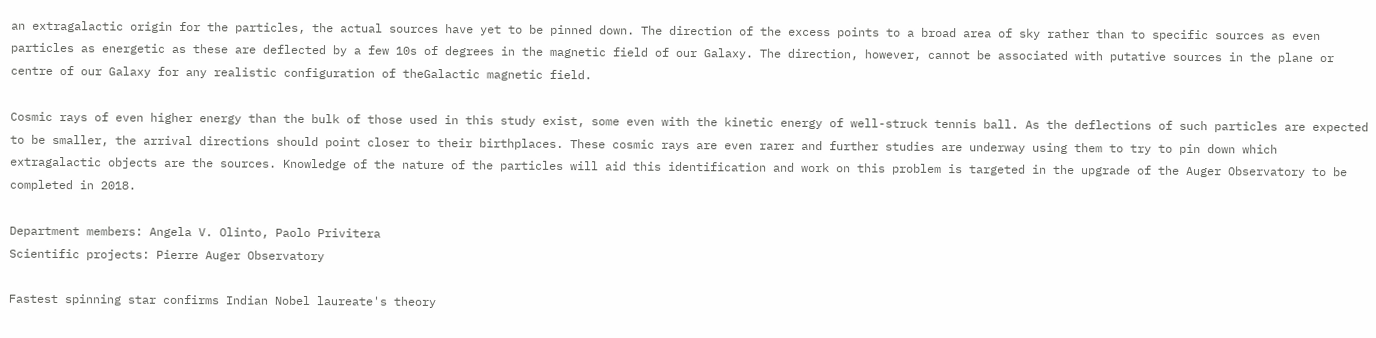an extragalactic origin for the particles, the actual sources have yet to be pinned down. The direction of the excess points to a broad area of sky rather than to specific sources as even particles as energetic as these are deflected by a few 10s of degrees in the magnetic field of our Galaxy. The direction, however, cannot be associated with putative sources in the plane or centre of our Galaxy for any realistic configuration of theGalactic magnetic field.

Cosmic rays of even higher energy than the bulk of those used in this study exist, some even with the kinetic energy of well-struck tennis ball. As the deflections of such particles are expected to be smaller, the arrival directions should point closer to their birthplaces. These cosmic rays are even rarer and further studies are underway using them to try to pin down which extragalactic objects are the sources. Knowledge of the nature of the particles will aid this identification and work on this problem is targeted in the upgrade of the Auger Observatory to be completed in 2018.

Department members: Angela V. Olinto, Paolo Privitera
Scientific projects: Pierre Auger Observatory

Fastest spinning star confirms Indian Nobel laureate's theory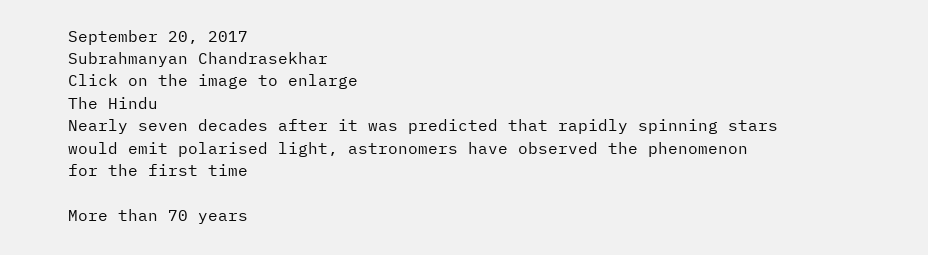September 20, 2017
Subrahmanyan Chandrasekhar
Click on the image to enlarge
The Hindu
Nearly seven decades after it was predicted that rapidly spinning stars would emit polarised light, astronomers have observed the phenomenon for the first time

More than 70 years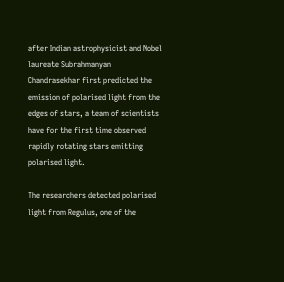after Indian astrophysicist and Nobel laureate Subrahmanyan Chandrasekhar first predicted the emission of polarised light from the edges of stars, a team of scientists have for the first time observed rapidly rotating stars emitting polarised light.

The researchers detected polarised light from Regulus, one of the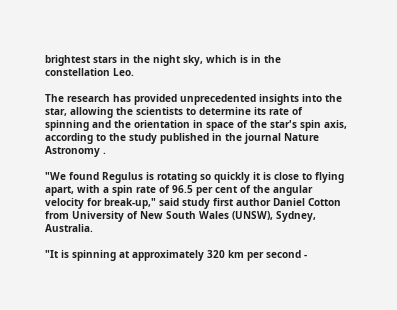brightest stars in the night sky, which is in the constellation Leo.

The research has provided unprecedented insights into the star, allowing the scientists to determine its rate of spinning and the orientation in space of the star's spin axis, according to the study published in the journal Nature Astronomy .

"We found Regulus is rotating so quickly it is close to flying apart, with a spin rate of 96.5 per cent of the angular velocity for break-up," said study first author Daniel Cotton from University of New South Wales (UNSW), Sydney, Australia.

"It is spinning at approximately 320 km per second -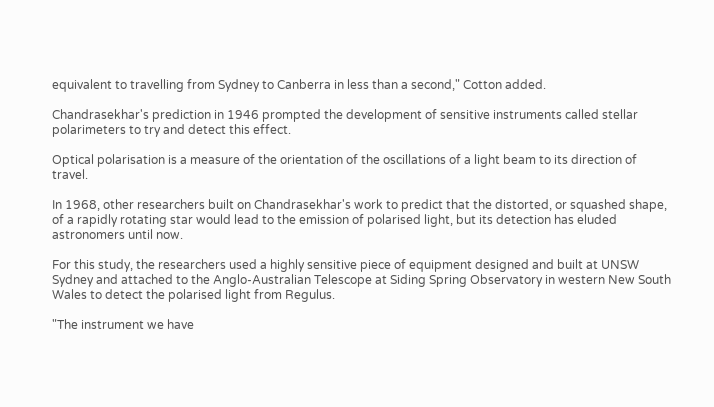equivalent to travelling from Sydney to Canberra in less than a second," Cotton added.

Chandrasekhar's prediction in 1946 prompted the development of sensitive instruments called stellar polarimeters to try and detect this effect.

Optical polarisation is a measure of the orientation of the oscillations of a light beam to its direction of travel.

In 1968, other researchers built on Chandrasekhar's work to predict that the distorted, or squashed shape, of a rapidly rotating star would lead to the emission of polarised light, but its detection has eluded astronomers until now.

For this study, the researchers used a highly sensitive piece of equipment designed and built at UNSW Sydney and attached to the Anglo-Australian Telescope at Siding Spring Observatory in western New South Wales to detect the polarised light from Regulus.

"The instrument we have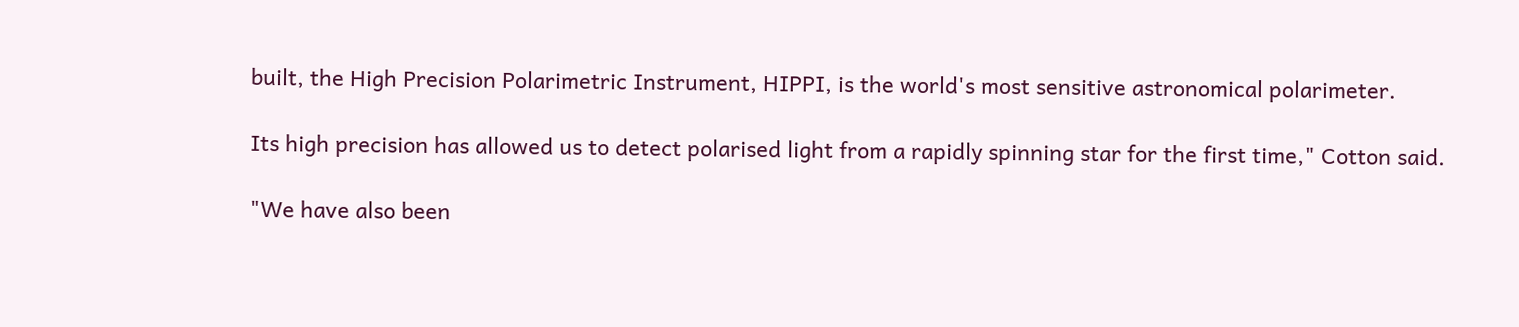built, the High Precision Polarimetric Instrument, HIPPI, is the world's most sensitive astronomical polarimeter.

Its high precision has allowed us to detect polarised light from a rapidly spinning star for the first time," Cotton said.

"We have also been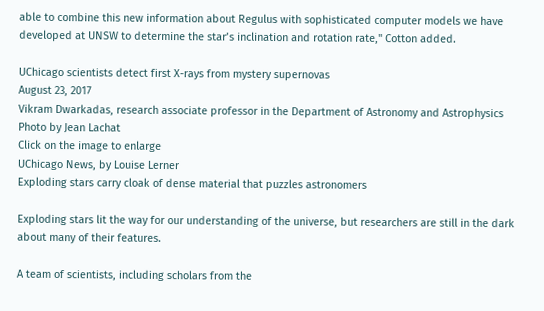able to combine this new information about Regulus with sophisticated computer models we have developed at UNSW to determine the star’s inclination and rotation rate," Cotton added.

UChicago scientists detect first X-rays from mystery supernovas
August 23, 2017
Vikram Dwarkadas, research associate professor in the Department of Astronomy and Astrophysics
Photo by Jean Lachat
Click on the image to enlarge
UChicago News, by Louise Lerner
Exploding stars carry cloak of dense material that puzzles astronomers

Exploding stars lit the way for our understanding of the universe, but researchers are still in the dark about many of their features.

A team of scientists, including scholars from the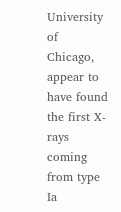University of Chicago, appear to have found the first X-rays coming from type Ia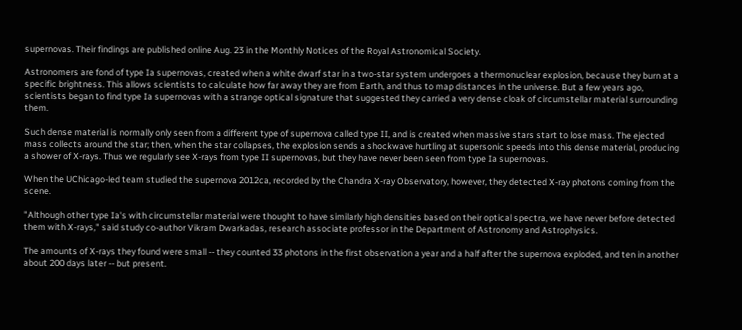supernovas. Their findings are published online Aug. 23 in the Monthly Notices of the Royal Astronomical Society.

Astronomers are fond of type Ia supernovas, created when a white dwarf star in a two-star system undergoes a thermonuclear explosion, because they burn at a specific brightness. This allows scientists to calculate how far away they are from Earth, and thus to map distances in the universe. But a few years ago, scientists began to find type Ia supernovas with a strange optical signature that suggested they carried a very dense cloak of circumstellar material surrounding them.

Such dense material is normally only seen from a different type of supernova called type II, and is created when massive stars start to lose mass. The ejected mass collects around the star; then, when the star collapses, the explosion sends a shockwave hurtling at supersonic speeds into this dense material, producing a shower of X-rays. Thus we regularly see X-rays from type II supernovas, but they have never been seen from type Ia supernovas.

When the UChicago-led team studied the supernova 2012ca, recorded by the Chandra X-ray Observatory, however, they detected X-ray photons coming from the scene.

"Although other type Ia's with circumstellar material were thought to have similarly high densities based on their optical spectra, we have never before detected them with X-rays," said study co-author Vikram Dwarkadas, research associate professor in the Department of Astronomy and Astrophysics.

The amounts of X-rays they found were small -- they counted 33 photons in the first observation a year and a half after the supernova exploded, and ten in another about 200 days later -- but present.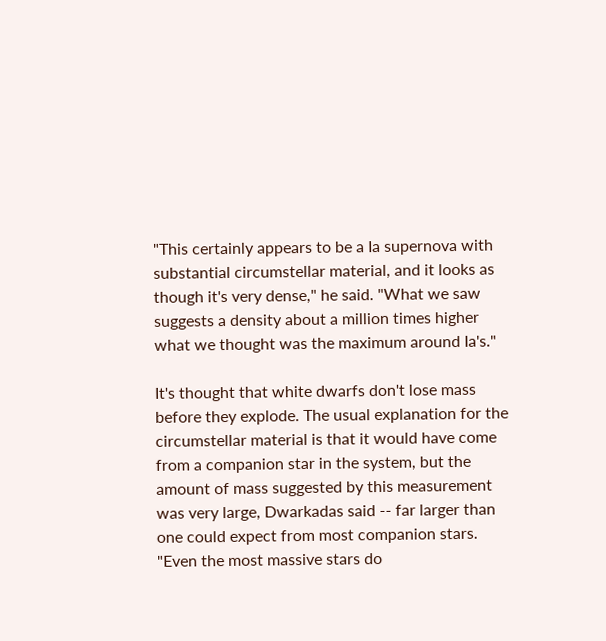"This certainly appears to be a Ia supernova with substantial circumstellar material, and it looks as though it's very dense," he said. "What we saw suggests a density about a million times higher what we thought was the maximum around Ia's."

It's thought that white dwarfs don't lose mass before they explode. The usual explanation for the circumstellar material is that it would have come from a companion star in the system, but the amount of mass suggested by this measurement was very large, Dwarkadas said -- far larger than one could expect from most companion stars. "Even the most massive stars do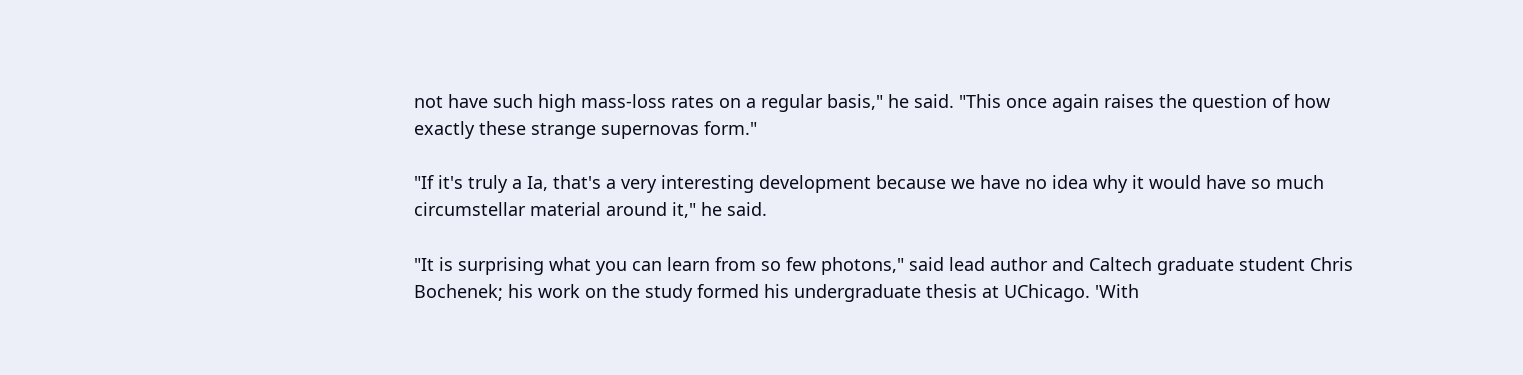not have such high mass-loss rates on a regular basis," he said. "This once again raises the question of how exactly these strange supernovas form."

"If it's truly a Ia, that's a very interesting development because we have no idea why it would have so much circumstellar material around it," he said.

"It is surprising what you can learn from so few photons," said lead author and Caltech graduate student Chris Bochenek; his work on the study formed his undergraduate thesis at UChicago. 'With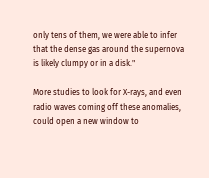only tens of them, we were able to infer that the dense gas around the supernova is likely clumpy or in a disk."

More studies to look for X-rays, and even radio waves coming off these anomalies, could open a new window to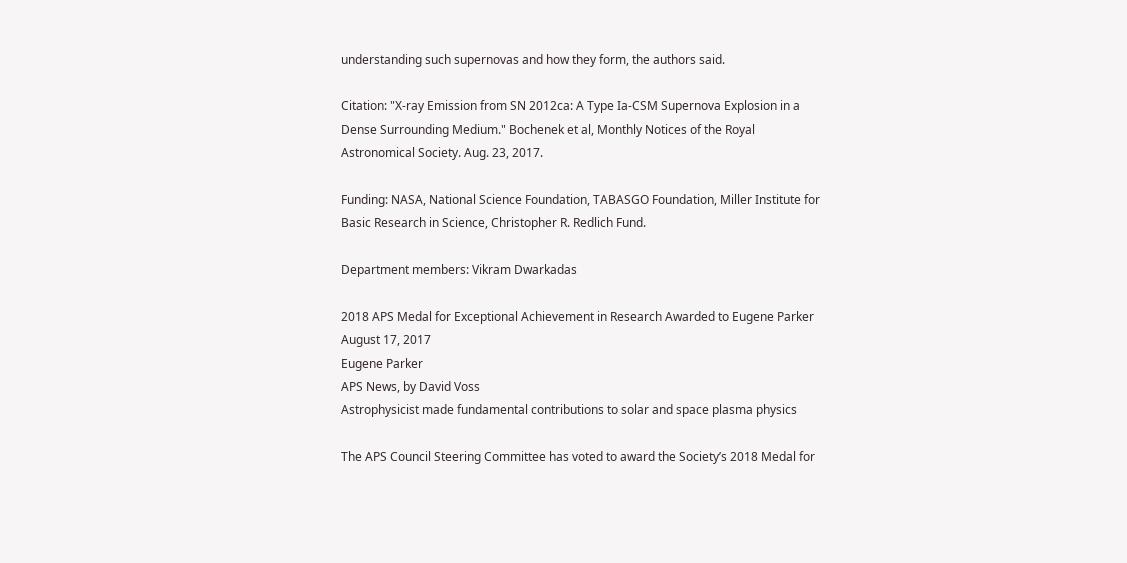understanding such supernovas and how they form, the authors said.

Citation: "X-ray Emission from SN 2012ca: A Type Ia-CSM Supernova Explosion in a Dense Surrounding Medium." Bochenek et al, Monthly Notices of the Royal Astronomical Society. Aug. 23, 2017.

Funding: NASA, National Science Foundation, TABASGO Foundation, Miller Institute for Basic Research in Science, Christopher R. Redlich Fund.

Department members: Vikram Dwarkadas

2018 APS Medal for Exceptional Achievement in Research Awarded to Eugene Parker
August 17, 2017
Eugene Parker
APS News, by David Voss
Astrophysicist made fundamental contributions to solar and space plasma physics

The APS Council Steering Committee has voted to award the Society’s 2018 Medal for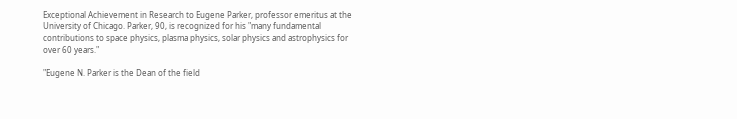Exceptional Achievement in Research to Eugene Parker, professor emeritus at the University of Chicago. Parker, 90, is recognized for his "many fundamental contributions to space physics, plasma physics, solar physics and astrophysics for over 60 years."

"Eugene N. Parker is the Dean of the field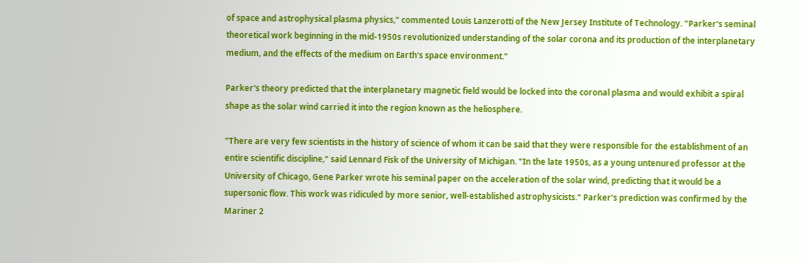of space and astrophysical plasma physics," commented Louis Lanzerotti of the New Jersey Institute of Technology. "Parker's seminal theoretical work beginning in the mid-1950s revolutionized understanding of the solar corona and its production of the interplanetary medium, and the effects of the medium on Earth's space environment."

Parker's theory predicted that the interplanetary magnetic field would be locked into the coronal plasma and would exhibit a spiral shape as the solar wind carried it into the region known as the heliosphere.

"There are very few scientists in the history of science of whom it can be said that they were responsible for the establishment of an entire scientific discipline," said Lennard Fisk of the University of Michigan. "In the late 1950s, as a young untenured professor at the University of Chicago, Gene Parker wrote his seminal paper on the acceleration of the solar wind, predicting that it would be a supersonic flow. This work was ridiculed by more senior, well-established astrophysicists." Parker's prediction was confirmed by the Mariner 2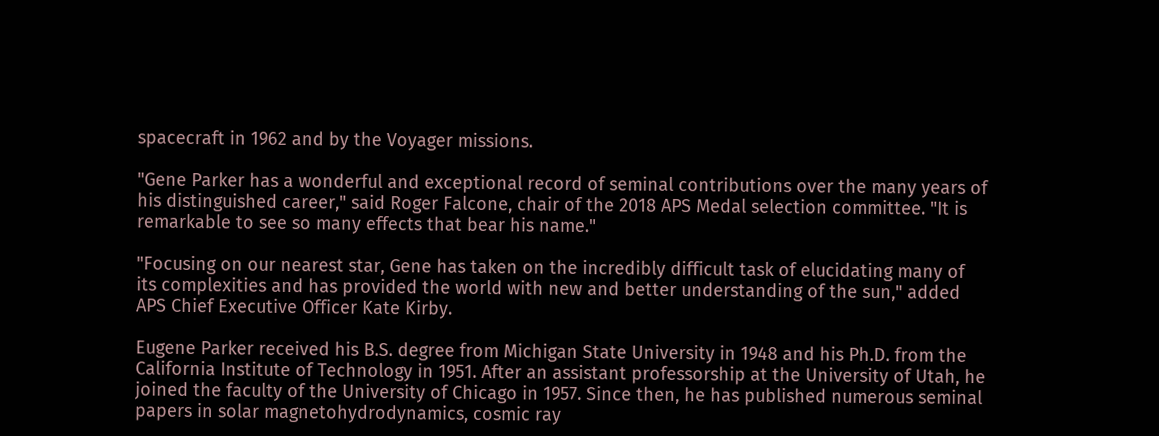spacecraft in 1962 and by the Voyager missions.

"Gene Parker has a wonderful and exceptional record of seminal contributions over the many years of his distinguished career," said Roger Falcone, chair of the 2018 APS Medal selection committee. "It is remarkable to see so many effects that bear his name."

"Focusing on our nearest star, Gene has taken on the incredibly difficult task of elucidating many of its complexities and has provided the world with new and better understanding of the sun," added APS Chief Executive Officer Kate Kirby.

Eugene Parker received his B.S. degree from Michigan State University in 1948 and his Ph.D. from the California Institute of Technology in 1951. After an assistant professorship at the University of Utah, he joined the faculty of the University of Chicago in 1957. Since then, he has published numerous seminal papers in solar magnetohydrodynamics, cosmic ray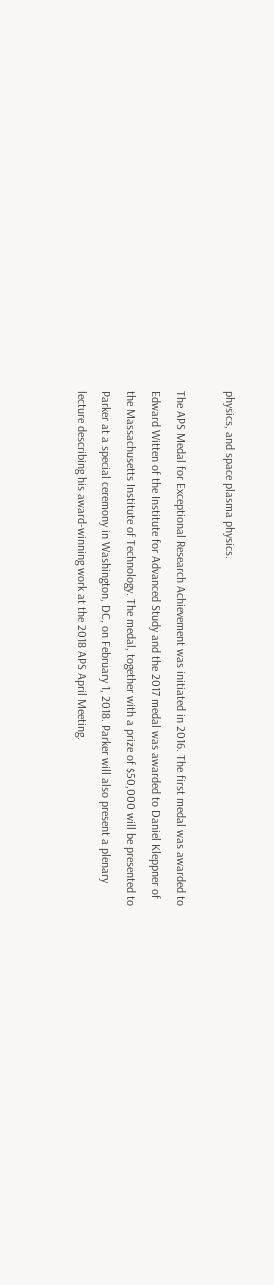physics, and space plasma physics.

The APS Medal for Exceptional Research Achievement was initiated in 2016. The first medal was awarded to Edward Witten of the Institute for Advanced Study and the 2017 medal was awarded to Daniel Kleppner of the Massachusetts Institute of Technology. The medal, together with a prize of $50,000 will be presented to Parker at a special ceremony in Washington, DC, on February 1, 2018. Parker will also present a plenary lecture describing his award-winning work at the 2018 APS April Meeting.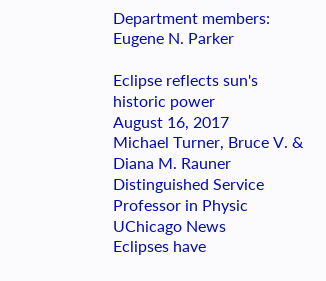Department members: Eugene N. Parker

Eclipse reflects sun's historic power
August 16, 2017
Michael Turner, Bruce V. & Diana M. Rauner Distinguished Service Professor in Physic
UChicago News
Eclipses have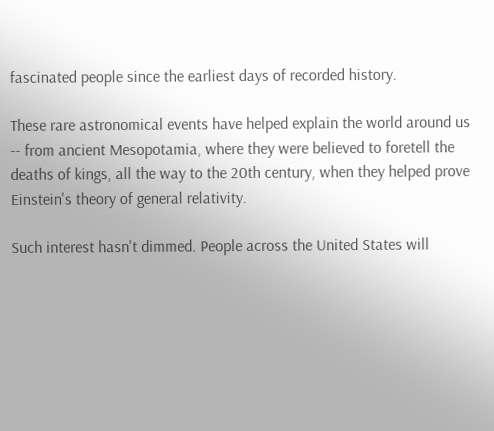fascinated people since the earliest days of recorded history.

These rare astronomical events have helped explain the world around us -- from ancient Mesopotamia, where they were believed to foretell the deaths of kings, all the way to the 20th century, when they helped prove Einstein's theory of general relativity.

Such interest hasn't dimmed. People across the United States will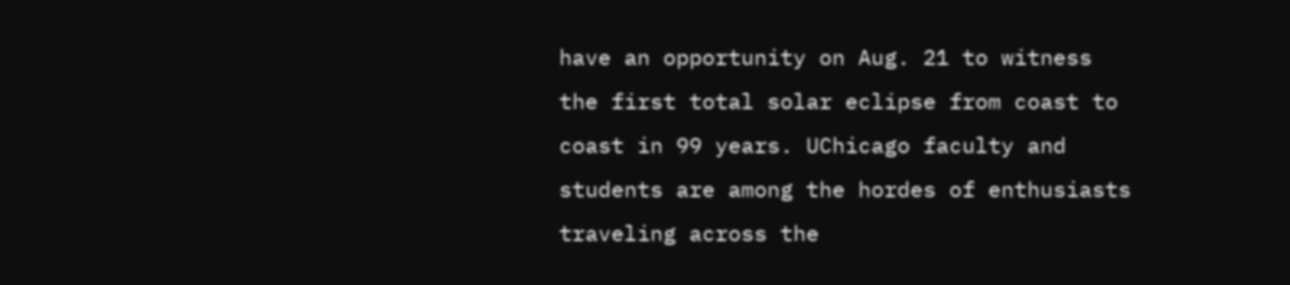have an opportunity on Aug. 21 to witness the first total solar eclipse from coast to coast in 99 years. UChicago faculty and students are among the hordes of enthusiasts traveling across the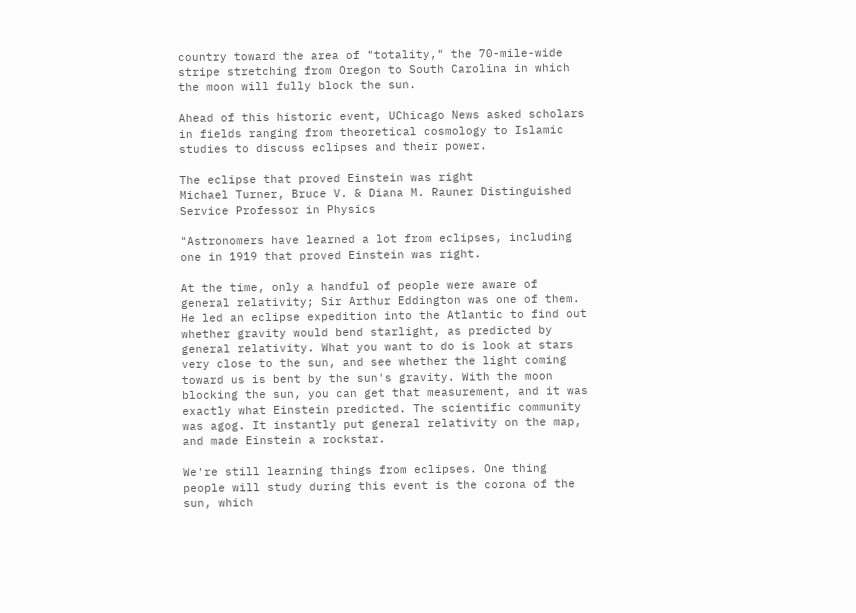country toward the area of "totality," the 70-mile-wide stripe stretching from Oregon to South Carolina in which the moon will fully block the sun.

Ahead of this historic event, UChicago News asked scholars in fields ranging from theoretical cosmology to Islamic studies to discuss eclipses and their power.

The eclipse that proved Einstein was right
Michael Turner, Bruce V. & Diana M. Rauner Distinguished Service Professor in Physics

"Astronomers have learned a lot from eclipses, including one in 1919 that proved Einstein was right.

At the time, only a handful of people were aware of general relativity; Sir Arthur Eddington was one of them. He led an eclipse expedition into the Atlantic to find out whether gravity would bend starlight, as predicted by general relativity. What you want to do is look at stars very close to the sun, and see whether the light coming toward us is bent by the sun's gravity. With the moon blocking the sun, you can get that measurement, and it was exactly what Einstein predicted. The scientific community was agog. It instantly put general relativity on the map, and made Einstein a rockstar.

We're still learning things from eclipses. One thing people will study during this event is the corona of the sun, which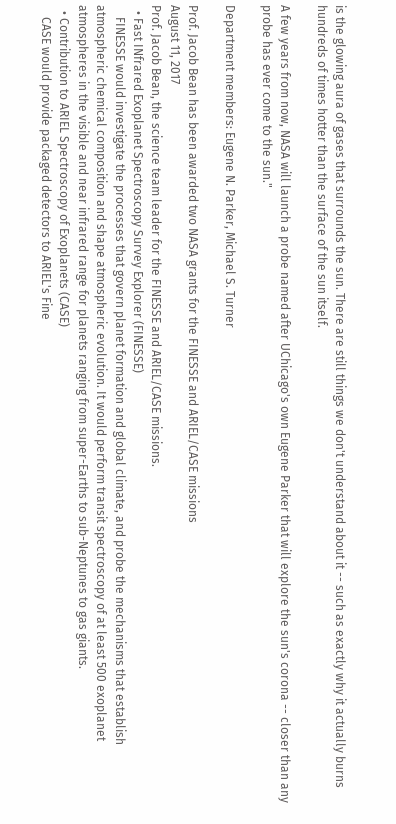is the glowing aura of gases that surrounds the sun. There are still things we don't understand about it -- such as exactly why it actually burns hundreds of times hotter than the surface of the sun itself.

A few years from now, NASA will launch a probe named after UChicago's own Eugene Parker that will explore the sun's corona -- closer than any probe has ever come to the sun."

Department members: Eugene N. Parker, Michael S. Turner

Prof. Jacob Bean has been awarded two NASA grants for the FINESSE and ARIEL/CASE missions
August 11, 2017
Prof. Jacob Bean, the science team leader for the FINESSE and ARIEL/CASE missions.
  • Fast INfrared Exoplanet Spectroscopy Survey Explorer (FINESSE)
    FINESSE would investigate the processes that govern planet formation and global climate, and probe the mechanisms that establish atmospheric chemical composition and shape atmospheric evolution. It would perform transit spectroscopy of at least 500 exoplanet atmospheres in the visible and near infrared range for planets ranging from super-Earths to sub-Neptunes to gas giants.
  • Contribution to ARIEL Spectroscopy of Exoplanets (CASE)
    CASE would provide packaged detectors to ARIEL's Fine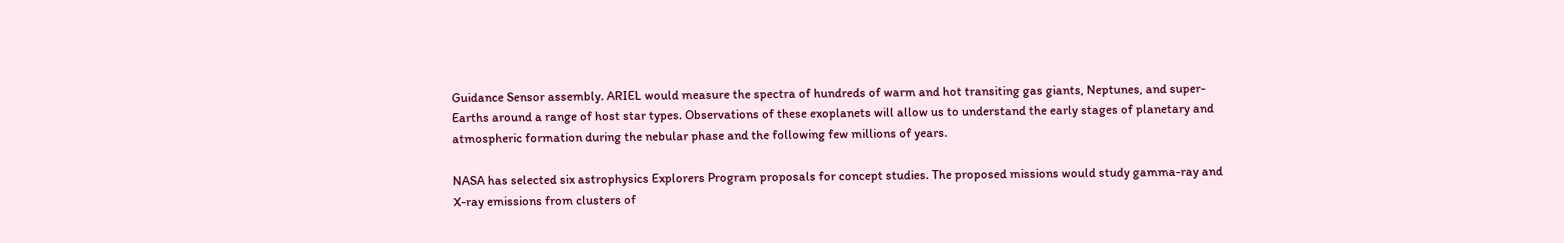Guidance Sensor assembly. ARIEL would measure the spectra of hundreds of warm and hot transiting gas giants, Neptunes, and super-Earths around a range of host star types. Observations of these exoplanets will allow us to understand the early stages of planetary and atmospheric formation during the nebular phase and the following few millions of years.

NASA has selected six astrophysics Explorers Program proposals for concept studies. The proposed missions would study gamma-ray and X-ray emissions from clusters of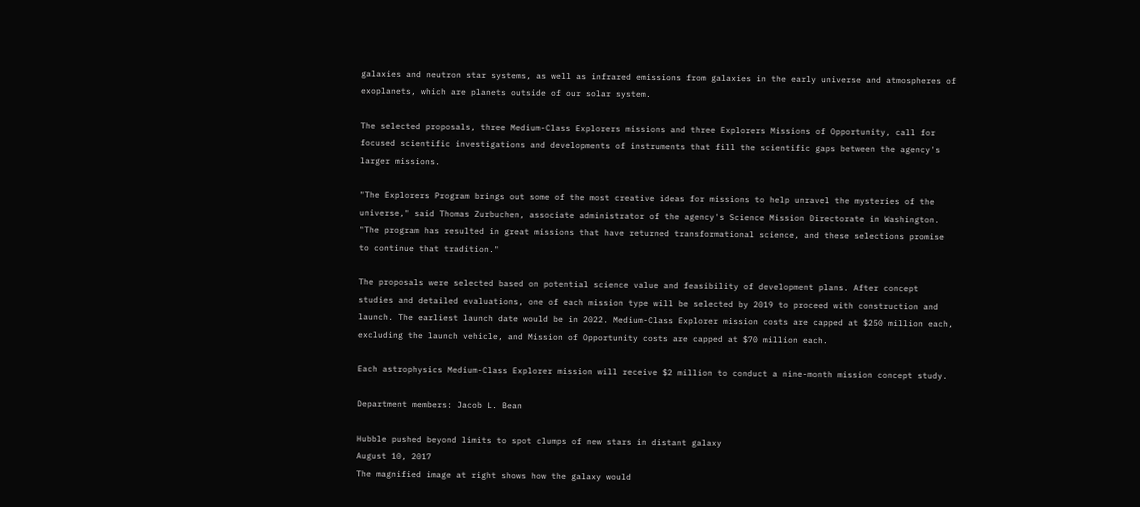galaxies and neutron star systems, as well as infrared emissions from galaxies in the early universe and atmospheres of exoplanets, which are planets outside of our solar system.

The selected proposals, three Medium-Class Explorers missions and three Explorers Missions of Opportunity, call for focused scientific investigations and developments of instruments that fill the scientific gaps between the agency's larger missions.

"The Explorers Program brings out some of the most creative ideas for missions to help unravel the mysteries of the universe," said Thomas Zurbuchen, associate administrator of the agency's Science Mission Directorate in Washington. "The program has resulted in great missions that have returned transformational science, and these selections promise to continue that tradition."

The proposals were selected based on potential science value and feasibility of development plans. After concept studies and detailed evaluations, one of each mission type will be selected by 2019 to proceed with construction and launch. The earliest launch date would be in 2022. Medium-Class Explorer mission costs are capped at $250 million each, excluding the launch vehicle, and Mission of Opportunity costs are capped at $70 million each.

Each astrophysics Medium-Class Explorer mission will receive $2 million to conduct a nine-month mission concept study.

Department members: Jacob L. Bean

Hubble pushed beyond limits to spot clumps of new stars in distant galaxy
August 10, 2017
The magnified image at right shows how the galaxy would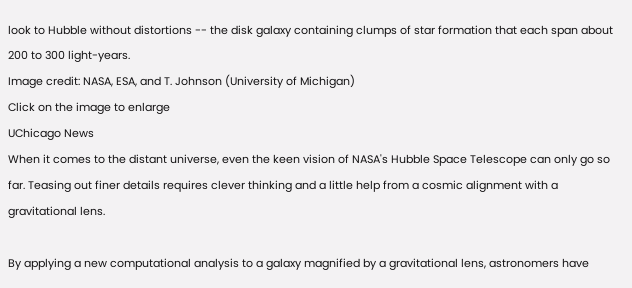look to Hubble without distortions -- the disk galaxy containing clumps of star formation that each span about 200 to 300 light-years.
Image credit: NASA, ESA, and T. Johnson (University of Michigan)
Click on the image to enlarge
UChicago News
When it comes to the distant universe, even the keen vision of NASA's Hubble Space Telescope can only go so far. Teasing out finer details requires clever thinking and a little help from a cosmic alignment with a gravitational lens.

By applying a new computational analysis to a galaxy magnified by a gravitational lens, astronomers have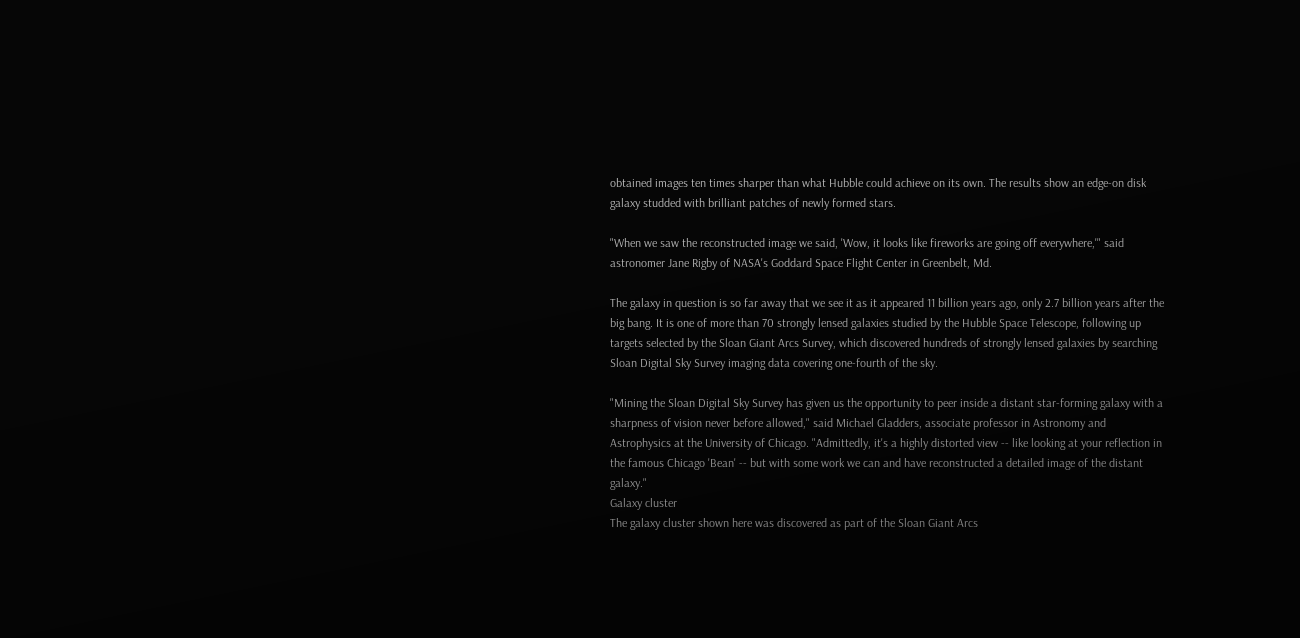obtained images ten times sharper than what Hubble could achieve on its own. The results show an edge-on disk galaxy studded with brilliant patches of newly formed stars.

"When we saw the reconstructed image we said, 'Wow, it looks like fireworks are going off everywhere,'" said astronomer Jane Rigby of NASA's Goddard Space Flight Center in Greenbelt, Md.

The galaxy in question is so far away that we see it as it appeared 11 billion years ago, only 2.7 billion years after the big bang. It is one of more than 70 strongly lensed galaxies studied by the Hubble Space Telescope, following up targets selected by the Sloan Giant Arcs Survey, which discovered hundreds of strongly lensed galaxies by searching Sloan Digital Sky Survey imaging data covering one-fourth of the sky.

"Mining the Sloan Digital Sky Survey has given us the opportunity to peer inside a distant star-forming galaxy with a sharpness of vision never before allowed," said Michael Gladders, associate professor in Astronomy and Astrophysics at the University of Chicago. "Admittedly, it's a highly distorted view -- like looking at your reflection in the famous Chicago 'Bean' -- but with some work we can and have reconstructed a detailed image of the distant galaxy."
Galaxy cluster
The galaxy cluster shown here was discovered as part of the Sloan Giant Arcs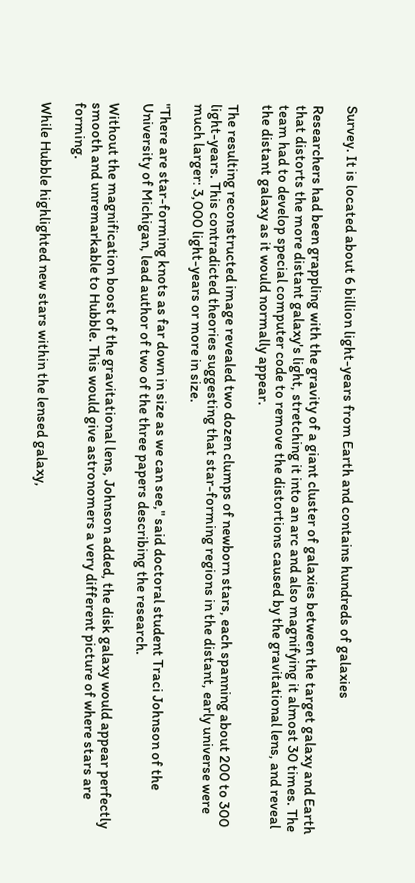Survey. It is located about 6 billion light-years from Earth and contains hundreds of galaxies

Researchers had been grappling with the gravity of a giant cluster of galaxies between the target galaxy and Earth that distorts the more distant galaxy's light, stretching it into an arc and also magnifying it almost 30 times. The team had to develop special computer code to remove the distortions caused by the gravitational lens, and reveal the distant galaxy as it would normally appear.

The resulting reconstructed image revealed two dozen clumps of newborn stars, each spanning about 200 to 300 light-years. This contradicted theories suggesting that star-forming regions in the distant, early universe were much larger: 3,000 light-years or more in size.

"There are star-forming knots as far down in size as we can see," said doctoral student Traci Johnson of the University of Michigan, lead author of two of the three papers describing the research.

Without the magnification boost of the gravitational lens, Johnson added, the disk galaxy would appear perfectly smooth and unremarkable to Hubble. This would give astronomers a very different picture of where stars are forming.

While Hubble highlighted new stars within the lensed galaxy,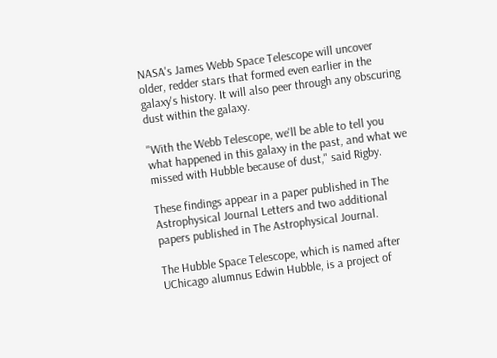NASA's James Webb Space Telescope will uncover older, redder stars that formed even earlier in the galaxy's history. It will also peer through any obscuring dust within the galaxy.

"With the Webb Telescope, we'll be able to tell you what happened in this galaxy in the past, and what we missed with Hubble because of dust," said Rigby.

These findings appear in a paper published in The Astrophysical Journal Letters and two additional papers published in The Astrophysical Journal.

The Hubble Space Telescope, which is named after UChicago alumnus Edwin Hubble, is a project of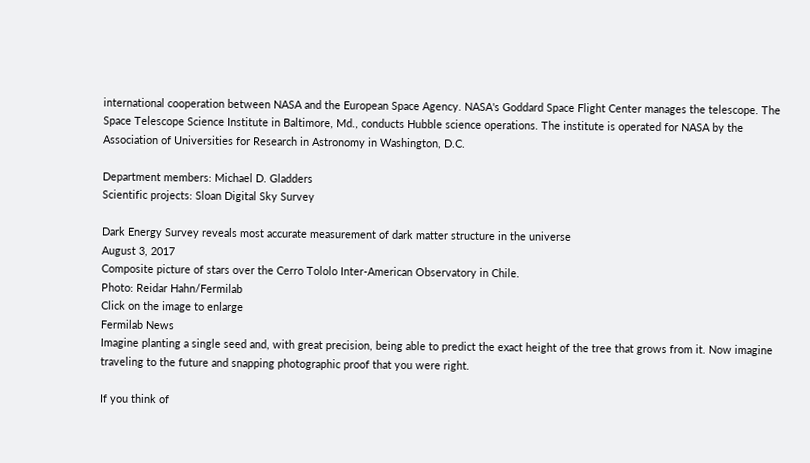international cooperation between NASA and the European Space Agency. NASA's Goddard Space Flight Center manages the telescope. The Space Telescope Science Institute in Baltimore, Md., conducts Hubble science operations. The institute is operated for NASA by the Association of Universities for Research in Astronomy in Washington, D.C.

Department members: Michael D. Gladders
Scientific projects: Sloan Digital Sky Survey

Dark Energy Survey reveals most accurate measurement of dark matter structure in the universe
August 3, 2017
Composite picture of stars over the Cerro Tololo Inter-American Observatory in Chile.
Photo: Reidar Hahn/Fermilab
Click on the image to enlarge
Fermilab News
Imagine planting a single seed and, with great precision, being able to predict the exact height of the tree that grows from it. Now imagine traveling to the future and snapping photographic proof that you were right.

If you think of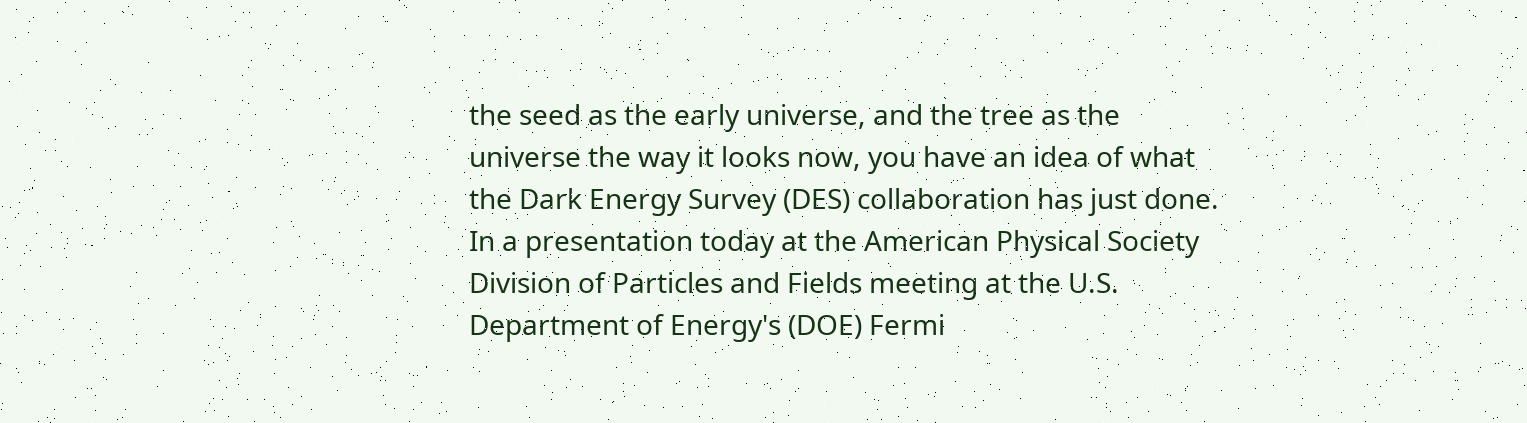the seed as the early universe, and the tree as the universe the way it looks now, you have an idea of what the Dark Energy Survey (DES) collaboration has just done. In a presentation today at the American Physical Society Division of Particles and Fields meeting at the U.S. Department of Energy's (DOE) Fermi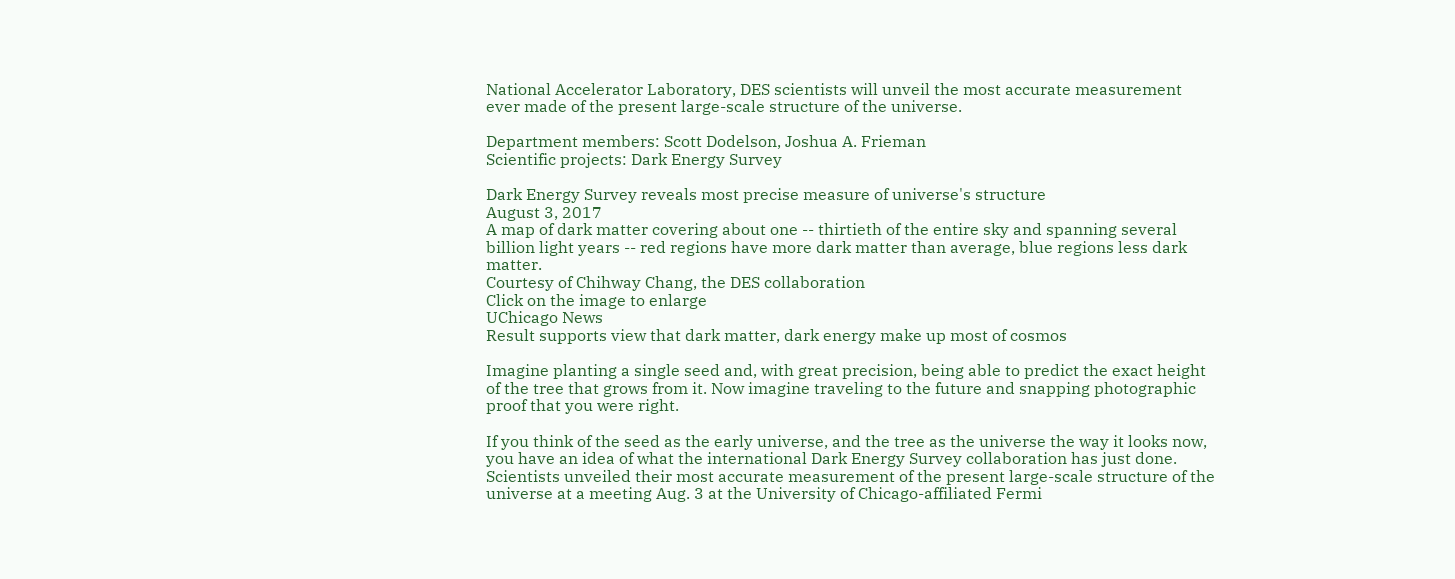National Accelerator Laboratory, DES scientists will unveil the most accurate measurement ever made of the present large-scale structure of the universe.

Department members: Scott Dodelson, Joshua A. Frieman
Scientific projects: Dark Energy Survey

Dark Energy Survey reveals most precise measure of universe's structure
August 3, 2017
A map of dark matter covering about one -- thirtieth of the entire sky and spanning several billion light years -- red regions have more dark matter than average, blue regions less dark matter.
Courtesy of Chihway Chang, the DES collaboration
Click on the image to enlarge
UChicago News
Result supports view that dark matter, dark energy make up most of cosmos

Imagine planting a single seed and, with great precision, being able to predict the exact height of the tree that grows from it. Now imagine traveling to the future and snapping photographic proof that you were right.

If you think of the seed as the early universe, and the tree as the universe the way it looks now, you have an idea of what the international Dark Energy Survey collaboration has just done. Scientists unveiled their most accurate measurement of the present large-scale structure of the universe at a meeting Aug. 3 at the University of Chicago-affiliated Fermi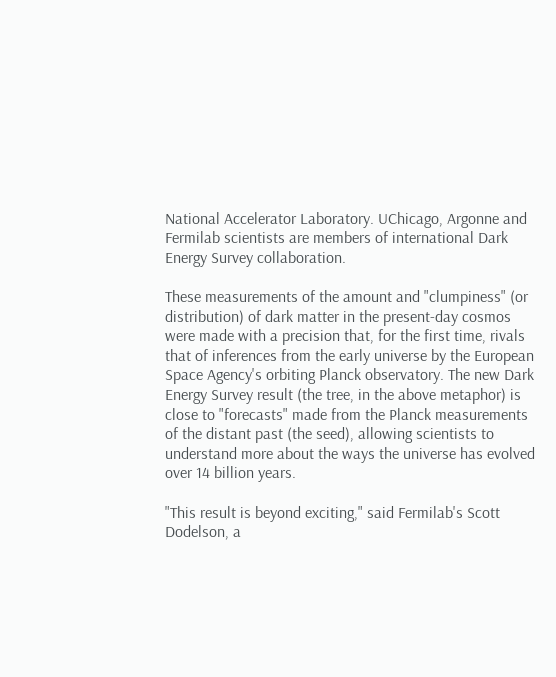National Accelerator Laboratory. UChicago, Argonne and Fermilab scientists are members of international Dark Energy Survey collaboration.

These measurements of the amount and "clumpiness" (or distribution) of dark matter in the present-day cosmos were made with a precision that, for the first time, rivals that of inferences from the early universe by the European Space Agency's orbiting Planck observatory. The new Dark Energy Survey result (the tree, in the above metaphor) is close to "forecasts" made from the Planck measurements of the distant past (the seed), allowing scientists to understand more about the ways the universe has evolved over 14 billion years.

"This result is beyond exciting," said Fermilab's Scott Dodelson, a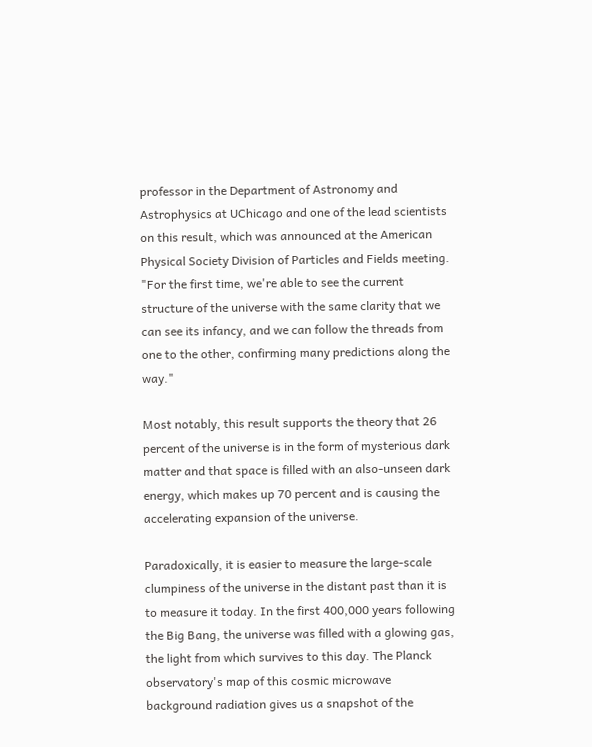professor in the Department of Astronomy and Astrophysics at UChicago and one of the lead scientists on this result, which was announced at the American Physical Society Division of Particles and Fields meeting. "For the first time, we're able to see the current structure of the universe with the same clarity that we can see its infancy, and we can follow the threads from one to the other, confirming many predictions along the way."

Most notably, this result supports the theory that 26 percent of the universe is in the form of mysterious dark matter and that space is filled with an also-unseen dark energy, which makes up 70 percent and is causing the accelerating expansion of the universe.

Paradoxically, it is easier to measure the large-scale clumpiness of the universe in the distant past than it is to measure it today. In the first 400,000 years following the Big Bang, the universe was filled with a glowing gas, the light from which survives to this day. The Planck observatory's map of this cosmic microwave background radiation gives us a snapshot of the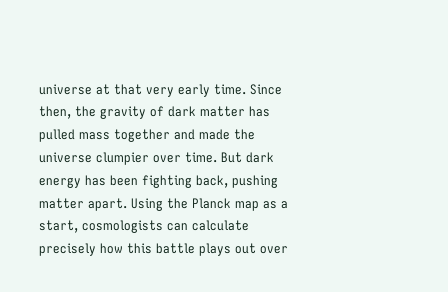universe at that very early time. Since then, the gravity of dark matter has pulled mass together and made the universe clumpier over time. But dark energy has been fighting back, pushing matter apart. Using the Planck map as a start, cosmologists can calculate precisely how this battle plays out over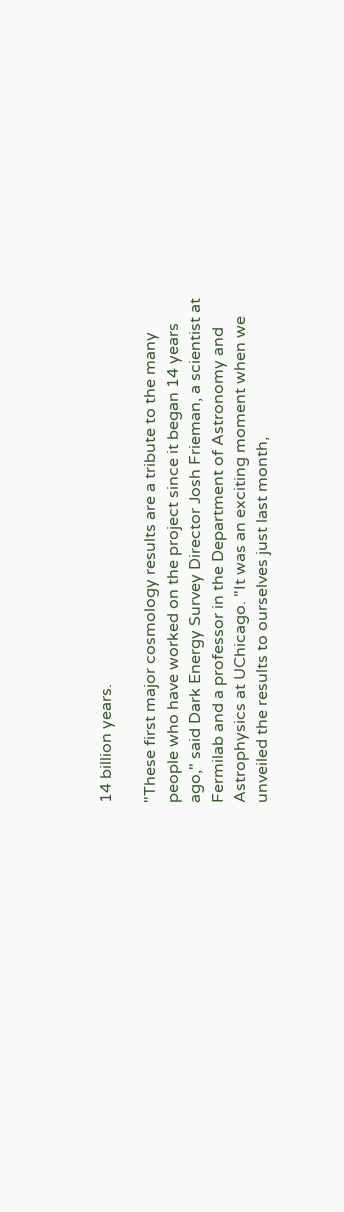14 billion years.

"These first major cosmology results are a tribute to the many people who have worked on the project since it began 14 years ago," said Dark Energy Survey Director Josh Frieman, a scientist at Fermilab and a professor in the Department of Astronomy and Astrophysics at UChicago. "It was an exciting moment when we unveiled the results to ourselves just last month,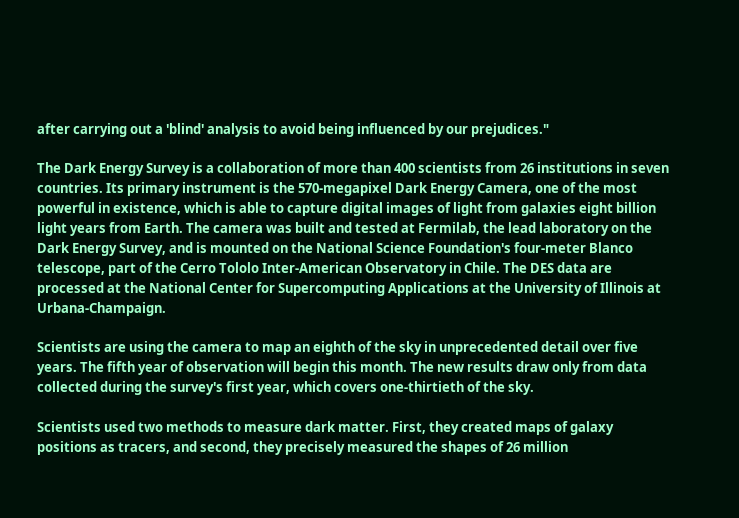after carrying out a 'blind' analysis to avoid being influenced by our prejudices."

The Dark Energy Survey is a collaboration of more than 400 scientists from 26 institutions in seven countries. Its primary instrument is the 570-megapixel Dark Energy Camera, one of the most powerful in existence, which is able to capture digital images of light from galaxies eight billion light years from Earth. The camera was built and tested at Fermilab, the lead laboratory on the Dark Energy Survey, and is mounted on the National Science Foundation's four-meter Blanco telescope, part of the Cerro Tololo Inter-American Observatory in Chile. The DES data are processed at the National Center for Supercomputing Applications at the University of Illinois at Urbana-Champaign.

Scientists are using the camera to map an eighth of the sky in unprecedented detail over five years. The fifth year of observation will begin this month. The new results draw only from data collected during the survey's first year, which covers one-thirtieth of the sky.

Scientists used two methods to measure dark matter. First, they created maps of galaxy positions as tracers, and second, they precisely measured the shapes of 26 million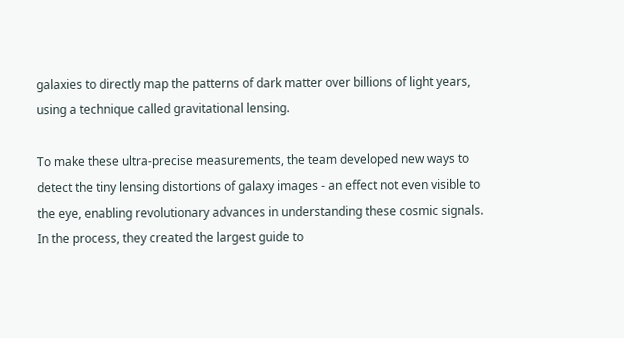galaxies to directly map the patterns of dark matter over billions of light years, using a technique called gravitational lensing.

To make these ultra-precise measurements, the team developed new ways to detect the tiny lensing distortions of galaxy images - an effect not even visible to the eye, enabling revolutionary advances in understanding these cosmic signals. In the process, they created the largest guide to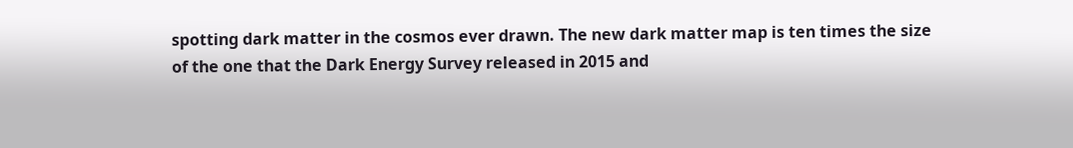spotting dark matter in the cosmos ever drawn. The new dark matter map is ten times the size of the one that the Dark Energy Survey released in 2015 and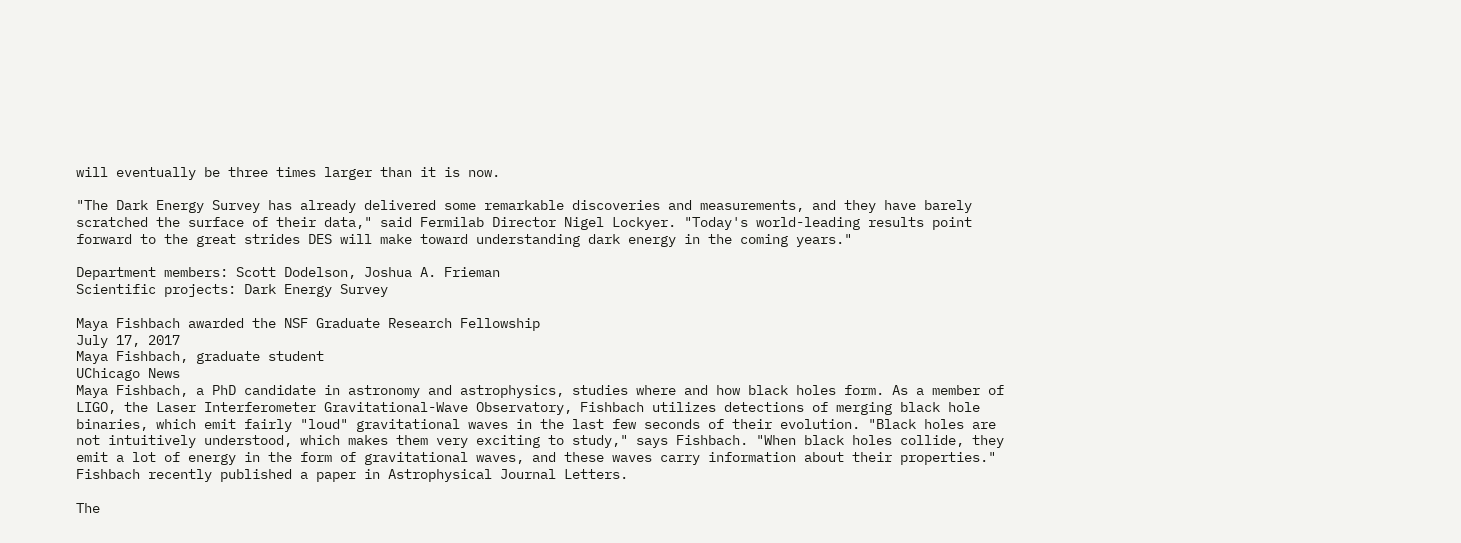will eventually be three times larger than it is now.

"The Dark Energy Survey has already delivered some remarkable discoveries and measurements, and they have barely scratched the surface of their data," said Fermilab Director Nigel Lockyer. "Today's world-leading results point forward to the great strides DES will make toward understanding dark energy in the coming years."

Department members: Scott Dodelson, Joshua A. Frieman
Scientific projects: Dark Energy Survey

Maya Fishbach awarded the NSF Graduate Research Fellowship
July 17, 2017
Maya Fishbach, graduate student
UChicago News
Maya Fishbach, a PhD candidate in astronomy and astrophysics, studies where and how black holes form. As a member of LIGO, the Laser Interferometer Gravitational-Wave Observatory, Fishbach utilizes detections of merging black hole binaries, which emit fairly "loud" gravitational waves in the last few seconds of their evolution. "Black holes are not intuitively understood, which makes them very exciting to study," says Fishbach. "When black holes collide, they emit a lot of energy in the form of gravitational waves, and these waves carry information about their properties." Fishbach recently published a paper in Astrophysical Journal Letters.

The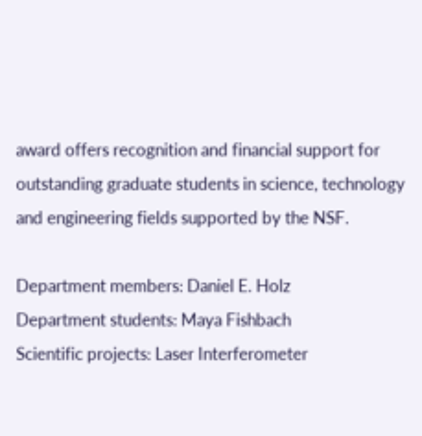award offers recognition and financial support for outstanding graduate students in science, technology and engineering fields supported by the NSF.

Department members: Daniel E. Holz
Department students: Maya Fishbach
Scientific projects: Laser Interferometer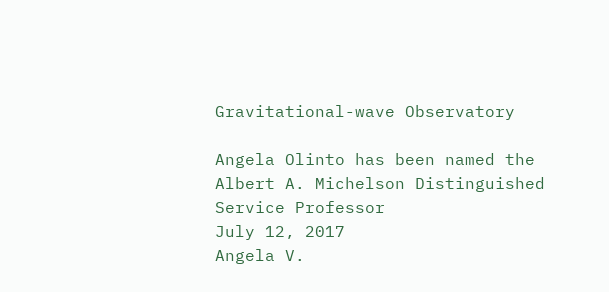Gravitational-wave Observatory

Angela Olinto has been named the Albert A. Michelson Distinguished Service Professor
July 12, 2017
Angela V.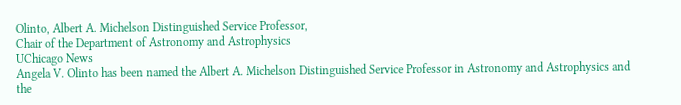Olinto, Albert A. Michelson Distinguished Service Professor,
Chair of the Department of Astronomy and Astrophysics
UChicago News
Angela V. Olinto has been named the Albert A. Michelson Distinguished Service Professor in Astronomy and Astrophysics and the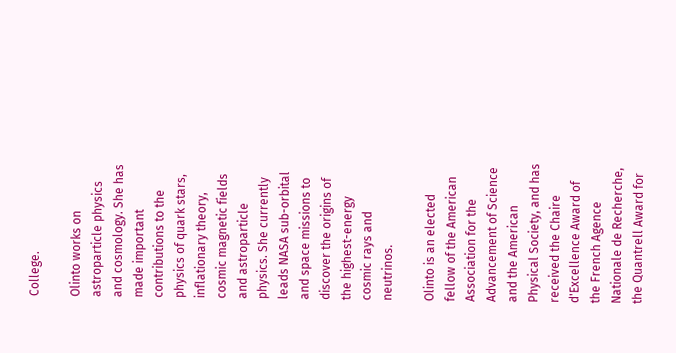College.

Olinto works on astroparticle physics and cosmology. She has made important contributions to the physics of quark stars, inflationary theory, cosmic magnetic fields and astroparticle physics. She currently leads NASA sub-orbital and space missions to discover the origins of the highest-energy cosmic rays and neutrinos.

Olinto is an elected fellow of the American Association for the Advancement of Science and the American Physical Society, and has received the Chaire d'Excellence Award of the French Agence Nationale de Recherche, the Quantrell Award for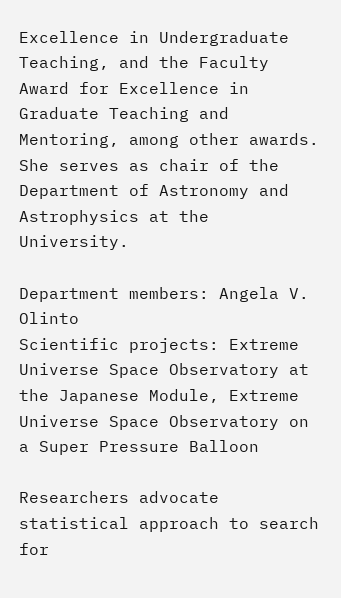Excellence in Undergraduate Teaching, and the Faculty Award for Excellence in Graduate Teaching and Mentoring, among other awards. She serves as chair of the Department of Astronomy and Astrophysics at the University.

Department members: Angela V. Olinto
Scientific projects: Extreme Universe Space Observatory at the Japanese Module, Extreme Universe Space Observatory on a Super Pressure Balloon

Researchers advocate statistical approach to search for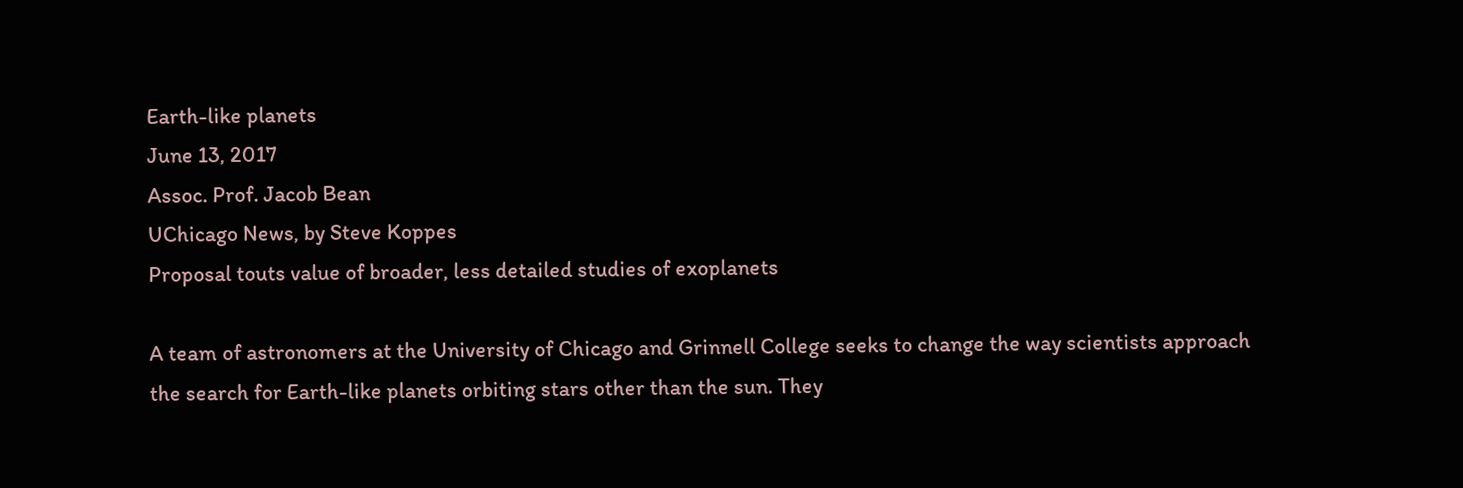Earth-like planets
June 13, 2017
Assoc. Prof. Jacob Bean
UChicago News, by Steve Koppes
Proposal touts value of broader, less detailed studies of exoplanets

A team of astronomers at the University of Chicago and Grinnell College seeks to change the way scientists approach the search for Earth-like planets orbiting stars other than the sun. They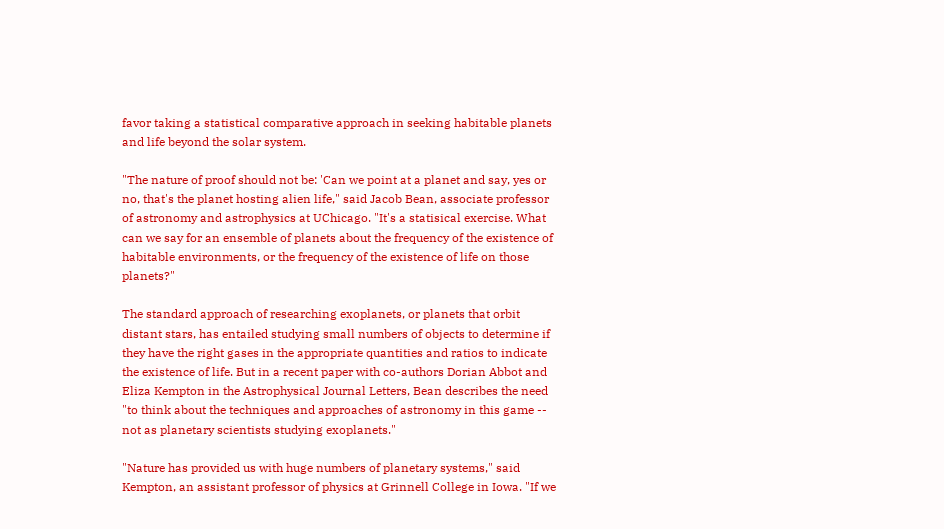favor taking a statistical comparative approach in seeking habitable planets and life beyond the solar system.

"The nature of proof should not be: 'Can we point at a planet and say, yes or no, that's the planet hosting alien life," said Jacob Bean, associate professor of astronomy and astrophysics at UChicago. "It's a statisical exercise. What can we say for an ensemble of planets about the frequency of the existence of habitable environments, or the frequency of the existence of life on those planets?"

The standard approach of researching exoplanets, or planets that orbit distant stars, has entailed studying small numbers of objects to determine if they have the right gases in the appropriate quantities and ratios to indicate the existence of life. But in a recent paper with co-authors Dorian Abbot and Eliza Kempton in the Astrophysical Journal Letters, Bean describes the need "to think about the techniques and approaches of astronomy in this game -- not as planetary scientists studying exoplanets."

"Nature has provided us with huge numbers of planetary systems," said Kempton, an assistant professor of physics at Grinnell College in Iowa. "If we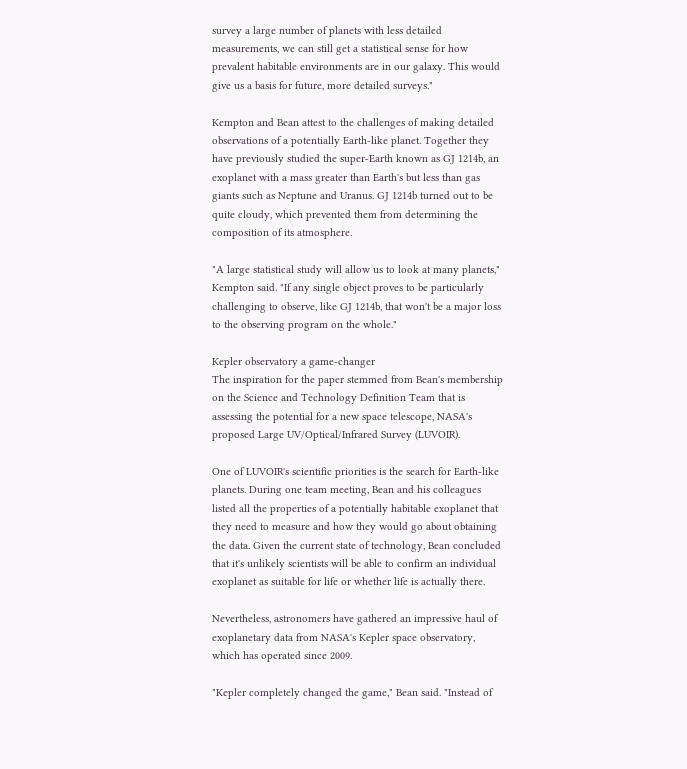survey a large number of planets with less detailed measurements, we can still get a statistical sense for how prevalent habitable environments are in our galaxy. This would give us a basis for future, more detailed surveys."

Kempton and Bean attest to the challenges of making detailed observations of a potentially Earth-like planet. Together they have previously studied the super-Earth known as GJ 1214b, an exoplanet with a mass greater than Earth's but less than gas giants such as Neptune and Uranus. GJ 1214b turned out to be quite cloudy, which prevented them from determining the composition of its atmosphere.

"A large statistical study will allow us to look at many planets," Kempton said. "If any single object proves to be particularly challenging to observe, like GJ 1214b, that won't be a major loss to the observing program on the whole."

Kepler observatory a game-changer
The inspiration for the paper stemmed from Bean's membership on the Science and Technology Definition Team that is assessing the potential for a new space telescope, NASA's proposed Large UV/Optical/Infrared Survey (LUVOIR).

One of LUVOIR's scientific priorities is the search for Earth-like planets. During one team meeting, Bean and his colleagues listed all the properties of a potentially habitable exoplanet that they need to measure and how they would go about obtaining the data. Given the current state of technology, Bean concluded that it's unlikely scientists will be able to confirm an individual exoplanet as suitable for life or whether life is actually there.

Nevertheless, astronomers have gathered an impressive haul of exoplanetary data from NASA's Kepler space observatory, which has operated since 2009.

"Kepler completely changed the game," Bean said. "Instead of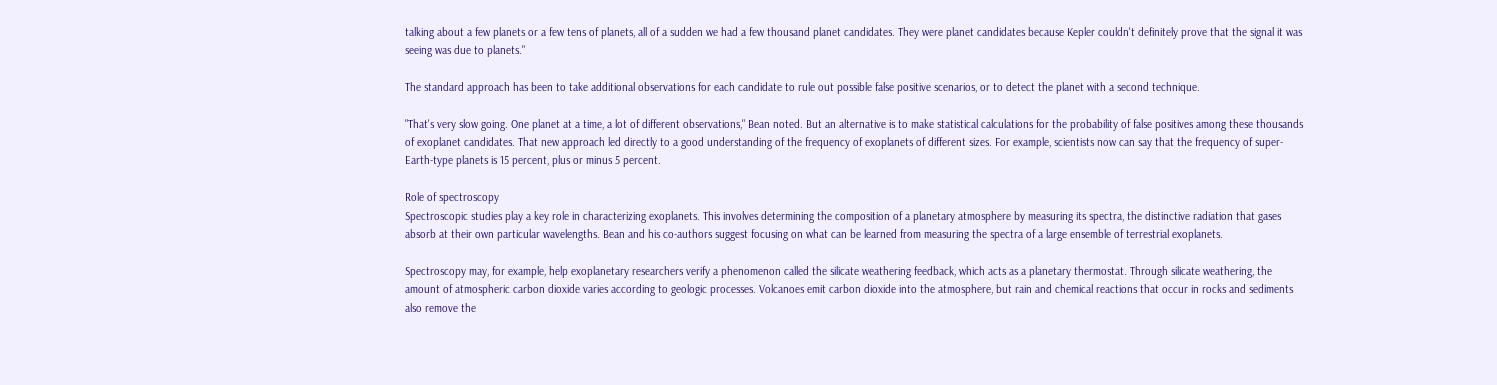talking about a few planets or a few tens of planets, all of a sudden we had a few thousand planet candidates. They were planet candidates because Kepler couldn't definitely prove that the signal it was seeing was due to planets."

The standard approach has been to take additional observations for each candidate to rule out possible false positive scenarios, or to detect the planet with a second technique.

"That's very slow going. One planet at a time, a lot of different observations," Bean noted. But an alternative is to make statistical calculations for the probability of false positives among these thousands of exoplanet candidates. That new approach led directly to a good understanding of the frequency of exoplanets of different sizes. For example, scientists now can say that the frequency of super-Earth-type planets is 15 percent, plus or minus 5 percent.

Role of spectroscopy
Spectroscopic studies play a key role in characterizing exoplanets. This involves determining the composition of a planetary atmosphere by measuring its spectra, the distinctive radiation that gases absorb at their own particular wavelengths. Bean and his co-authors suggest focusing on what can be learned from measuring the spectra of a large ensemble of terrestrial exoplanets.

Spectroscopy may, for example, help exoplanetary researchers verify a phenomenon called the silicate weathering feedback, which acts as a planetary thermostat. Through silicate weathering, the amount of atmospheric carbon dioxide varies according to geologic processes. Volcanoes emit carbon dioxide into the atmosphere, but rain and chemical reactions that occur in rocks and sediments also remove the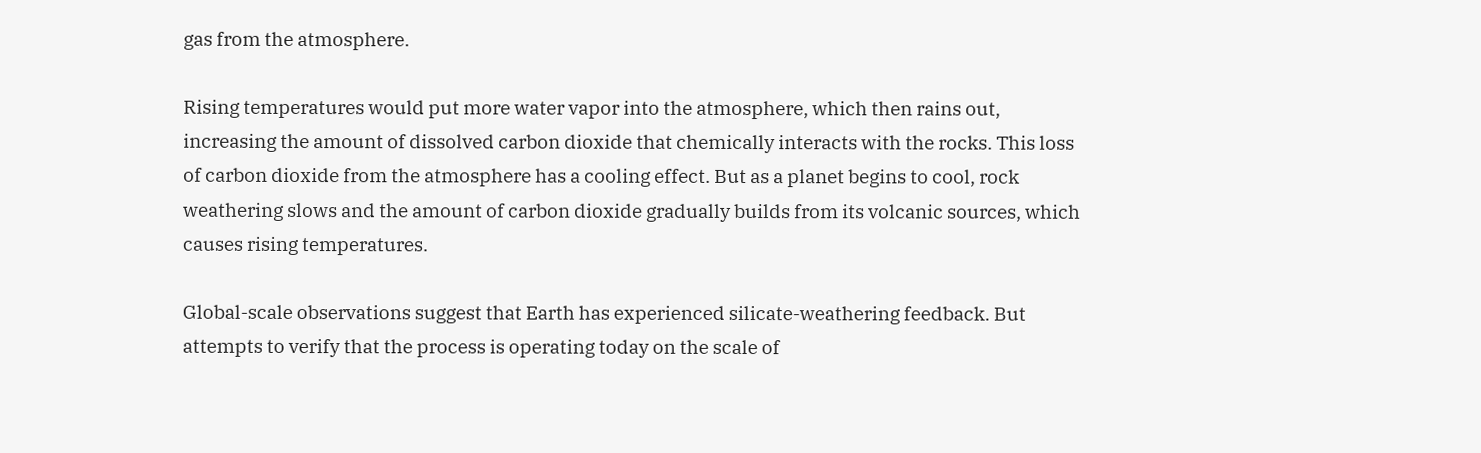gas from the atmosphere.

Rising temperatures would put more water vapor into the atmosphere, which then rains out, increasing the amount of dissolved carbon dioxide that chemically interacts with the rocks. This loss of carbon dioxide from the atmosphere has a cooling effect. But as a planet begins to cool, rock weathering slows and the amount of carbon dioxide gradually builds from its volcanic sources, which causes rising temperatures.

Global-scale observations suggest that Earth has experienced silicate-weathering feedback. But attempts to verify that the process is operating today on the scale of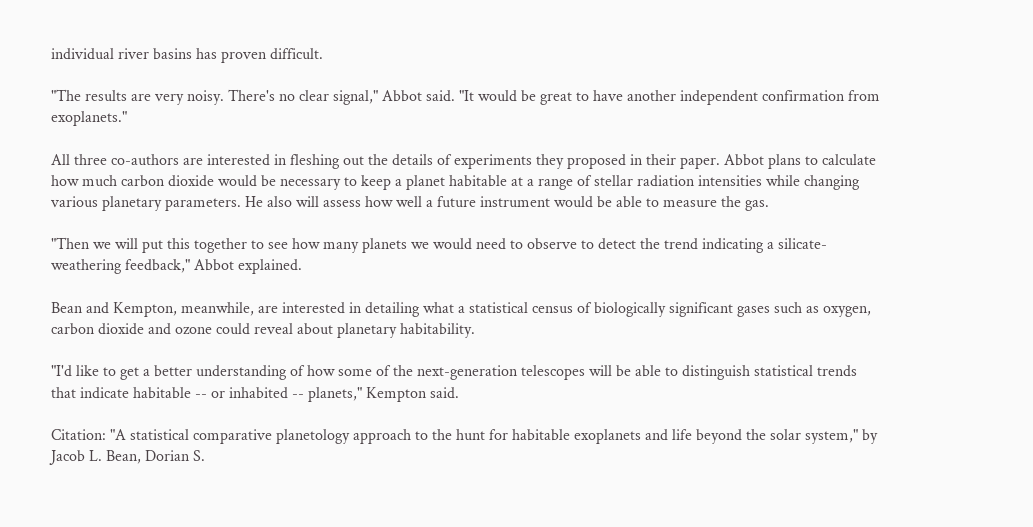individual river basins has proven difficult.

"The results are very noisy. There's no clear signal," Abbot said. "It would be great to have another independent confirmation from exoplanets."

All three co-authors are interested in fleshing out the details of experiments they proposed in their paper. Abbot plans to calculate how much carbon dioxide would be necessary to keep a planet habitable at a range of stellar radiation intensities while changing various planetary parameters. He also will assess how well a future instrument would be able to measure the gas.

"Then we will put this together to see how many planets we would need to observe to detect the trend indicating a silicate-weathering feedback," Abbot explained.

Bean and Kempton, meanwhile, are interested in detailing what a statistical census of biologically significant gases such as oxygen, carbon dioxide and ozone could reveal about planetary habitability.

"I'd like to get a better understanding of how some of the next-generation telescopes will be able to distinguish statistical trends that indicate habitable -- or inhabited -- planets," Kempton said.

Citation: "A statistical comparative planetology approach to the hunt for habitable exoplanets and life beyond the solar system," by Jacob L. Bean, Dorian S.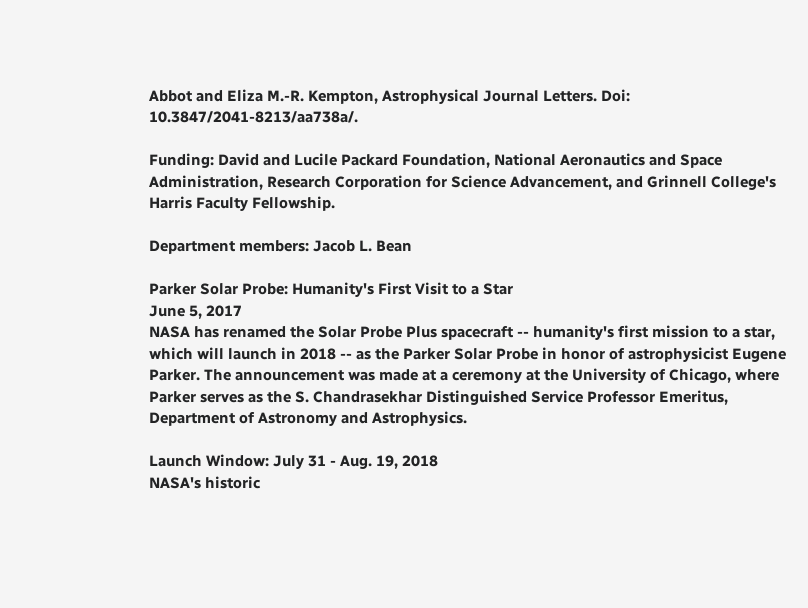Abbot and Eliza M.-R. Kempton, Astrophysical Journal Letters. Doi: 10.3847/2041-8213/aa738a/.

Funding: David and Lucile Packard Foundation, National Aeronautics and Space Administration, Research Corporation for Science Advancement, and Grinnell College's Harris Faculty Fellowship.

Department members: Jacob L. Bean

Parker Solar Probe: Humanity's First Visit to a Star
June 5, 2017
NASA has renamed the Solar Probe Plus spacecraft -- humanity's first mission to a star, which will launch in 2018 -- as the Parker Solar Probe in honor of astrophysicist Eugene Parker. The announcement was made at a ceremony at the University of Chicago, where Parker serves as the S. Chandrasekhar Distinguished Service Professor Emeritus, Department of Astronomy and Astrophysics.

Launch Window: July 31 - Aug. 19, 2018
NASA's historic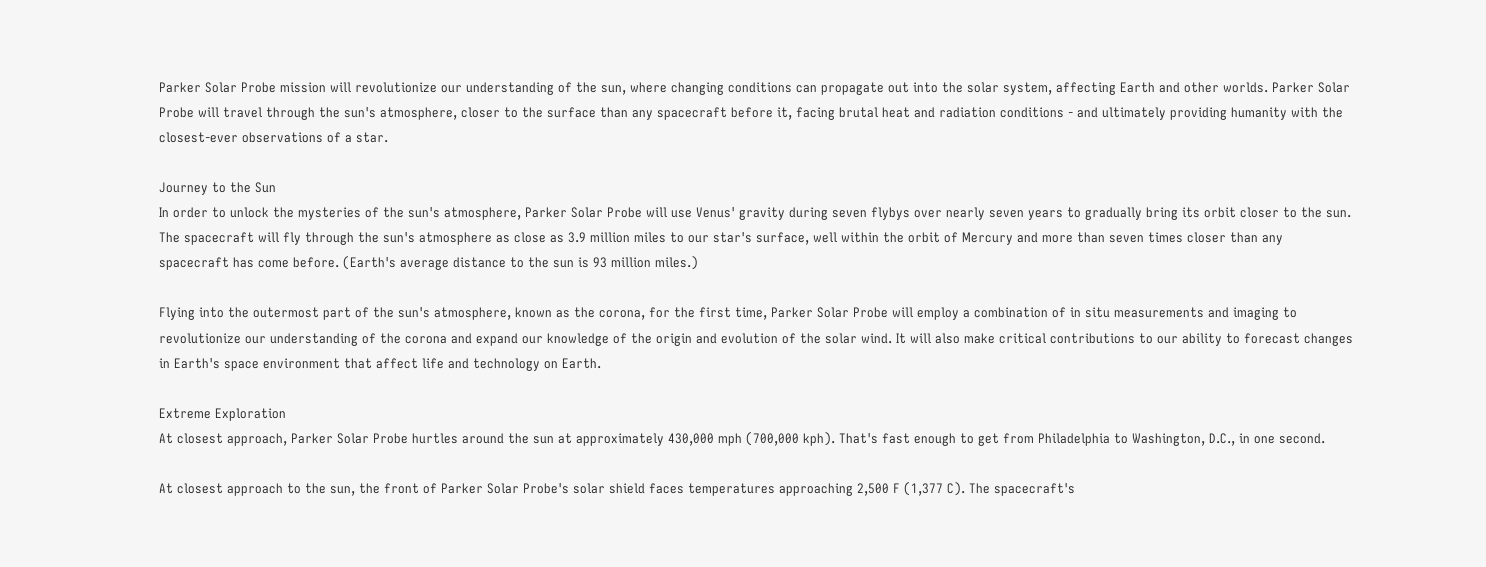Parker Solar Probe mission will revolutionize our understanding of the sun, where changing conditions can propagate out into the solar system, affecting Earth and other worlds. Parker Solar Probe will travel through the sun's atmosphere, closer to the surface than any spacecraft before it, facing brutal heat and radiation conditions - and ultimately providing humanity with the closest-ever observations of a star.

Journey to the Sun
In order to unlock the mysteries of the sun's atmosphere, Parker Solar Probe will use Venus' gravity during seven flybys over nearly seven years to gradually bring its orbit closer to the sun. The spacecraft will fly through the sun's atmosphere as close as 3.9 million miles to our star's surface, well within the orbit of Mercury and more than seven times closer than any spacecraft has come before. (Earth's average distance to the sun is 93 million miles.)

Flying into the outermost part of the sun's atmosphere, known as the corona, for the first time, Parker Solar Probe will employ a combination of in situ measurements and imaging to revolutionize our understanding of the corona and expand our knowledge of the origin and evolution of the solar wind. It will also make critical contributions to our ability to forecast changes in Earth's space environment that affect life and technology on Earth.

Extreme Exploration
At closest approach, Parker Solar Probe hurtles around the sun at approximately 430,000 mph (700,000 kph). That's fast enough to get from Philadelphia to Washington, D.C., in one second.

At closest approach to the sun, the front of Parker Solar Probe's solar shield faces temperatures approaching 2,500 F (1,377 C). The spacecraft's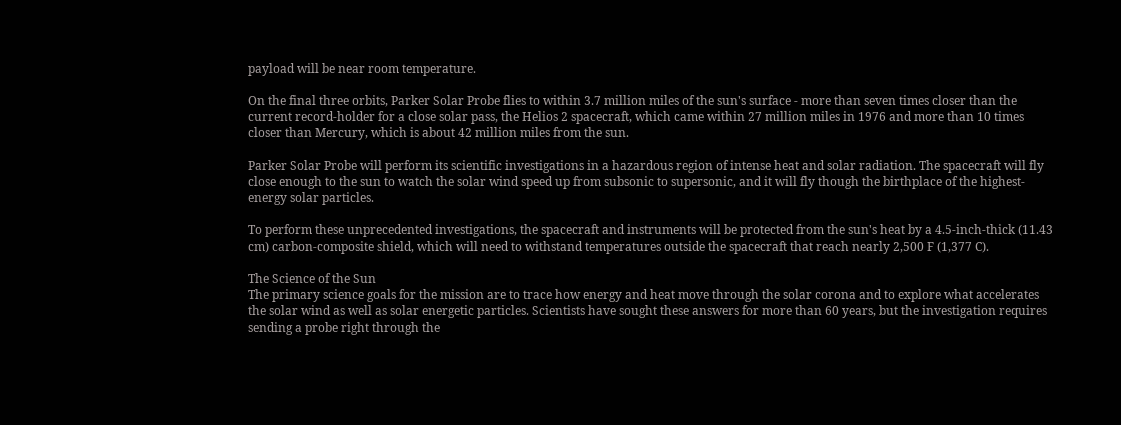payload will be near room temperature.

On the final three orbits, Parker Solar Probe flies to within 3.7 million miles of the sun's surface - more than seven times closer than the current record-holder for a close solar pass, the Helios 2 spacecraft, which came within 27 million miles in 1976 and more than 10 times closer than Mercury, which is about 42 million miles from the sun.

Parker Solar Probe will perform its scientific investigations in a hazardous region of intense heat and solar radiation. The spacecraft will fly close enough to the sun to watch the solar wind speed up from subsonic to supersonic, and it will fly though the birthplace of the highest-energy solar particles.

To perform these unprecedented investigations, the spacecraft and instruments will be protected from the sun's heat by a 4.5-inch-thick (11.43 cm) carbon-composite shield, which will need to withstand temperatures outside the spacecraft that reach nearly 2,500 F (1,377 C).

The Science of the Sun
The primary science goals for the mission are to trace how energy and heat move through the solar corona and to explore what accelerates the solar wind as well as solar energetic particles. Scientists have sought these answers for more than 60 years, but the investigation requires sending a probe right through the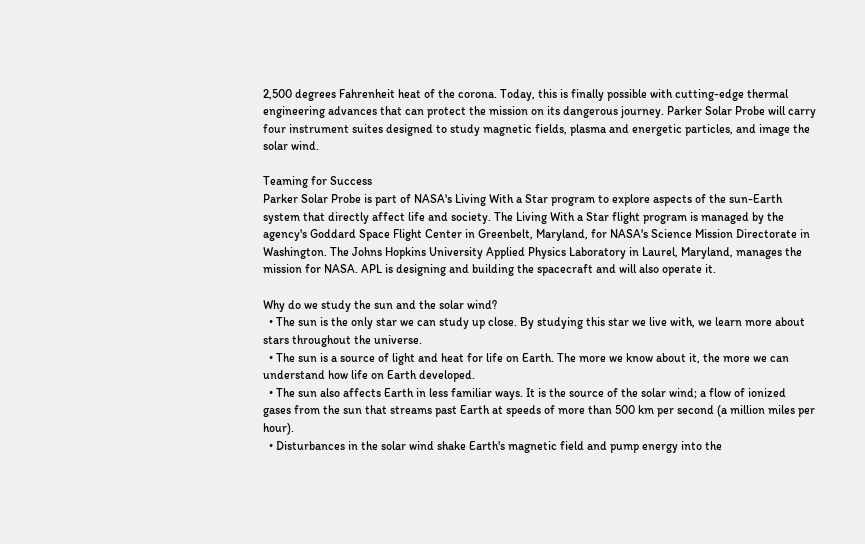2,500 degrees Fahrenheit heat of the corona. Today, this is finally possible with cutting-edge thermal engineering advances that can protect the mission on its dangerous journey. Parker Solar Probe will carry four instrument suites designed to study magnetic fields, plasma and energetic particles, and image the solar wind.

Teaming for Success
Parker Solar Probe is part of NASA's Living With a Star program to explore aspects of the sun-Earth system that directly affect life and society. The Living With a Star flight program is managed by the agency's Goddard Space Flight Center in Greenbelt, Maryland, for NASA's Science Mission Directorate in Washington. The Johns Hopkins University Applied Physics Laboratory in Laurel, Maryland, manages the mission for NASA. APL is designing and building the spacecraft and will also operate it.

Why do we study the sun and the solar wind?
  • The sun is the only star we can study up close. By studying this star we live with, we learn more about stars throughout the universe.
  • The sun is a source of light and heat for life on Earth. The more we know about it, the more we can understand how life on Earth developed.
  • The sun also affects Earth in less familiar ways. It is the source of the solar wind; a flow of ionized gases from the sun that streams past Earth at speeds of more than 500 km per second (a million miles per hour).
  • Disturbances in the solar wind shake Earth's magnetic field and pump energy into the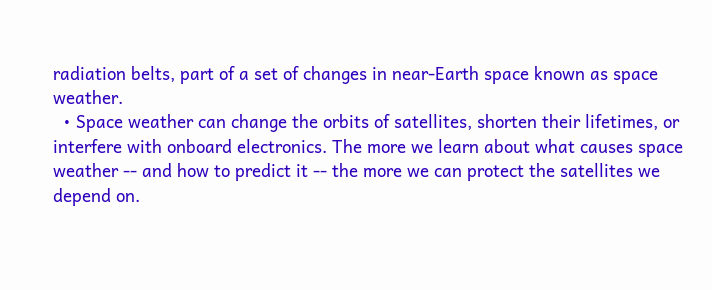radiation belts, part of a set of changes in near-Earth space known as space weather.
  • Space weather can change the orbits of satellites, shorten their lifetimes, or interfere with onboard electronics. The more we learn about what causes space weather -- and how to predict it -- the more we can protect the satellites we depend on.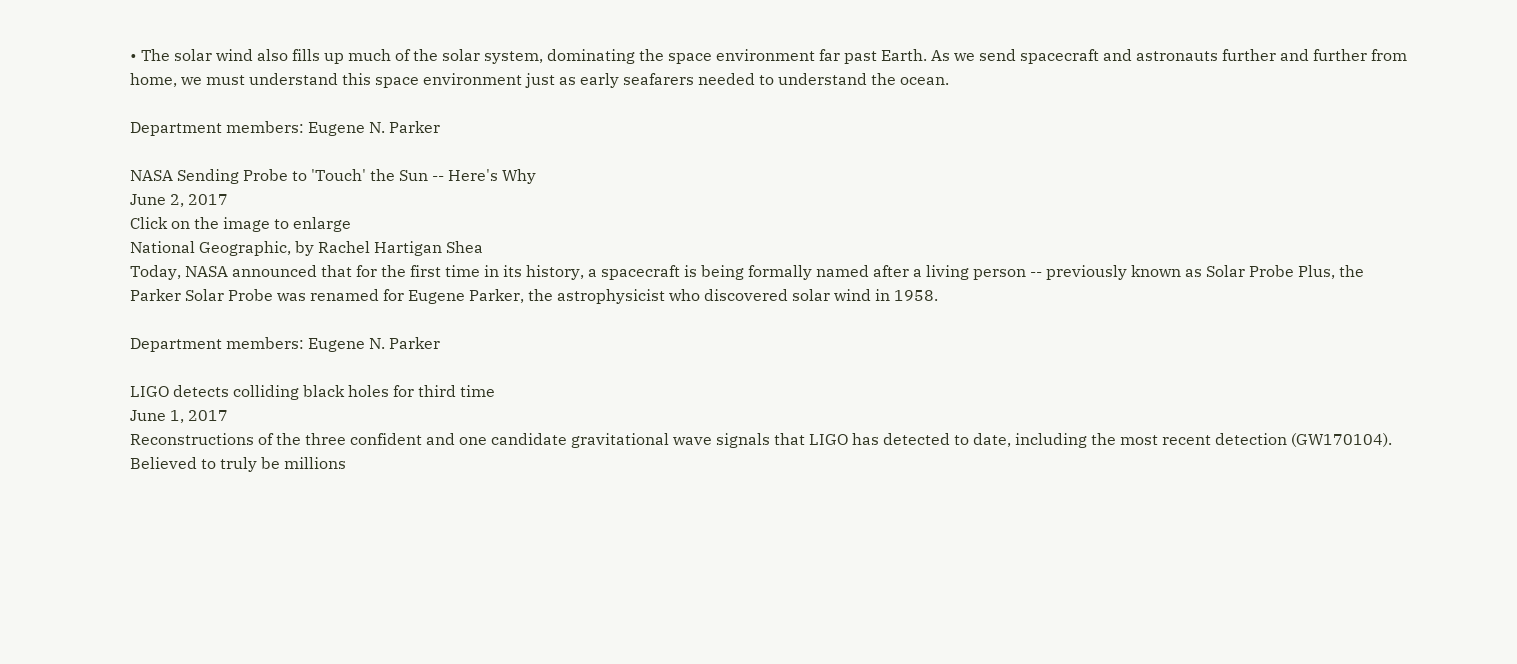• The solar wind also fills up much of the solar system, dominating the space environment far past Earth. As we send spacecraft and astronauts further and further from home, we must understand this space environment just as early seafarers needed to understand the ocean.

Department members: Eugene N. Parker

NASA Sending Probe to 'Touch' the Sun -- Here's Why
June 2, 2017
Click on the image to enlarge
National Geographic, by Rachel Hartigan Shea
Today, NASA announced that for the first time in its history, a spacecraft is being formally named after a living person -- previously known as Solar Probe Plus, the Parker Solar Probe was renamed for Eugene Parker, the astrophysicist who discovered solar wind in 1958.

Department members: Eugene N. Parker

LIGO detects colliding black holes for third time
June 1, 2017
Reconstructions of the three confident and one candidate gravitational wave signals that LIGO has detected to date, including the most recent detection (GW170104). Believed to truly be millions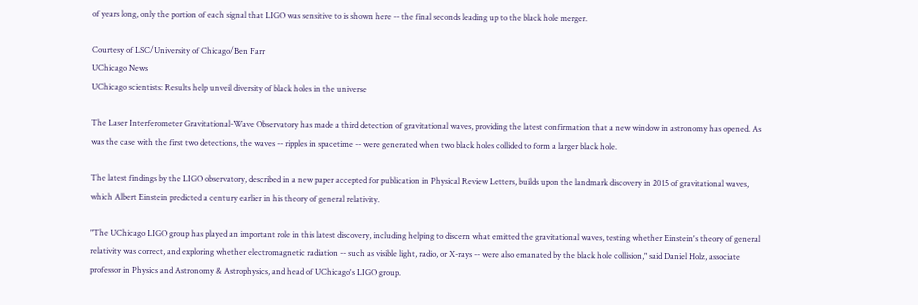of years long, only the portion of each signal that LIGO was sensitive to is shown here -- the final seconds leading up to the black hole merger.

Courtesy of LSC/University of Chicago/Ben Farr
UChicago News
UChicago scientists: Results help unveil diversity of black holes in the universe

The Laser Interferometer Gravitational-Wave Observatory has made a third detection of gravitational waves, providing the latest confirmation that a new window in astronomy has opened. As was the case with the first two detections, the waves -- ripples in spacetime -- were generated when two black holes collided to form a larger black hole.

The latest findings by the LIGO observatory, described in a new paper accepted for publication in Physical Review Letters, builds upon the landmark discovery in 2015 of gravitational waves, which Albert Einstein predicted a century earlier in his theory of general relativity.

"The UChicago LIGO group has played an important role in this latest discovery, including helping to discern what emitted the gravitational waves, testing whether Einstein's theory of general relativity was correct, and exploring whether electromagnetic radiation -- such as visible light, radio, or X-rays -- were also emanated by the black hole collision," said Daniel Holz, associate professor in Physics and Astronomy & Astrophysics, and head of UChicago's LIGO group.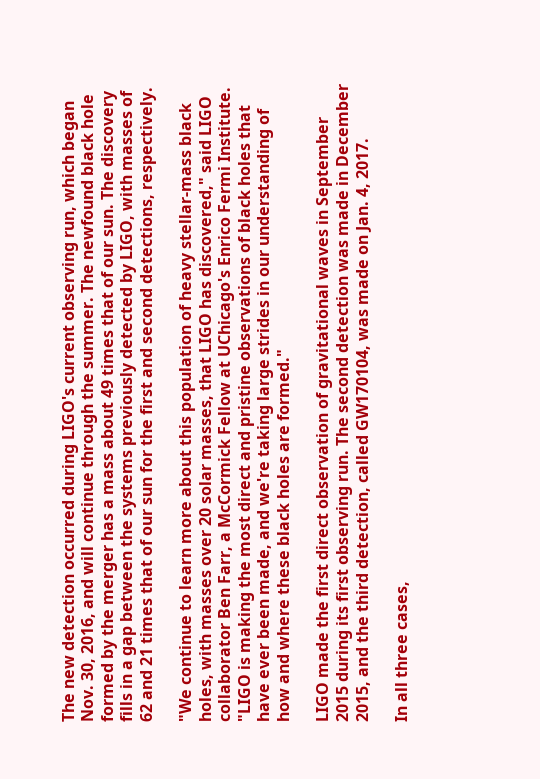The new detection occurred during LIGO's current observing run, which began Nov. 30, 2016, and will continue through the summer. The newfound black hole formed by the merger has a mass about 49 times that of our sun. The discovery fills in a gap between the systems previously detected by LIGO, with masses of 62 and 21 times that of our sun for the first and second detections, respectively.

"We continue to learn more about this population of heavy stellar-mass black holes, with masses over 20 solar masses, that LIGO has discovered," said LIGO collaborator Ben Farr, a McCormick Fellow at UChicago's Enrico Fermi Institute. "LIGO is making the most direct and pristine observations of black holes that have ever been made, and we're taking large strides in our understanding of how and where these black holes are formed."

LIGO made the first direct observation of gravitational waves in September 2015 during its first observing run. The second detection was made in December 2015, and the third detection, called GW170104, was made on Jan. 4, 2017.

In all three cases,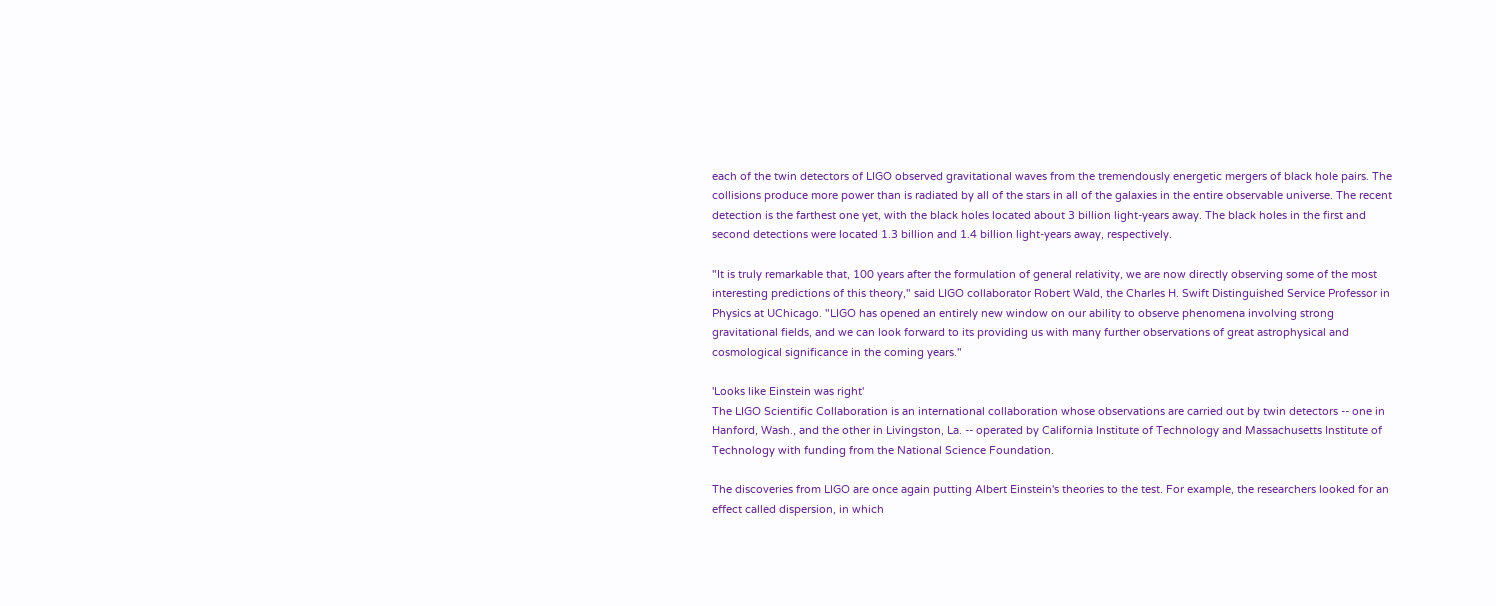each of the twin detectors of LIGO observed gravitational waves from the tremendously energetic mergers of black hole pairs. The collisions produce more power than is radiated by all of the stars in all of the galaxies in the entire observable universe. The recent detection is the farthest one yet, with the black holes located about 3 billion light-years away. The black holes in the first and second detections were located 1.3 billion and 1.4 billion light-years away, respectively.

"It is truly remarkable that, 100 years after the formulation of general relativity, we are now directly observing some of the most interesting predictions of this theory," said LIGO collaborator Robert Wald, the Charles H. Swift Distinguished Service Professor in Physics at UChicago. "LIGO has opened an entirely new window on our ability to observe phenomena involving strong gravitational fields, and we can look forward to its providing us with many further observations of great astrophysical and cosmological significance in the coming years."

'Looks like Einstein was right'
The LIGO Scientific Collaboration is an international collaboration whose observations are carried out by twin detectors -- one in Hanford, Wash., and the other in Livingston, La. -- operated by California Institute of Technology and Massachusetts Institute of Technology with funding from the National Science Foundation.

The discoveries from LIGO are once again putting Albert Einstein's theories to the test. For example, the researchers looked for an effect called dispersion, in which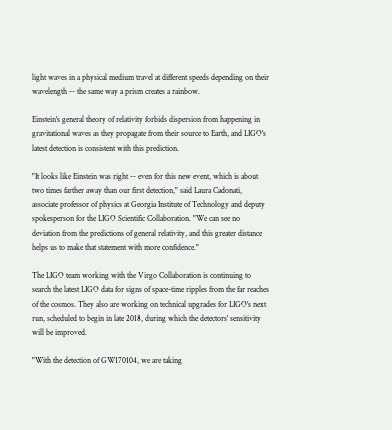light waves in a physical medium travel at different speeds depending on their wavelength -- the same way a prism creates a rainbow.

Einstein's general theory of relativity forbids dispersion from happening in gravitational waves as they propagate from their source to Earth, and LIGO's latest detection is consistent with this prediction.

"It looks like Einstein was right -- even for this new event, which is about two times farther away than our first detection," said Laura Cadonati, associate professor of physics at Georgia Institute of Technology and deputy spokesperson for the LIGO Scientific Collaboration. "We can see no deviation from the predictions of general relativity, and this greater distance helps us to make that statement with more confidence."

The LIGO team working with the Virgo Collaboration is continuing to search the latest LIGO data for signs of space-time ripples from the far reaches of the cosmos. They also are working on technical upgrades for LIGO's next run, scheduled to begin in late 2018, during which the detectors' sensitivity will be improved.

"With the detection of GW170104, we are taking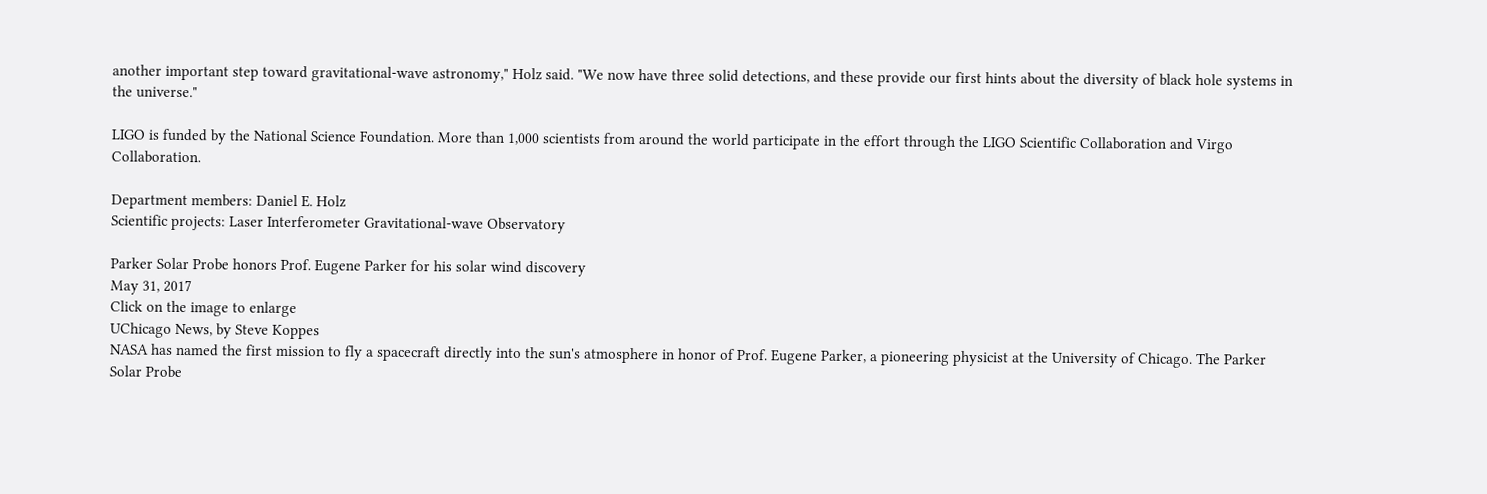another important step toward gravitational-wave astronomy," Holz said. "We now have three solid detections, and these provide our first hints about the diversity of black hole systems in the universe."

LIGO is funded by the National Science Foundation. More than 1,000 scientists from around the world participate in the effort through the LIGO Scientific Collaboration and Virgo Collaboration.

Department members: Daniel E. Holz
Scientific projects: Laser Interferometer Gravitational-wave Observatory

Parker Solar Probe honors Prof. Eugene Parker for his solar wind discovery
May 31, 2017
Click on the image to enlarge
UChicago News, by Steve Koppes
NASA has named the first mission to fly a spacecraft directly into the sun's atmosphere in honor of Prof. Eugene Parker, a pioneering physicist at the University of Chicago. The Parker Solar Probe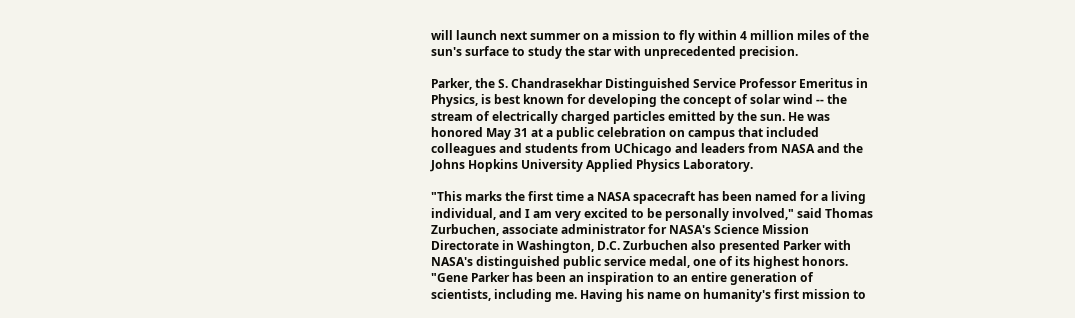will launch next summer on a mission to fly within 4 million miles of the sun's surface to study the star with unprecedented precision.

Parker, the S. Chandrasekhar Distinguished Service Professor Emeritus in Physics, is best known for developing the concept of solar wind -- the stream of electrically charged particles emitted by the sun. He was honored May 31 at a public celebration on campus that included colleagues and students from UChicago and leaders from NASA and the Johns Hopkins University Applied Physics Laboratory.

"This marks the first time a NASA spacecraft has been named for a living individual, and I am very excited to be personally involved," said Thomas Zurbuchen, associate administrator for NASA's Science Mission Directorate in Washington, D.C. Zurbuchen also presented Parker with NASA's distinguished public service medal, one of its highest honors. "Gene Parker has been an inspiration to an entire generation of scientists, including me. Having his name on humanity's first mission to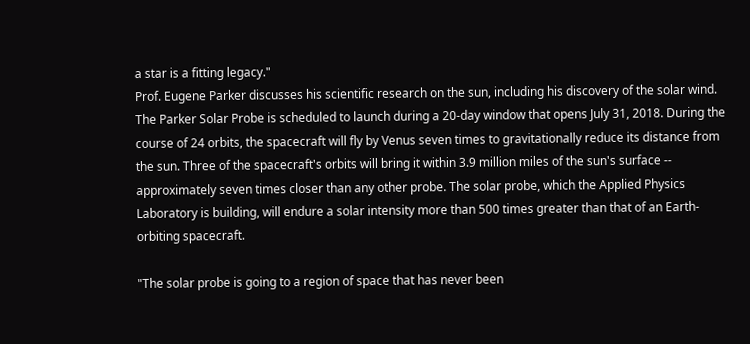a star is a fitting legacy."
Prof. Eugene Parker discusses his scientific research on the sun, including his discovery of the solar wind.
The Parker Solar Probe is scheduled to launch during a 20-day window that opens July 31, 2018. During the course of 24 orbits, the spacecraft will fly by Venus seven times to gravitationally reduce its distance from the sun. Three of the spacecraft's orbits will bring it within 3.9 million miles of the sun's surface -- approximately seven times closer than any other probe. The solar probe, which the Applied Physics Laboratory is building, will endure a solar intensity more than 500 times greater than that of an Earth-orbiting spacecraft.

"The solar probe is going to a region of space that has never been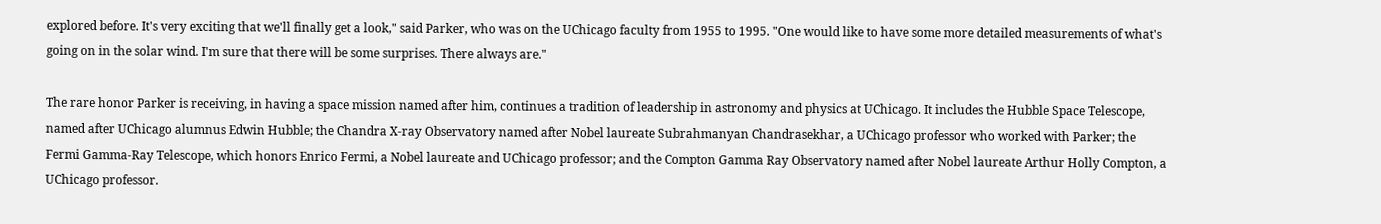explored before. It's very exciting that we'll finally get a look," said Parker, who was on the UChicago faculty from 1955 to 1995. "One would like to have some more detailed measurements of what's going on in the solar wind. I'm sure that there will be some surprises. There always are."

The rare honor Parker is receiving, in having a space mission named after him, continues a tradition of leadership in astronomy and physics at UChicago. It includes the Hubble Space Telescope, named after UChicago alumnus Edwin Hubble; the Chandra X-ray Observatory named after Nobel laureate Subrahmanyan Chandrasekhar, a UChicago professor who worked with Parker; the Fermi Gamma-Ray Telescope, which honors Enrico Fermi, a Nobel laureate and UChicago professor; and the Compton Gamma Ray Observatory named after Nobel laureate Arthur Holly Compton, a UChicago professor.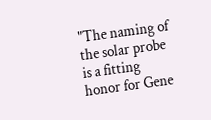"The naming of the solar probe is a fitting honor for Gene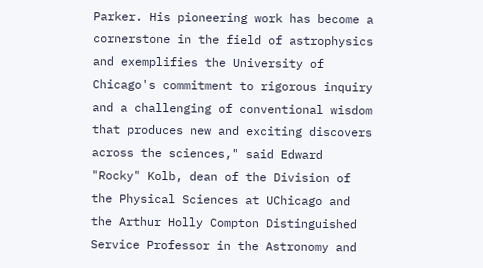Parker. His pioneering work has become a cornerstone in the field of astrophysics and exemplifies the University of Chicago's commitment to rigorous inquiry and a challenging of conventional wisdom that produces new and exciting discovers across the sciences," said Edward "Rocky" Kolb, dean of the Division of the Physical Sciences at UChicago and the Arthur Holly Compton Distinguished Service Professor in the Astronomy and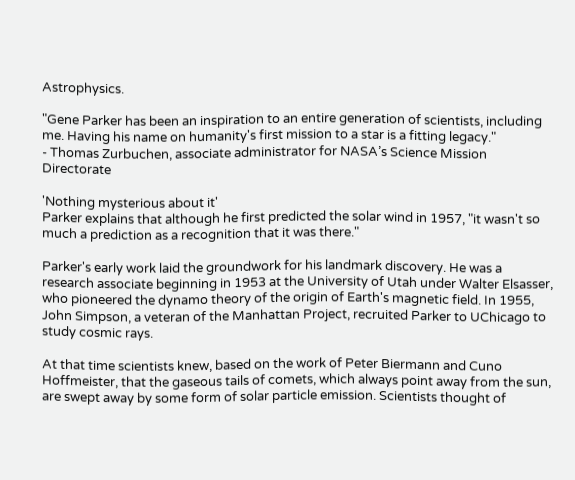Astrophysics.

"Gene Parker has been an inspiration to an entire generation of scientists, including me. Having his name on humanity's first mission to a star is a fitting legacy."
- Thomas Zurbuchen, associate administrator for NASA’s Science Mission Directorate

'Nothing mysterious about it'
Parker explains that although he first predicted the solar wind in 1957, "it wasn't so much a prediction as a recognition that it was there."

Parker's early work laid the groundwork for his landmark discovery. He was a research associate beginning in 1953 at the University of Utah under Walter Elsasser, who pioneered the dynamo theory of the origin of Earth's magnetic field. In 1955, John Simpson, a veteran of the Manhattan Project, recruited Parker to UChicago to study cosmic rays.

At that time scientists knew, based on the work of Peter Biermann and Cuno Hoffmeister, that the gaseous tails of comets, which always point away from the sun, are swept away by some form of solar particle emission. Scientists thought of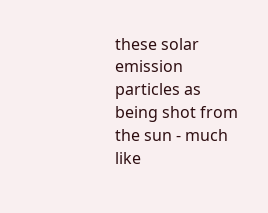these solar emission particles as being shot from the sun - much like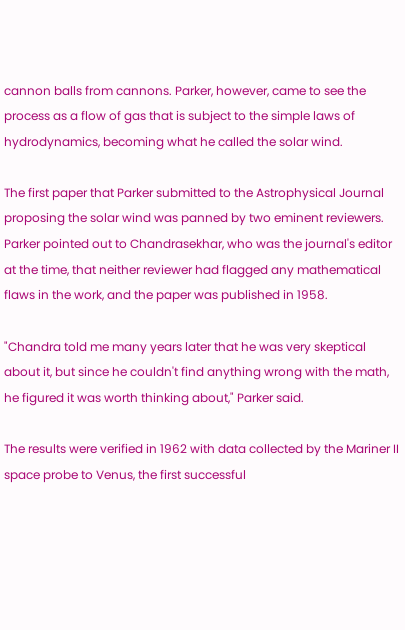cannon balls from cannons. Parker, however, came to see the process as a flow of gas that is subject to the simple laws of hydrodynamics, becoming what he called the solar wind.

The first paper that Parker submitted to the Astrophysical Journal proposing the solar wind was panned by two eminent reviewers. Parker pointed out to Chandrasekhar, who was the journal's editor at the time, that neither reviewer had flagged any mathematical flaws in the work, and the paper was published in 1958.

"Chandra told me many years later that he was very skeptical about it, but since he couldn't find anything wrong with the math, he figured it was worth thinking about," Parker said.

The results were verified in 1962 with data collected by the Mariner II space probe to Venus, the first successful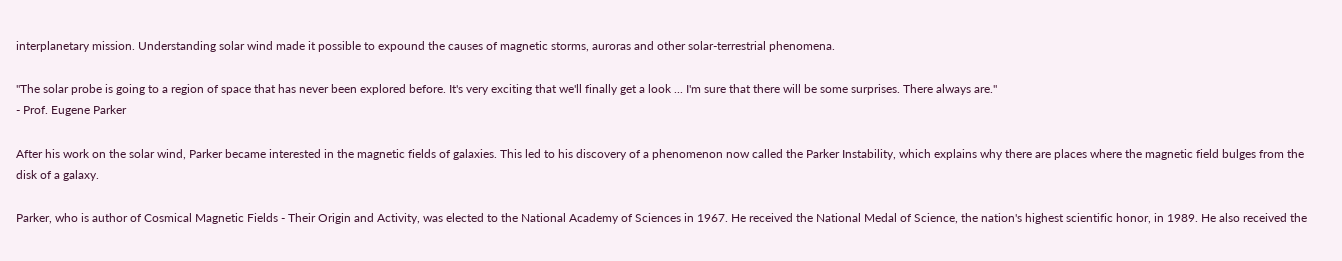interplanetary mission. Understanding solar wind made it possible to expound the causes of magnetic storms, auroras and other solar-terrestrial phenomena.

"The solar probe is going to a region of space that has never been explored before. It's very exciting that we'll finally get a look ... I'm sure that there will be some surprises. There always are."
- Prof. Eugene Parker

After his work on the solar wind, Parker became interested in the magnetic fields of galaxies. This led to his discovery of a phenomenon now called the Parker Instability, which explains why there are places where the magnetic field bulges from the disk of a galaxy.

Parker, who is author of Cosmical Magnetic Fields - Their Origin and Activity, was elected to the National Academy of Sciences in 1967. He received the National Medal of Science, the nation's highest scientific honor, in 1989. He also received the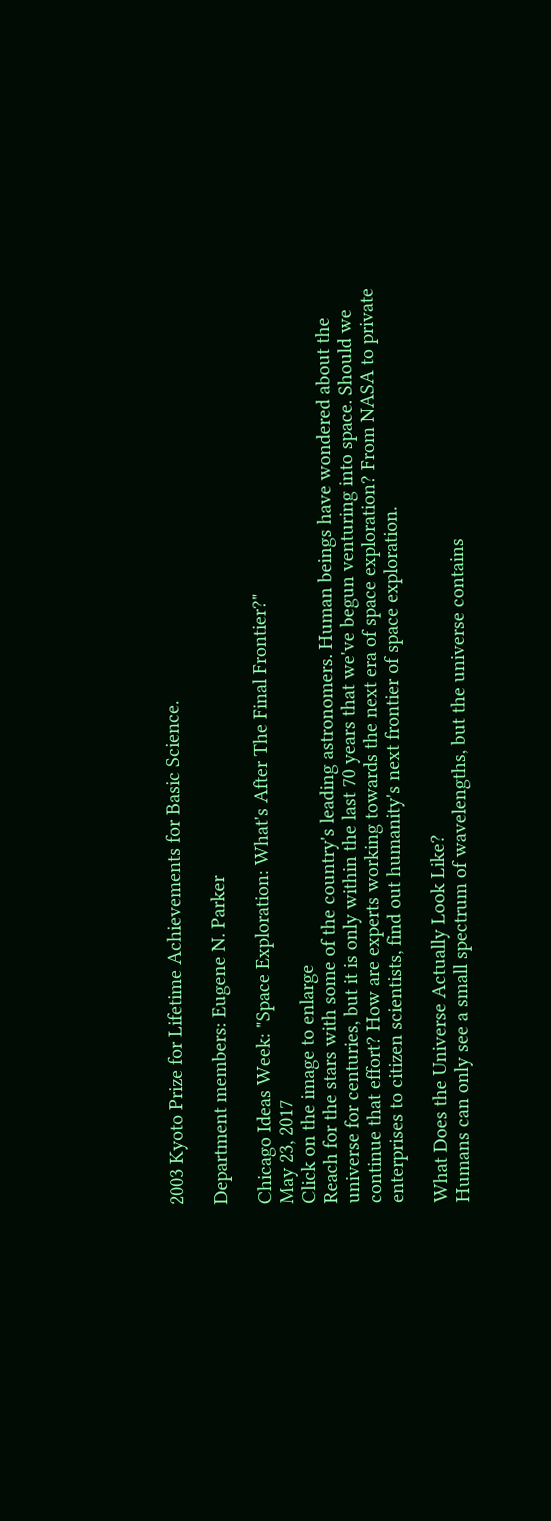2003 Kyoto Prize for Lifetime Achievements for Basic Science.

Department members: Eugene N. Parker

Chicago Ideas Week: "Space Exploration: What's After The Final Frontier?"
May 23, 2017
Click on the image to enlarge
Reach for the stars with some of the country's leading astronomers. Human beings have wondered about the universe for centuries, but it is only within the last 70 years that we've begun venturing into space. Should we continue that effort? How are experts working towards the next era of space exploration? From NASA to private enterprises to citizen scientists, find out humanity's next frontier of space exploration.

What Does the Universe Actually Look Like?
Humans can only see a small spectrum of wavelengths, but the universe contains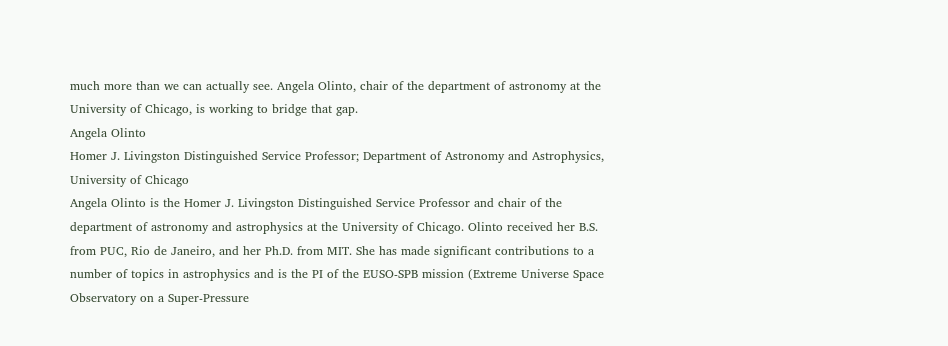much more than we can actually see. Angela Olinto, chair of the department of astronomy at the University of Chicago, is working to bridge that gap.
Angela Olinto
Homer J. Livingston Distinguished Service Professor; Department of Astronomy and Astrophysics, University of Chicago
Angela Olinto is the Homer J. Livingston Distinguished Service Professor and chair of the department of astronomy and astrophysics at the University of Chicago. Olinto received her B.S. from PUC, Rio de Janeiro, and her Ph.D. from MIT. She has made significant contributions to a number of topics in astrophysics and is the PI of the EUSO-SPB mission (Extreme Universe Space Observatory on a Super-Pressure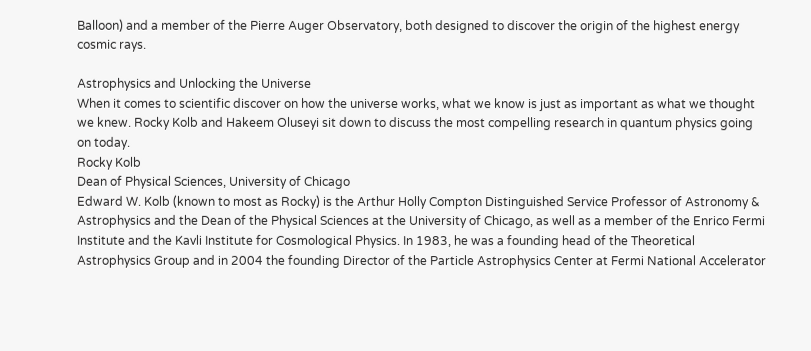Balloon) and a member of the Pierre Auger Observatory, both designed to discover the origin of the highest energy cosmic rays.

Astrophysics and Unlocking the Universe
When it comes to scientific discover on how the universe works, what we know is just as important as what we thought we knew. Rocky Kolb and Hakeem Oluseyi sit down to discuss the most compelling research in quantum physics going on today.
Rocky Kolb
Dean of Physical Sciences, University of Chicago
Edward W. Kolb (known to most as Rocky) is the Arthur Holly Compton Distinguished Service Professor of Astronomy & Astrophysics and the Dean of the Physical Sciences at the University of Chicago, as well as a member of the Enrico Fermi Institute and the Kavli Institute for Cosmological Physics. In 1983, he was a founding head of the Theoretical Astrophysics Group and in 2004 the founding Director of the Particle Astrophysics Center at Fermi National Accelerator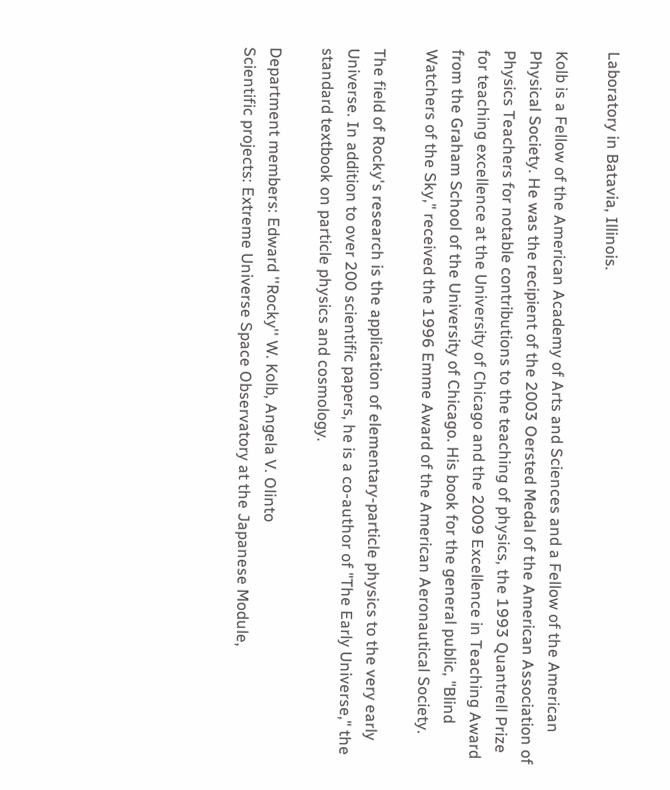Laboratory in Batavia, Illinois.

Kolb is a Fellow of the American Academy of Arts and Sciences and a Fellow of the American Physical Society. He was the recipient of the 2003 Oersted Medal of the American Association of Physics Teachers for notable contributions to the teaching of physics, the 1993 Quantrell Prize for teaching excellence at the University of Chicago and the 2009 Excellence in Teaching Award from the Graham School of the University of Chicago. His book for the general public, "Blind Watchers of the Sky," received the 1996 Emme Award of the American Aeronautical Society.

The field of Rocky's research is the application of elementary-particle physics to the very early Universe. In addition to over 200 scientific papers, he is a co-author of "The Early Universe," the standard textbook on particle physics and cosmology.

Department members: Edward ''Rocky'' W. Kolb, Angela V. Olinto
Scientific projects: Extreme Universe Space Observatory at the Japanese Module,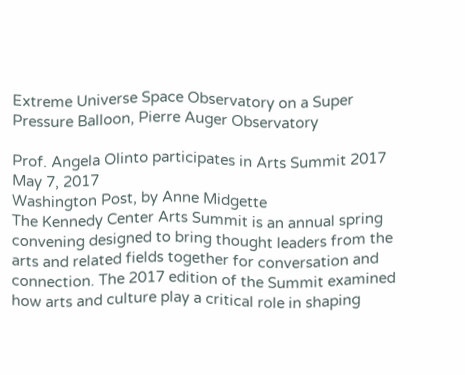Extreme Universe Space Observatory on a Super Pressure Balloon, Pierre Auger Observatory

Prof. Angela Olinto participates in Arts Summit 2017
May 7, 2017
Washington Post, by Anne Midgette
The Kennedy Center Arts Summit is an annual spring convening designed to bring thought leaders from the arts and related fields together for conversation and connection. The 2017 edition of the Summit examined how arts and culture play a critical role in shaping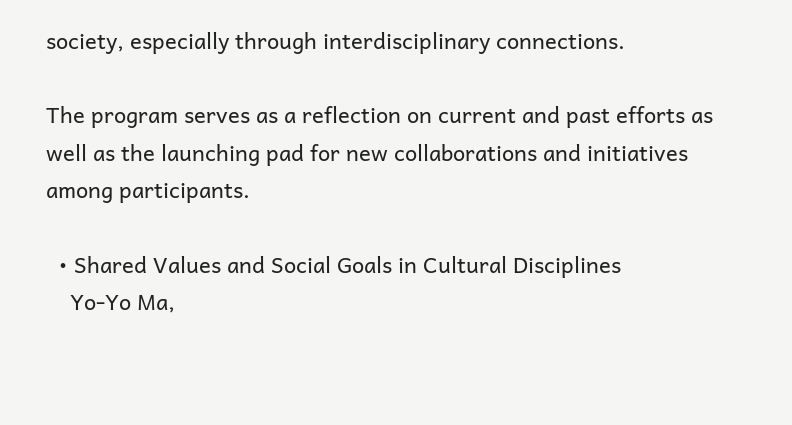society, especially through interdisciplinary connections.

The program serves as a reflection on current and past efforts as well as the launching pad for new collaborations and initiatives among participants.

  • Shared Values and Social Goals in Cultural Disciplines
    Yo-Yo Ma,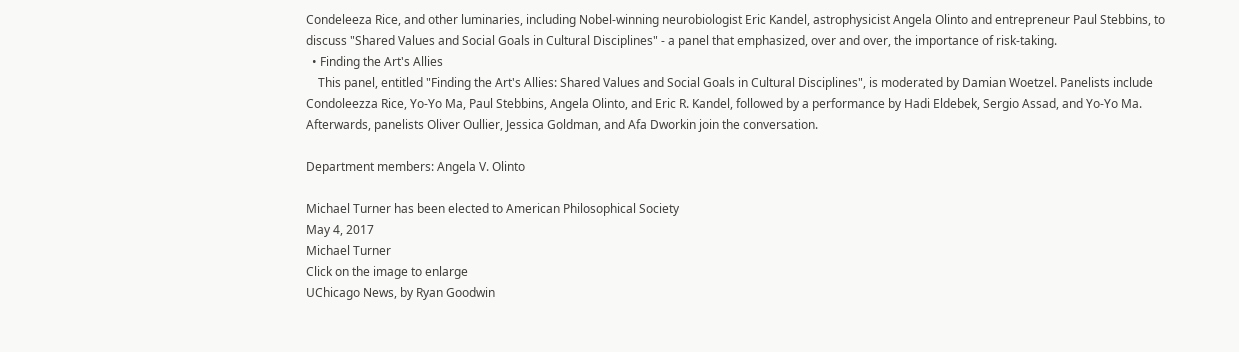Condeleeza Rice, and other luminaries, including Nobel-winning neurobiologist Eric Kandel, astrophysicist Angela Olinto and entrepreneur Paul Stebbins, to discuss "Shared Values and Social Goals in Cultural Disciplines" - a panel that emphasized, over and over, the importance of risk-taking.
  • Finding the Art's Allies
    This panel, entitled "Finding the Art's Allies: Shared Values and Social Goals in Cultural Disciplines", is moderated by Damian Woetzel. Panelists include Condoleezza Rice, Yo-Yo Ma, Paul Stebbins, Angela Olinto, and Eric R. Kandel, followed by a performance by Hadi Eldebek, Sergio Assad, and Yo-Yo Ma. Afterwards, panelists Oliver Oullier, Jessica Goldman, and Afa Dworkin join the conversation.

Department members: Angela V. Olinto

Michael Turner has been elected to American Philosophical Society
May 4, 2017
Michael Turner
Click on the image to enlarge
UChicago News, by Ryan Goodwin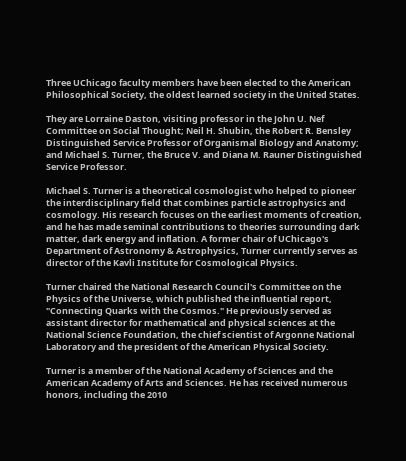Three UChicago faculty members have been elected to the American Philosophical Society, the oldest learned society in the United States.

They are Lorraine Daston, visiting professor in the John U. Nef Committee on Social Thought; Neil H. Shubin, the Robert R. Bensley Distinguished Service Professor of Organismal Biology and Anatomy; and Michael S. Turner, the Bruce V. and Diana M. Rauner Distinguished Service Professor.

Michael S. Turner is a theoretical cosmologist who helped to pioneer the interdisciplinary field that combines particle astrophysics and cosmology. His research focuses on the earliest moments of creation, and he has made seminal contributions to theories surrounding dark matter, dark energy and inflation. A former chair of UChicago's Department of Astronomy & Astrophysics, Turner currently serves as director of the Kavli Institute for Cosmological Physics.

Turner chaired the National Research Council's Committee on the Physics of the Universe, which published the influential report, "Connecting Quarks with the Cosmos." He previously served as assistant director for mathematical and physical sciences at the National Science Foundation, the chief scientist of Argonne National Laboratory and the president of the American Physical Society.

Turner is a member of the National Academy of Sciences and the American Academy of Arts and Sciences. He has received numerous honors, including the 2010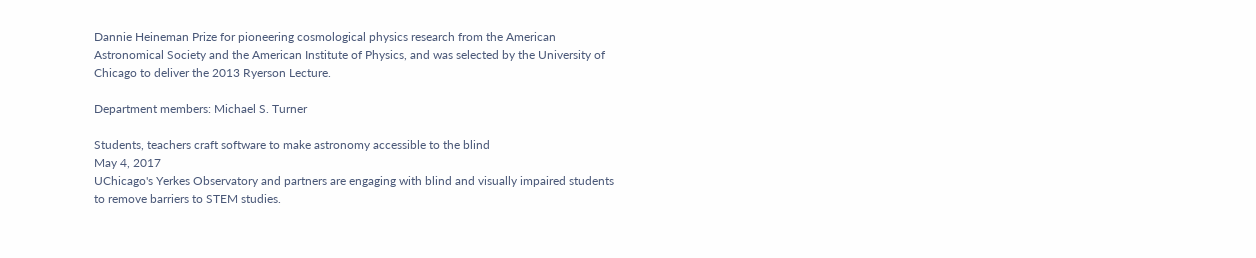Dannie Heineman Prize for pioneering cosmological physics research from the American Astronomical Society and the American Institute of Physics, and was selected by the University of Chicago to deliver the 2013 Ryerson Lecture.

Department members: Michael S. Turner

Students, teachers craft software to make astronomy accessible to the blind
May 4, 2017
UChicago's Yerkes Observatory and partners are engaging with blind and visually impaired students to remove barriers to STEM studies.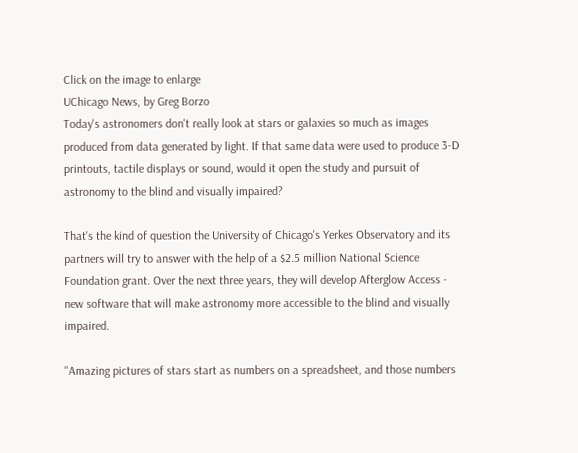Click on the image to enlarge
UChicago News, by Greg Borzo
Today's astronomers don't really look at stars or galaxies so much as images produced from data generated by light. If that same data were used to produce 3-D printouts, tactile displays or sound, would it open the study and pursuit of astronomy to the blind and visually impaired?

That's the kind of question the University of Chicago's Yerkes Observatory and its partners will try to answer with the help of a $2.5 million National Science Foundation grant. Over the next three years, they will develop Afterglow Access - new software that will make astronomy more accessible to the blind and visually impaired.

"Amazing pictures of stars start as numbers on a spreadsheet, and those numbers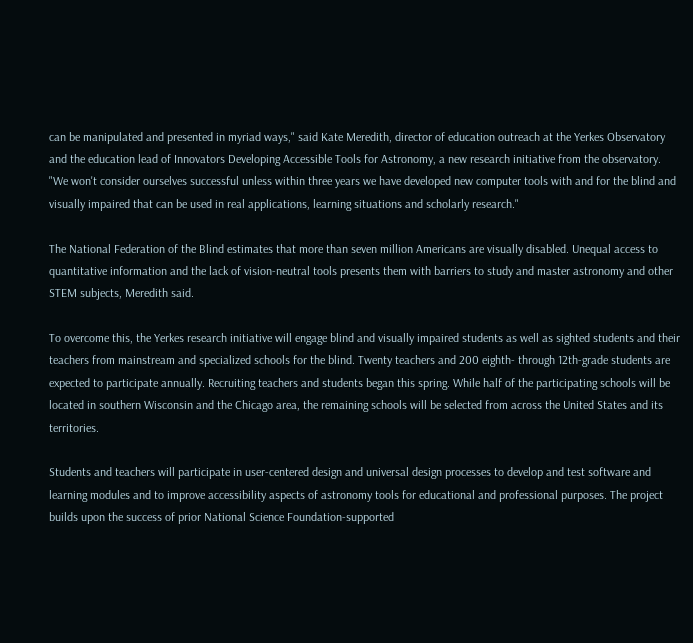can be manipulated and presented in myriad ways," said Kate Meredith, director of education outreach at the Yerkes Observatory and the education lead of Innovators Developing Accessible Tools for Astronomy, a new research initiative from the observatory. "We won't consider ourselves successful unless within three years we have developed new computer tools with and for the blind and visually impaired that can be used in real applications, learning situations and scholarly research."

The National Federation of the Blind estimates that more than seven million Americans are visually disabled. Unequal access to quantitative information and the lack of vision-neutral tools presents them with barriers to study and master astronomy and other STEM subjects, Meredith said.

To overcome this, the Yerkes research initiative will engage blind and visually impaired students as well as sighted students and their teachers from mainstream and specialized schools for the blind. Twenty teachers and 200 eighth- through 12th-grade students are expected to participate annually. Recruiting teachers and students began this spring. While half of the participating schools will be located in southern Wisconsin and the Chicago area, the remaining schools will be selected from across the United States and its territories.

Students and teachers will participate in user-centered design and universal design processes to develop and test software and learning modules and to improve accessibility aspects of astronomy tools for educational and professional purposes. The project builds upon the success of prior National Science Foundation-supported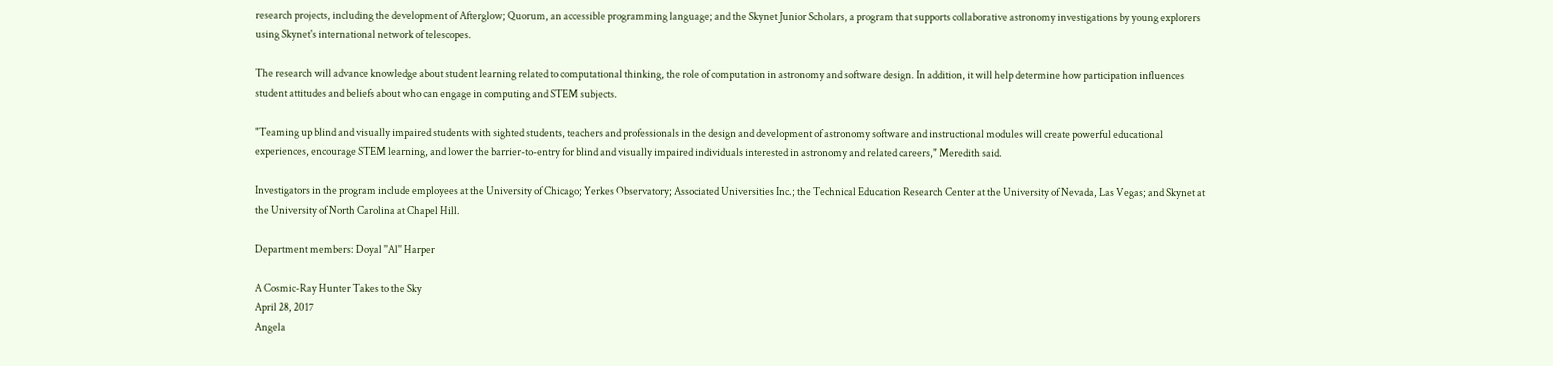research projects, including the development of Afterglow; Quorum, an accessible programming language; and the Skynet Junior Scholars, a program that supports collaborative astronomy investigations by young explorers using Skynet's international network of telescopes.

The research will advance knowledge about student learning related to computational thinking, the role of computation in astronomy and software design. In addition, it will help determine how participation influences student attitudes and beliefs about who can engage in computing and STEM subjects.

"Teaming up blind and visually impaired students with sighted students, teachers and professionals in the design and development of astronomy software and instructional modules will create powerful educational experiences, encourage STEM learning, and lower the barrier-to-entry for blind and visually impaired individuals interested in astronomy and related careers," Meredith said.

Investigators in the program include employees at the University of Chicago; Yerkes Observatory; Associated Universities Inc.; the Technical Education Research Center at the University of Nevada, Las Vegas; and Skynet at the University of North Carolina at Chapel Hill.

Department members: Doyal ''Al'' Harper

A Cosmic-Ray Hunter Takes to the Sky
April 28, 2017
Angela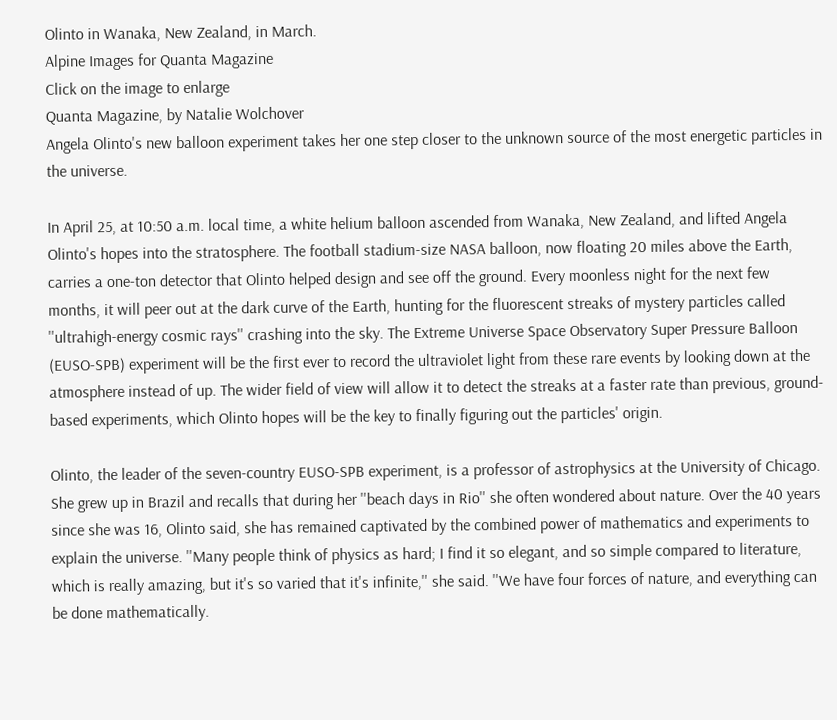Olinto in Wanaka, New Zealand, in March.
Alpine Images for Quanta Magazine
Click on the image to enlarge
Quanta Magazine, by Natalie Wolchover
Angela Olinto's new balloon experiment takes her one step closer to the unknown source of the most energetic particles in the universe.

In April 25, at 10:50 a.m. local time, a white helium balloon ascended from Wanaka, New Zealand, and lifted Angela Olinto's hopes into the stratosphere. The football stadium-size NASA balloon, now floating 20 miles above the Earth, carries a one-ton detector that Olinto helped design and see off the ground. Every moonless night for the next few months, it will peer out at the dark curve of the Earth, hunting for the fluorescent streaks of mystery particles called ''ultrahigh-energy cosmic rays'' crashing into the sky. The Extreme Universe Space Observatory Super Pressure Balloon (EUSO-SPB) experiment will be the first ever to record the ultraviolet light from these rare events by looking down at the atmosphere instead of up. The wider field of view will allow it to detect the streaks at a faster rate than previous, ground-based experiments, which Olinto hopes will be the key to finally figuring out the particles' origin.

Olinto, the leader of the seven-country EUSO-SPB experiment, is a professor of astrophysics at the University of Chicago. She grew up in Brazil and recalls that during her ''beach days in Rio'' she often wondered about nature. Over the 40 years since she was 16, Olinto said, she has remained captivated by the combined power of mathematics and experiments to explain the universe. ''Many people think of physics as hard; I find it so elegant, and so simple compared to literature, which is really amazing, but it's so varied that it's infinite,'' she said. ''We have four forces of nature, and everything can be done mathematically.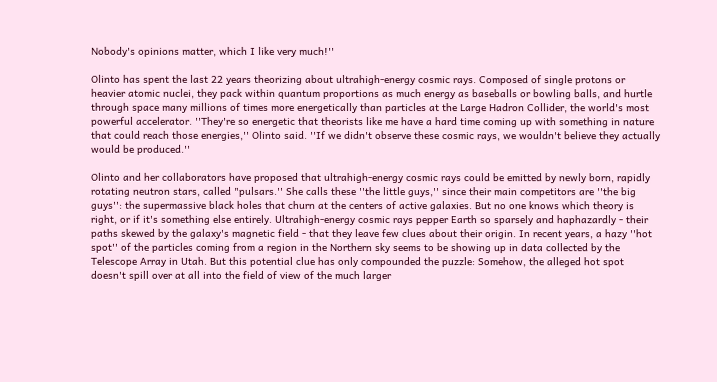Nobody's opinions matter, which I like very much!''

Olinto has spent the last 22 years theorizing about ultrahigh-energy cosmic rays. Composed of single protons or heavier atomic nuclei, they pack within quantum proportions as much energy as baseballs or bowling balls, and hurtle through space many millions of times more energetically than particles at the Large Hadron Collider, the world's most powerful accelerator. ''They're so energetic that theorists like me have a hard time coming up with something in nature that could reach those energies,'' Olinto said. ''If we didn't observe these cosmic rays, we wouldn't believe they actually would be produced.''

Olinto and her collaborators have proposed that ultrahigh-energy cosmic rays could be emitted by newly born, rapidly rotating neutron stars, called "pulsars.'' She calls these ''the little guys,'' since their main competitors are ''the big guys'': the supermassive black holes that churn at the centers of active galaxies. But no one knows which theory is right, or if it's something else entirely. Ultrahigh-energy cosmic rays pepper Earth so sparsely and haphazardly - their paths skewed by the galaxy's magnetic field - that they leave few clues about their origin. In recent years, a hazy ''hot spot'' of the particles coming from a region in the Northern sky seems to be showing up in data collected by the Telescope Array in Utah. But this potential clue has only compounded the puzzle: Somehow, the alleged hot spot doesn't spill over at all into the field of view of the much larger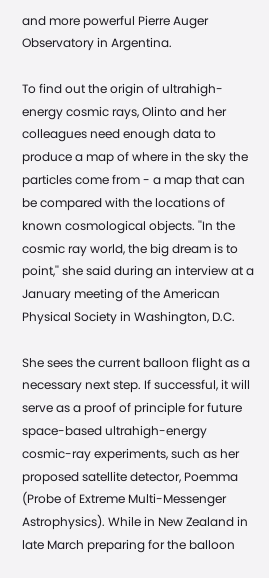and more powerful Pierre Auger Observatory in Argentina.

To find out the origin of ultrahigh-energy cosmic rays, Olinto and her colleagues need enough data to produce a map of where in the sky the particles come from - a map that can be compared with the locations of known cosmological objects. ''In the cosmic ray world, the big dream is to point,'' she said during an interview at a January meeting of the American Physical Society in Washington, D.C.

She sees the current balloon flight as a necessary next step. If successful, it will serve as a proof of principle for future space-based ultrahigh-energy cosmic-ray experiments, such as her proposed satellite detector, Poemma (Probe of Extreme Multi-Messenger Astrophysics). While in New Zealand in late March preparing for the balloon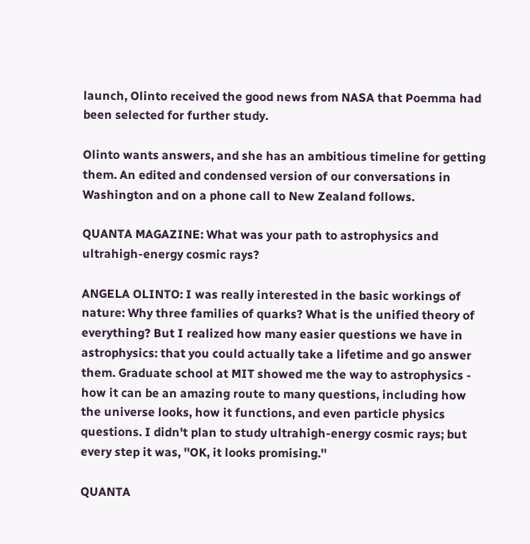launch, Olinto received the good news from NASA that Poemma had been selected for further study.

Olinto wants answers, and she has an ambitious timeline for getting them. An edited and condensed version of our conversations in Washington and on a phone call to New Zealand follows.

QUANTA MAGAZINE: What was your path to astrophysics and ultrahigh-energy cosmic rays?

ANGELA OLINTO: I was really interested in the basic workings of nature: Why three families of quarks? What is the unified theory of everything? But I realized how many easier questions we have in astrophysics: that you could actually take a lifetime and go answer them. Graduate school at MIT showed me the way to astrophysics - how it can be an amazing route to many questions, including how the universe looks, how it functions, and even particle physics questions. I didn't plan to study ultrahigh-energy cosmic rays; but every step it was, ''OK, it looks promising.''

QUANTA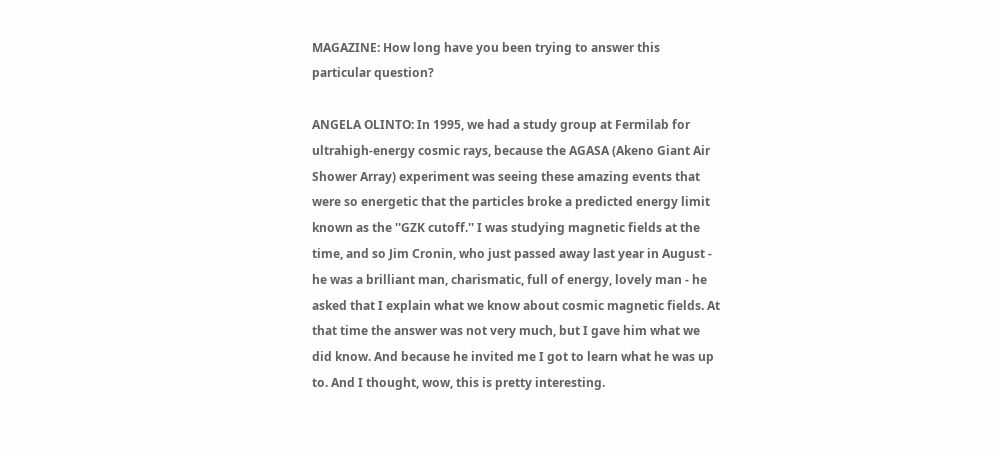MAGAZINE: How long have you been trying to answer this particular question?

ANGELA OLINTO: In 1995, we had a study group at Fermilab for ultrahigh-energy cosmic rays, because the AGASA (Akeno Giant Air Shower Array) experiment was seeing these amazing events that were so energetic that the particles broke a predicted energy limit known as the ''GZK cutoff.'' I was studying magnetic fields at the time, and so Jim Cronin, who just passed away last year in August - he was a brilliant man, charismatic, full of energy, lovely man - he asked that I explain what we know about cosmic magnetic fields. At that time the answer was not very much, but I gave him what we did know. And because he invited me I got to learn what he was up to. And I thought, wow, this is pretty interesting.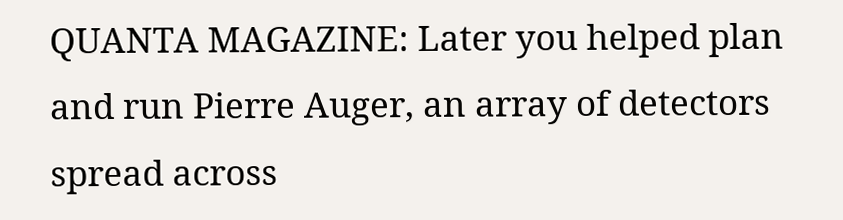QUANTA MAGAZINE: Later you helped plan and run Pierre Auger, an array of detectors spread across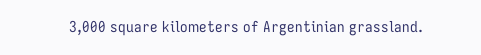3,000 square kilometers of Argentinian grassland.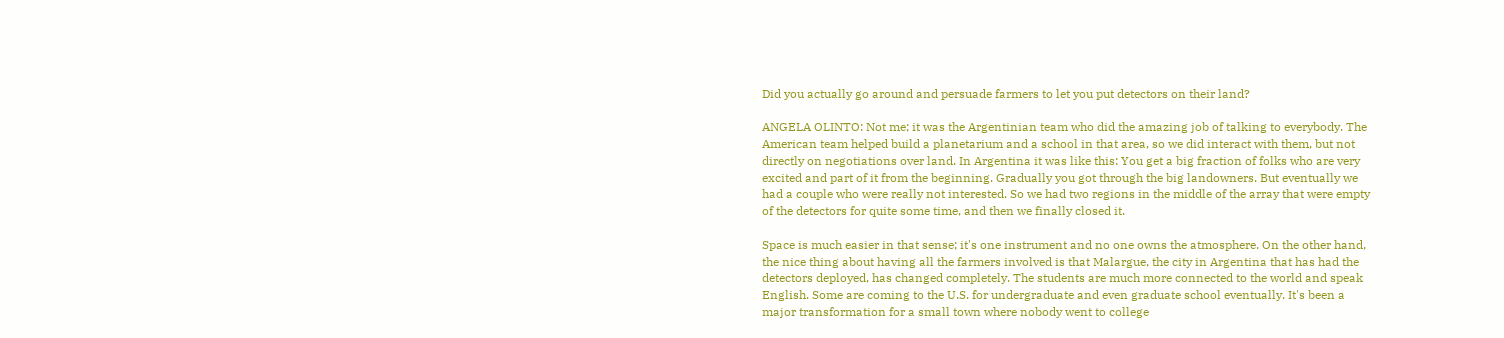Did you actually go around and persuade farmers to let you put detectors on their land?

ANGELA OLINTO: Not me; it was the Argentinian team who did the amazing job of talking to everybody. The American team helped build a planetarium and a school in that area, so we did interact with them, but not directly on negotiations over land. In Argentina it was like this: You get a big fraction of folks who are very excited and part of it from the beginning. Gradually you got through the big landowners. But eventually we had a couple who were really not interested. So we had two regions in the middle of the array that were empty of the detectors for quite some time, and then we finally closed it.

Space is much easier in that sense; it's one instrument and no one owns the atmosphere. On the other hand, the nice thing about having all the farmers involved is that Malargue, the city in Argentina that has had the detectors deployed, has changed completely. The students are much more connected to the world and speak English. Some are coming to the U.S. for undergraduate and even graduate school eventually. It's been a major transformation for a small town where nobody went to college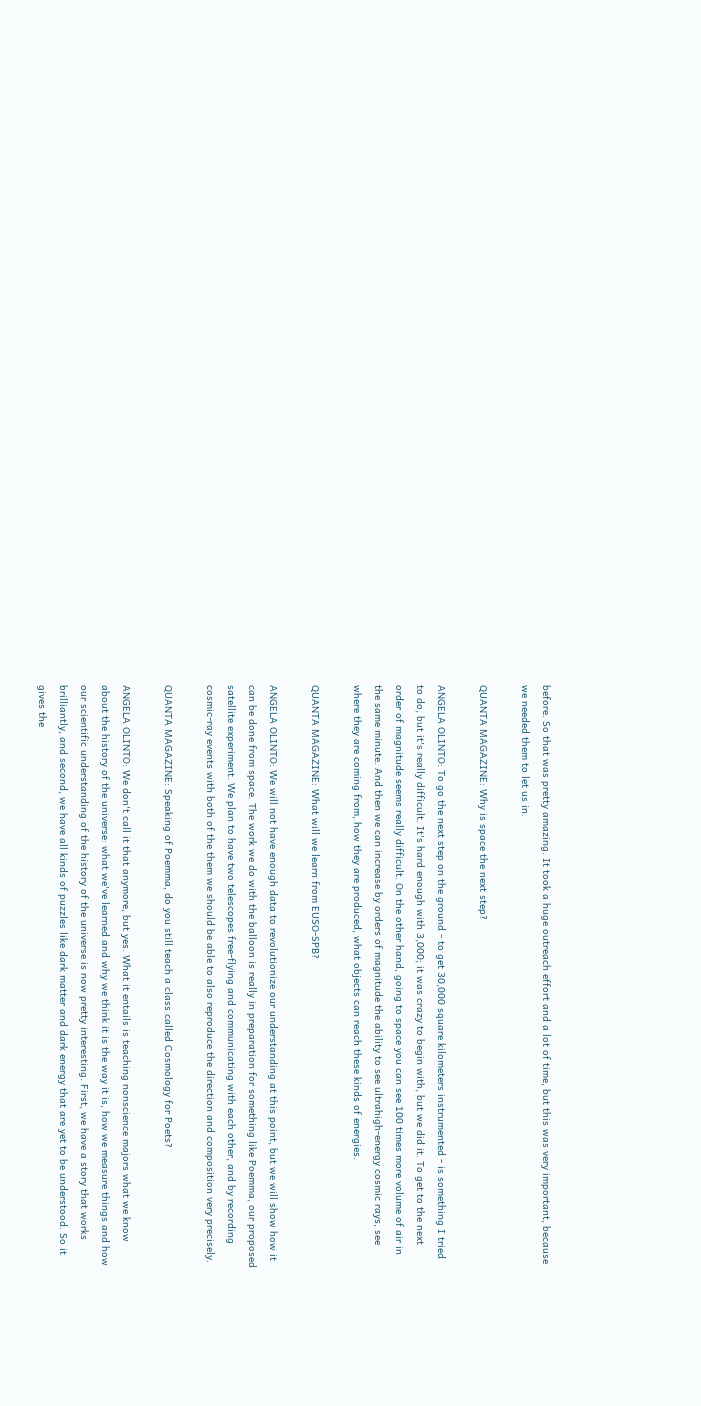before. So that was pretty amazing. It took a huge outreach effort and a lot of time, but this was very important, because we needed them to let us in.

QUANTA MAGAZINE: Why is space the next step?

ANGELA OLINTO: To go the next step on the ground - to get 30,000 square kilometers instrumented - is something I tried to do, but it's really difficult. It's hard enough with 3,000; it was crazy to begin with, but we did it. To get to the next order of magnitude seems really difficult. On the other hand, going to space you can see 100 times more volume of air in the same minute. And then we can increase by orders of magnitude the ability to see ultrahigh-energy cosmic rays, see where they are coming from, how they are produced, what objects can reach these kinds of energies.

QUANTA MAGAZINE: What will we learn from EUSO-SPB?

ANGELA OLINTO: We will not have enough data to revolutionize our understanding at this point, but we will show how it can be done from space. The work we do with the balloon is really in preparation for something like Poemma, our proposed satellite experiment. We plan to have two telescopes free-flying and communicating with each other, and by recording cosmic-ray events with both of the them we should be able to also reproduce the direction and composition very precisely.

QUANTA MAGAZINE: Speaking of Poemma, do you still teach a class called Cosmology for Poets?

ANGELA OLINTO: We don't call it that anymore, but yes. What it entails is teaching nonscience majors what we know about the history of the universe: what we've learned and why we think it is the way it is, how we measure things and how our scientific understanding of the history of the universe is now pretty interesting. First, we have a story that works brilliantly, and second, we have all kinds of puzzles like dark matter and dark energy that are yet to be understood. So it gives the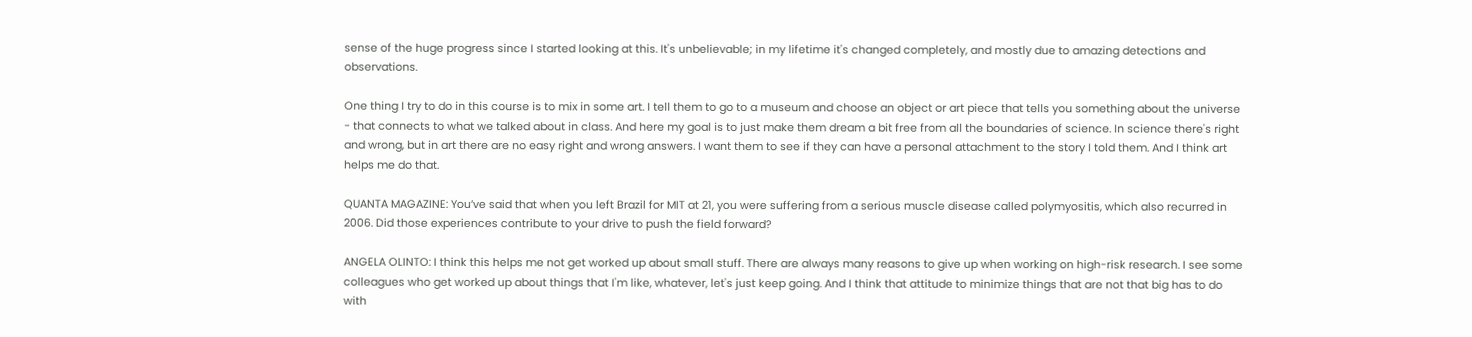sense of the huge progress since I started looking at this. It's unbelievable; in my lifetime it's changed completely, and mostly due to amazing detections and observations.

One thing I try to do in this course is to mix in some art. I tell them to go to a museum and choose an object or art piece that tells you something about the universe - that connects to what we talked about in class. And here my goal is to just make them dream a bit free from all the boundaries of science. In science there's right and wrong, but in art there are no easy right and wrong answers. I want them to see if they can have a personal attachment to the story I told them. And I think art helps me do that.

QUANTA MAGAZINE: You’ve said that when you left Brazil for MIT at 21, you were suffering from a serious muscle disease called polymyositis, which also recurred in 2006. Did those experiences contribute to your drive to push the field forward?

ANGELA OLINTO: I think this helps me not get worked up about small stuff. There are always many reasons to give up when working on high-risk research. I see some colleagues who get worked up about things that I'm like, whatever, let's just keep going. And I think that attitude to minimize things that are not that big has to do with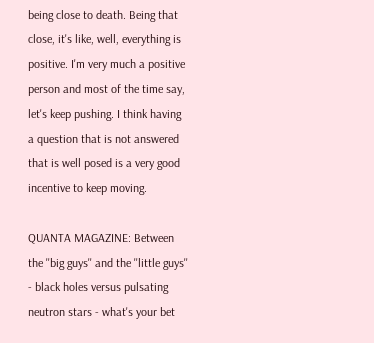being close to death. Being that close, it's like, well, everything is positive. I'm very much a positive person and most of the time say, let's keep pushing. I think having a question that is not answered that is well posed is a very good incentive to keep moving.

QUANTA MAGAZINE: Between the ''big guys'' and the ''little guys'' - black holes versus pulsating neutron stars - what's your bet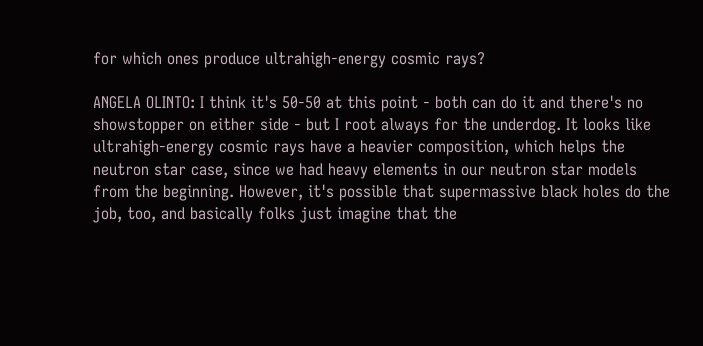for which ones produce ultrahigh-energy cosmic rays?

ANGELA OLINTO: I think it's 50-50 at this point - both can do it and there's no showstopper on either side - but I root always for the underdog. It looks like ultrahigh-energy cosmic rays have a heavier composition, which helps the neutron star case, since we had heavy elements in our neutron star models from the beginning. However, it's possible that supermassive black holes do the job, too, and basically folks just imagine that the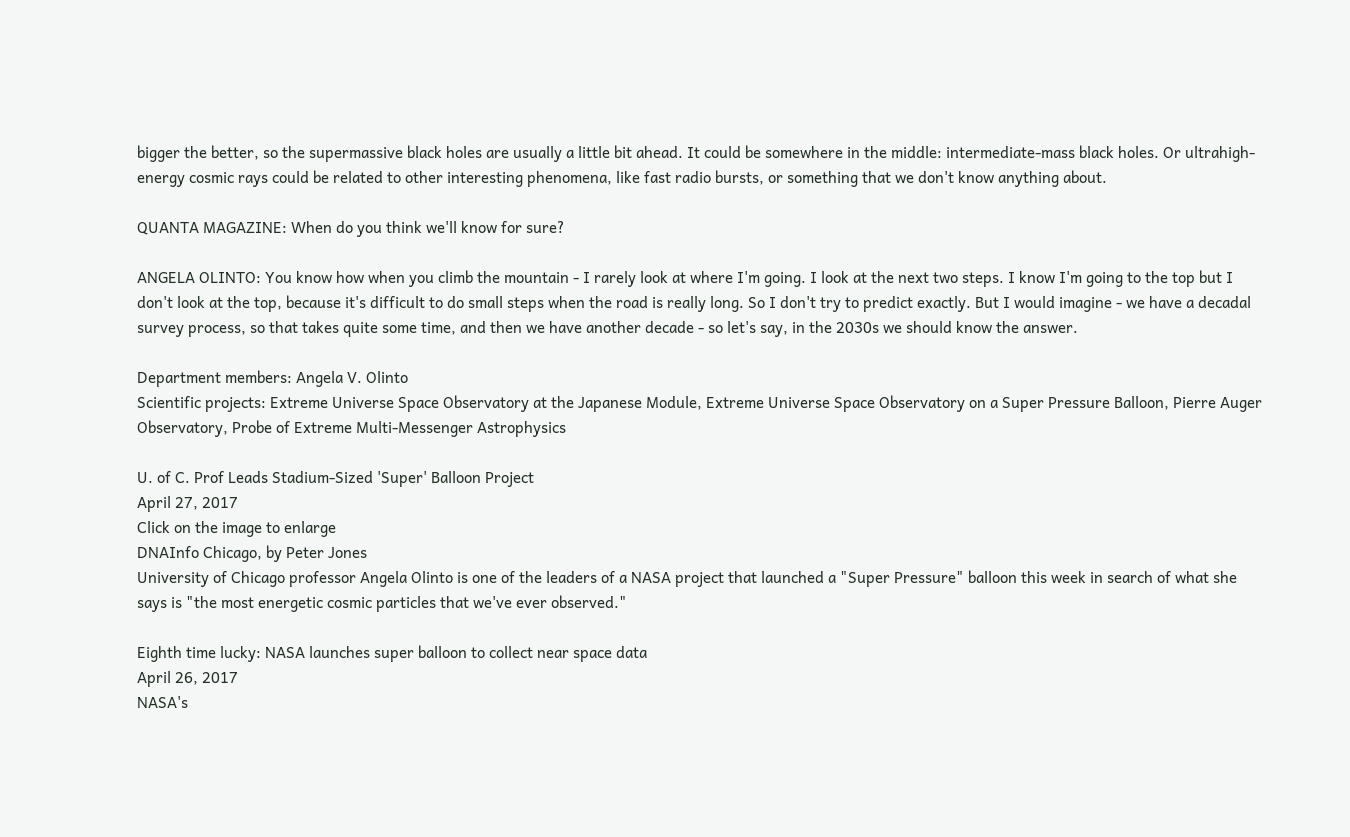bigger the better, so the supermassive black holes are usually a little bit ahead. It could be somewhere in the middle: intermediate-mass black holes. Or ultrahigh-energy cosmic rays could be related to other interesting phenomena, like fast radio bursts, or something that we don't know anything about.

QUANTA MAGAZINE: When do you think we'll know for sure?

ANGELA OLINTO: You know how when you climb the mountain - I rarely look at where I'm going. I look at the next two steps. I know I'm going to the top but I don't look at the top, because it's difficult to do small steps when the road is really long. So I don't try to predict exactly. But I would imagine - we have a decadal survey process, so that takes quite some time, and then we have another decade - so let's say, in the 2030s we should know the answer.

Department members: Angela V. Olinto
Scientific projects: Extreme Universe Space Observatory at the Japanese Module, Extreme Universe Space Observatory on a Super Pressure Balloon, Pierre Auger Observatory, Probe of Extreme Multi-Messenger Astrophysics

U. of C. Prof Leads Stadium-Sized 'Super' Balloon Project
April 27, 2017
Click on the image to enlarge
DNAInfo Chicago, by Peter Jones
University of Chicago professor Angela Olinto is one of the leaders of a NASA project that launched a "Super Pressure" balloon this week in search of what she says is "the most energetic cosmic particles that we've ever observed."

Eighth time lucky: NASA launches super balloon to collect near space data
April 26, 2017
NASA's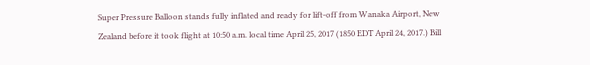Super Pressure Balloon stands fully inflated and ready for lift-off from Wanaka Airport, New Zealand before it took flight at 10:50 a.m. local time April 25, 2017 (1850 EDT April 24, 2017.) Bill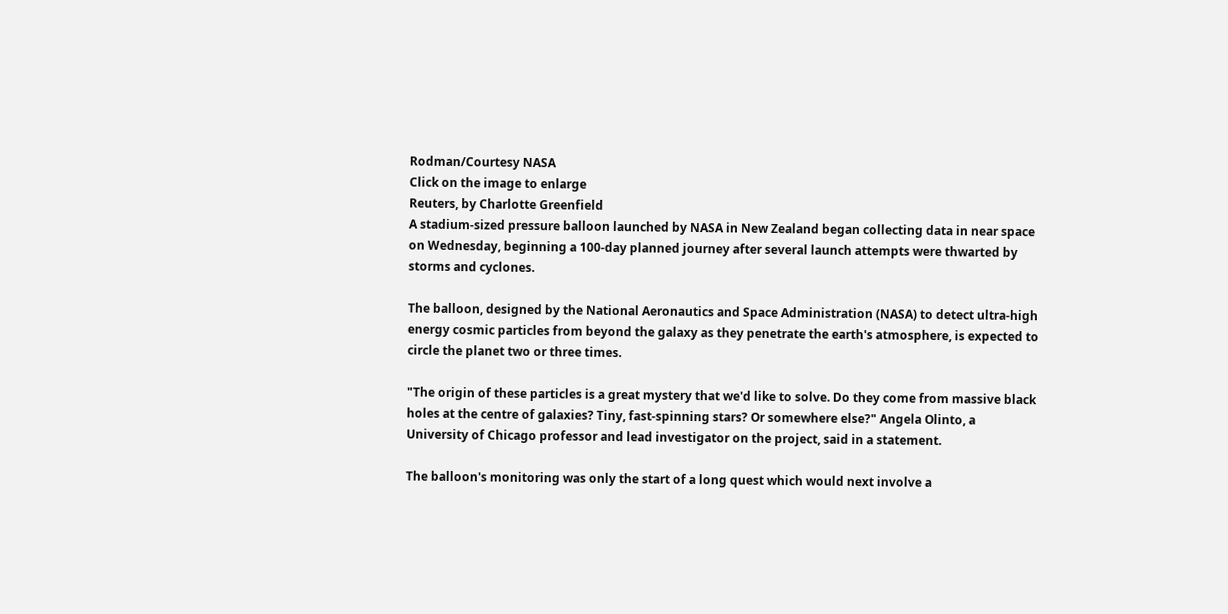Rodman/Courtesy NASA
Click on the image to enlarge
Reuters, by Charlotte Greenfield
A stadium-sized pressure balloon launched by NASA in New Zealand began collecting data in near space on Wednesday, beginning a 100-day planned journey after several launch attempts were thwarted by storms and cyclones.

The balloon, designed by the National Aeronautics and Space Administration (NASA) to detect ultra-high energy cosmic particles from beyond the galaxy as they penetrate the earth's atmosphere, is expected to circle the planet two or three times.

"The origin of these particles is a great mystery that we'd like to solve. Do they come from massive black holes at the centre of galaxies? Tiny, fast-spinning stars? Or somewhere else?" Angela Olinto, a University of Chicago professor and lead investigator on the project, said in a statement.

The balloon's monitoring was only the start of a long quest which would next involve a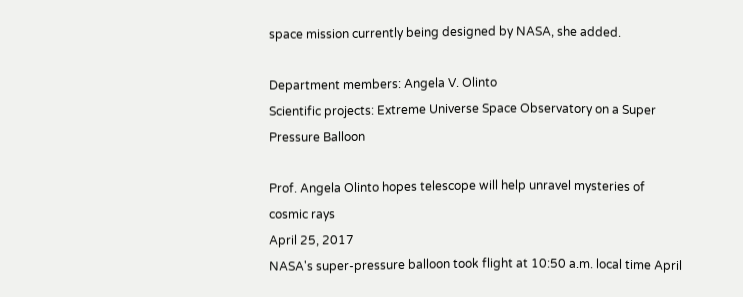space mission currently being designed by NASA, she added.

Department members: Angela V. Olinto
Scientific projects: Extreme Universe Space Observatory on a Super Pressure Balloon

Prof. Angela Olinto hopes telescope will help unravel mysteries of cosmic rays
April 25, 2017
NASA's super-pressure balloon took flight at 10:50 a.m. local time April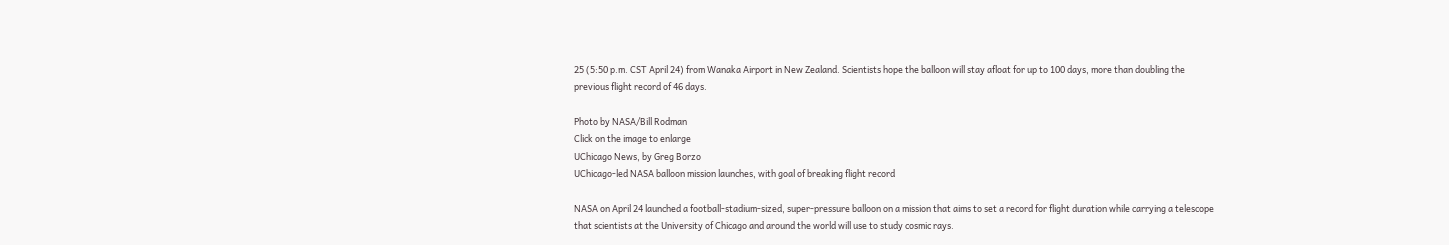25 (5:50 p.m. CST April 24) from Wanaka Airport in New Zealand. Scientists hope the balloon will stay afloat for up to 100 days, more than doubling the previous flight record of 46 days.

Photo by NASA/Bill Rodman
Click on the image to enlarge
UChicago News, by Greg Borzo
UChicago-led NASA balloon mission launches, with goal of breaking flight record

NASA on April 24 launched a football-stadium-sized, super-pressure balloon on a mission that aims to set a record for flight duration while carrying a telescope that scientists at the University of Chicago and around the world will use to study cosmic rays.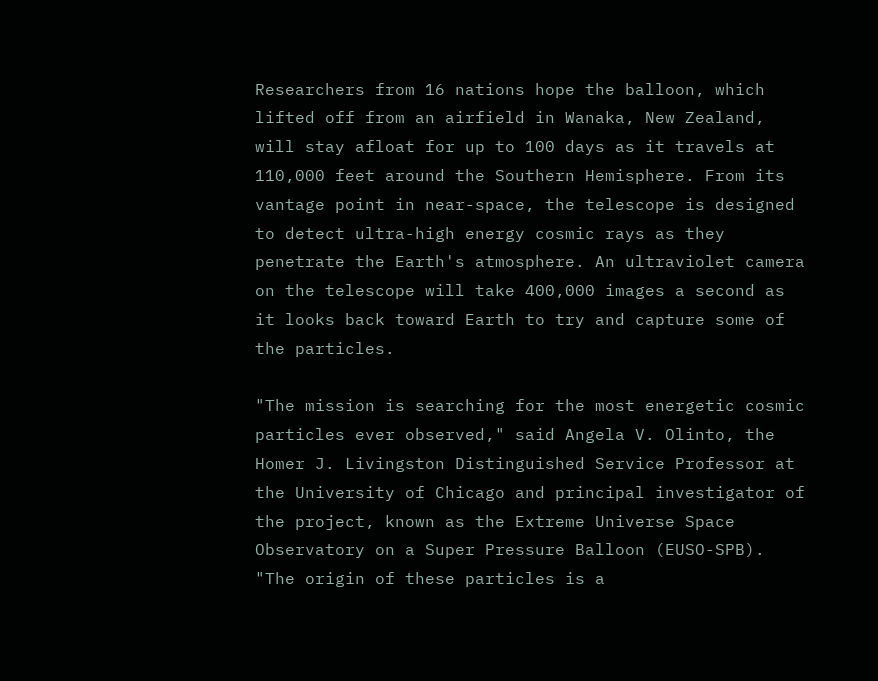Researchers from 16 nations hope the balloon, which lifted off from an airfield in Wanaka, New Zealand, will stay afloat for up to 100 days as it travels at 110,000 feet around the Southern Hemisphere. From its vantage point in near-space, the telescope is designed to detect ultra-high energy cosmic rays as they penetrate the Earth's atmosphere. An ultraviolet camera on the telescope will take 400,000 images a second as it looks back toward Earth to try and capture some of the particles.

"The mission is searching for the most energetic cosmic particles ever observed," said Angela V. Olinto, the Homer J. Livingston Distinguished Service Professor at the University of Chicago and principal investigator of the project, known as the Extreme Universe Space Observatory on a Super Pressure Balloon (EUSO-SPB). "The origin of these particles is a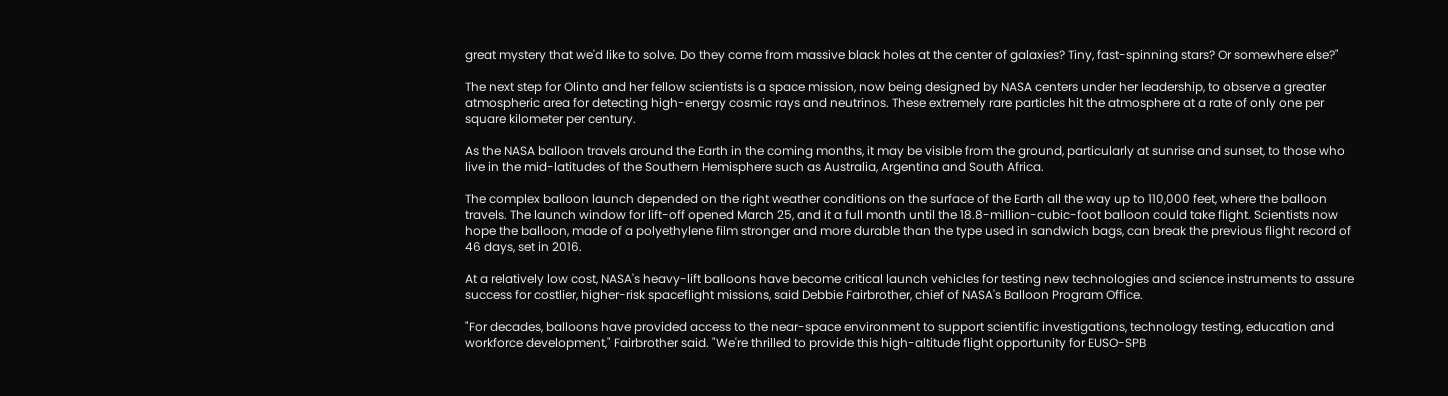great mystery that we'd like to solve. Do they come from massive black holes at the center of galaxies? Tiny, fast-spinning stars? Or somewhere else?"

The next step for Olinto and her fellow scientists is a space mission, now being designed by NASA centers under her leadership, to observe a greater atmospheric area for detecting high-energy cosmic rays and neutrinos. These extremely rare particles hit the atmosphere at a rate of only one per square kilometer per century.

As the NASA balloon travels around the Earth in the coming months, it may be visible from the ground, particularly at sunrise and sunset, to those who live in the mid-latitudes of the Southern Hemisphere such as Australia, Argentina and South Africa.

The complex balloon launch depended on the right weather conditions on the surface of the Earth all the way up to 110,000 feet, where the balloon travels. The launch window for lift-off opened March 25, and it a full month until the 18.8-million-cubic-foot balloon could take flight. Scientists now hope the balloon, made of a polyethylene film stronger and more durable than the type used in sandwich bags, can break the previous flight record of 46 days, set in 2016.

At a relatively low cost, NASA's heavy-lift balloons have become critical launch vehicles for testing new technologies and science instruments to assure success for costlier, higher-risk spaceflight missions, said Debbie Fairbrother, chief of NASA's Balloon Program Office.

"For decades, balloons have provided access to the near-space environment to support scientific investigations, technology testing, education and workforce development," Fairbrother said. "We're thrilled to provide this high-altitude flight opportunity for EUSO-SPB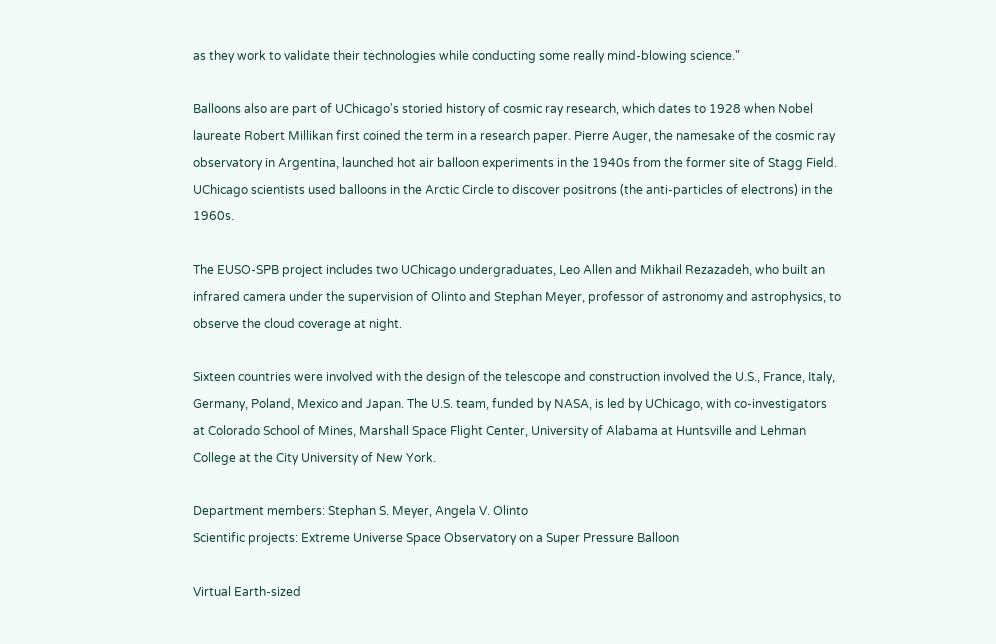as they work to validate their technologies while conducting some really mind-blowing science."

Balloons also are part of UChicago's storied history of cosmic ray research, which dates to 1928 when Nobel laureate Robert Millikan first coined the term in a research paper. Pierre Auger, the namesake of the cosmic ray observatory in Argentina, launched hot air balloon experiments in the 1940s from the former site of Stagg Field. UChicago scientists used balloons in the Arctic Circle to discover positrons (the anti-particles of electrons) in the 1960s.

The EUSO-SPB project includes two UChicago undergraduates, Leo Allen and Mikhail Rezazadeh, who built an infrared camera under the supervision of Olinto and Stephan Meyer, professor of astronomy and astrophysics, to observe the cloud coverage at night.

Sixteen countries were involved with the design of the telescope and construction involved the U.S., France, Italy, Germany, Poland, Mexico and Japan. The U.S. team, funded by NASA, is led by UChicago, with co-investigators at Colorado School of Mines, Marshall Space Flight Center, University of Alabama at Huntsville and Lehman College at the City University of New York.

Department members: Stephan S. Meyer, Angela V. Olinto
Scientific projects: Extreme Universe Space Observatory on a Super Pressure Balloon

Virtual Earth-sized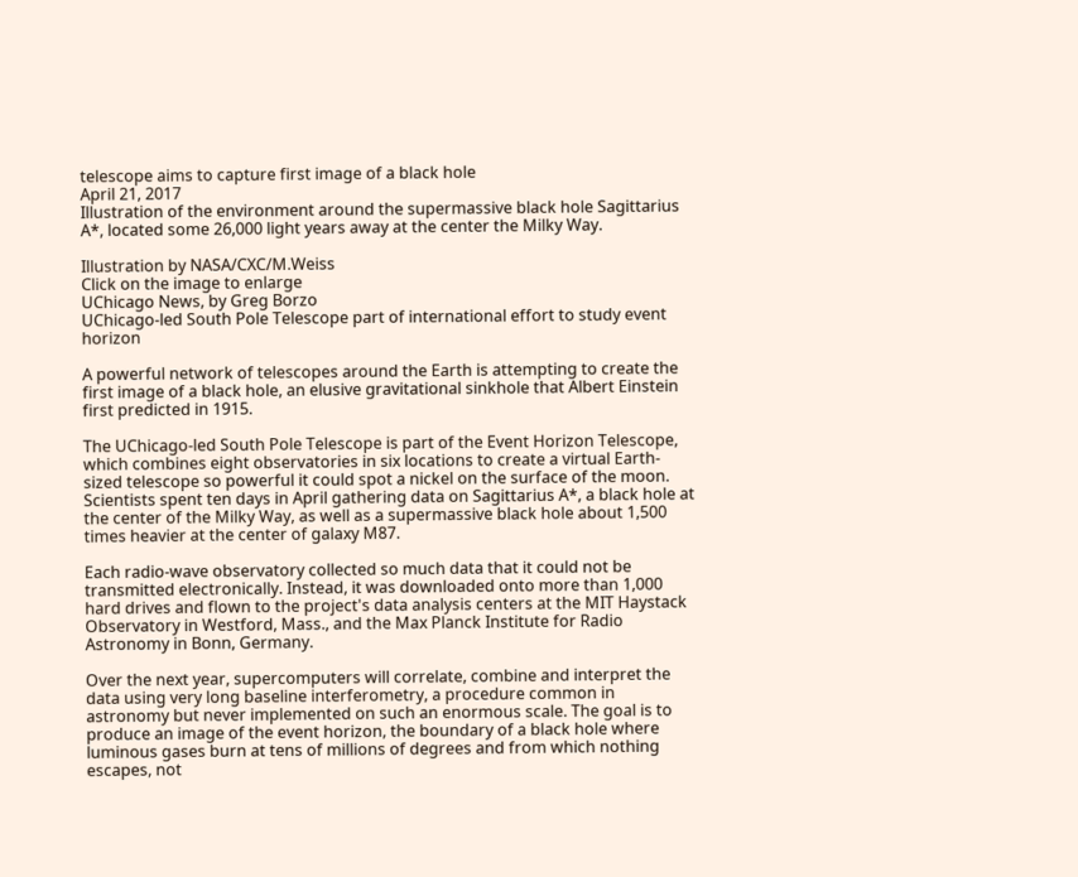telescope aims to capture first image of a black hole
April 21, 2017
Illustration of the environment around the supermassive black hole Sagittarius A*, located some 26,000 light years away at the center the Milky Way.

Illustration by NASA/CXC/M.Weiss
Click on the image to enlarge
UChicago News, by Greg Borzo
UChicago-led South Pole Telescope part of international effort to study event horizon

A powerful network of telescopes around the Earth is attempting to create the first image of a black hole, an elusive gravitational sinkhole that Albert Einstein first predicted in 1915.

The UChicago-led South Pole Telescope is part of the Event Horizon Telescope, which combines eight observatories in six locations to create a virtual Earth-sized telescope so powerful it could spot a nickel on the surface of the moon. Scientists spent ten days in April gathering data on Sagittarius A*, a black hole at the center of the Milky Way, as well as a supermassive black hole about 1,500 times heavier at the center of galaxy M87.

Each radio-wave observatory collected so much data that it could not be transmitted electronically. Instead, it was downloaded onto more than 1,000 hard drives and flown to the project's data analysis centers at the MIT Haystack Observatory in Westford, Mass., and the Max Planck Institute for Radio Astronomy in Bonn, Germany.

Over the next year, supercomputers will correlate, combine and interpret the data using very long baseline interferometry, a procedure common in astronomy but never implemented on such an enormous scale. The goal is to produce an image of the event horizon, the boundary of a black hole where luminous gases burn at tens of millions of degrees and from which nothing escapes, not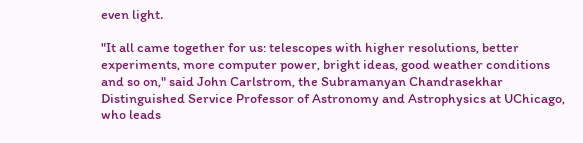even light.

"It all came together for us: telescopes with higher resolutions, better experiments, more computer power, bright ideas, good weather conditions and so on," said John Carlstrom, the Subramanyan Chandrasekhar Distinguished Service Professor of Astronomy and Astrophysics at UChicago, who leads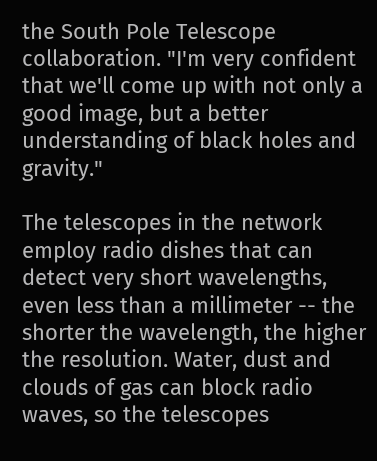the South Pole Telescope collaboration. "I'm very confident that we'll come up with not only a good image, but a better understanding of black holes and gravity."

The telescopes in the network employ radio dishes that can detect very short wavelengths, even less than a millimeter -- the shorter the wavelength, the higher the resolution. Water, dust and clouds of gas can block radio waves, so the telescopes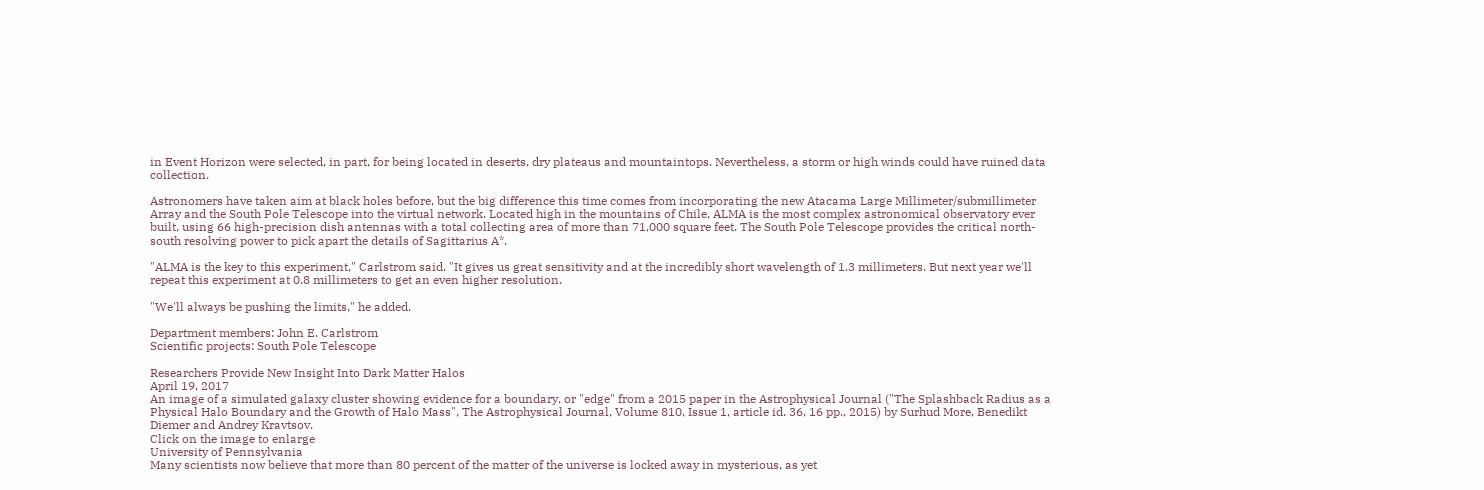in Event Horizon were selected, in part, for being located in deserts, dry plateaus and mountaintops. Nevertheless, a storm or high winds could have ruined data collection.

Astronomers have taken aim at black holes before, but the big difference this time comes from incorporating the new Atacama Large Millimeter/submillimeter Array and the South Pole Telescope into the virtual network. Located high in the mountains of Chile, ALMA is the most complex astronomical observatory ever built, using 66 high-precision dish antennas with a total collecting area of more than 71,000 square feet. The South Pole Telescope provides the critical north-south resolving power to pick apart the details of Sagittarius A*.

"ALMA is the key to this experiment," Carlstrom said. "It gives us great sensitivity and at the incredibly short wavelength of 1.3 millimeters. But next year we'll repeat this experiment at 0.8 millimeters to get an even higher resolution.

"We'll always be pushing the limits," he added.

Department members: John E. Carlstrom
Scientific projects: South Pole Telescope

Researchers Provide New Insight Into Dark Matter Halos
April 19, 2017
An image of a simulated galaxy cluster showing evidence for a boundary, or "edge" from a 2015 paper in the Astrophysical Journal ("The Splashback Radius as a Physical Halo Boundary and the Growth of Halo Mass", The Astrophysical Journal, Volume 810, Issue 1, article id. 36, 16 pp., 2015) by Surhud More, Benedikt Diemer and Andrey Kravtsov.
Click on the image to enlarge
University of Pennsylvania
Many scientists now believe that more than 80 percent of the matter of the universe is locked away in mysterious, as yet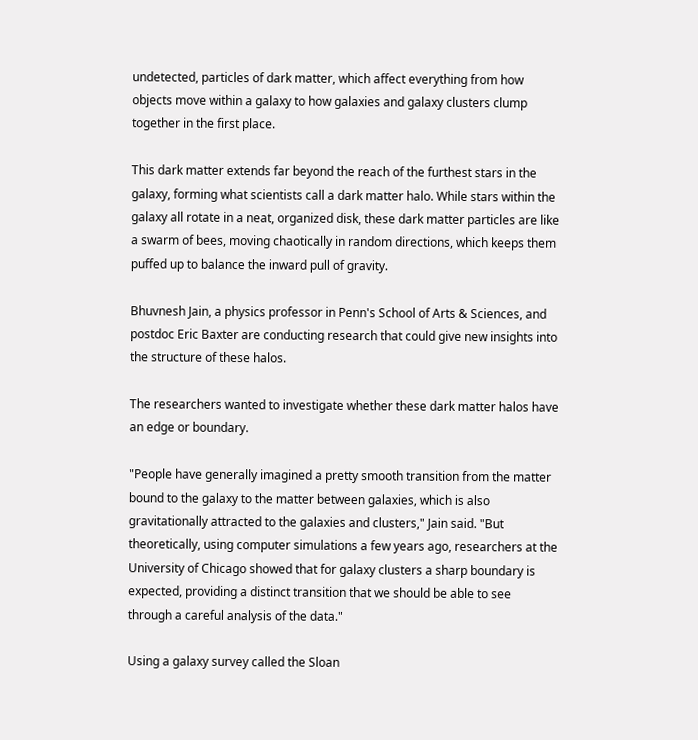undetected, particles of dark matter, which affect everything from how objects move within a galaxy to how galaxies and galaxy clusters clump together in the first place.

This dark matter extends far beyond the reach of the furthest stars in the galaxy, forming what scientists call a dark matter halo. While stars within the galaxy all rotate in a neat, organized disk, these dark matter particles are like a swarm of bees, moving chaotically in random directions, which keeps them puffed up to balance the inward pull of gravity.

Bhuvnesh Jain, a physics professor in Penn's School of Arts & Sciences, and postdoc Eric Baxter are conducting research that could give new insights into the structure of these halos.

The researchers wanted to investigate whether these dark matter halos have an edge or boundary.

"People have generally imagined a pretty smooth transition from the matter bound to the galaxy to the matter between galaxies, which is also gravitationally attracted to the galaxies and clusters," Jain said. "But theoretically, using computer simulations a few years ago, researchers at the University of Chicago showed that for galaxy clusters a sharp boundary is expected, providing a distinct transition that we should be able to see through a careful analysis of the data."

Using a galaxy survey called the Sloan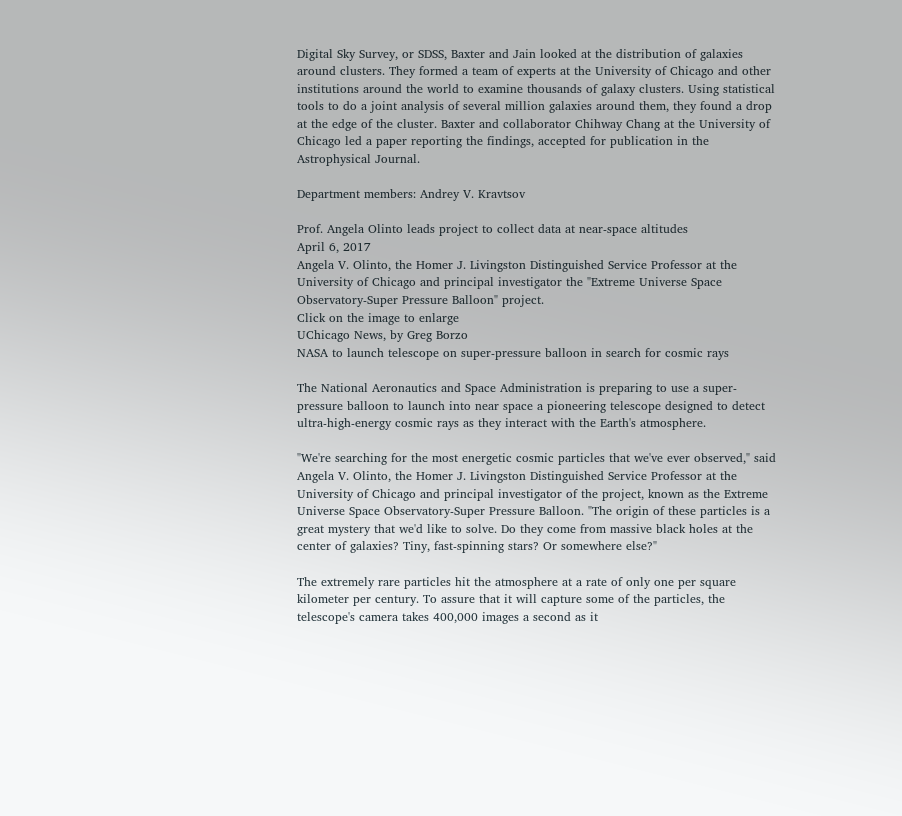Digital Sky Survey, or SDSS, Baxter and Jain looked at the distribution of galaxies around clusters. They formed a team of experts at the University of Chicago and other institutions around the world to examine thousands of galaxy clusters. Using statistical tools to do a joint analysis of several million galaxies around them, they found a drop at the edge of the cluster. Baxter and collaborator Chihway Chang at the University of Chicago led a paper reporting the findings, accepted for publication in the Astrophysical Journal.

Department members: Andrey V. Kravtsov

Prof. Angela Olinto leads project to collect data at near-space altitudes
April 6, 2017
Angela V. Olinto, the Homer J. Livingston Distinguished Service Professor at the University of Chicago and principal investigator the "Extreme Universe Space Observatory-Super Pressure Balloon" project.
Click on the image to enlarge
UChicago News, by Greg Borzo
NASA to launch telescope on super-pressure balloon in search for cosmic rays

The National Aeronautics and Space Administration is preparing to use a super-pressure balloon to launch into near space a pioneering telescope designed to detect ultra-high-energy cosmic rays as they interact with the Earth's atmosphere.

"We're searching for the most energetic cosmic particles that we've ever observed," said Angela V. Olinto, the Homer J. Livingston Distinguished Service Professor at the University of Chicago and principal investigator of the project, known as the Extreme Universe Space Observatory-Super Pressure Balloon. "The origin of these particles is a great mystery that we'd like to solve. Do they come from massive black holes at the center of galaxies? Tiny, fast-spinning stars? Or somewhere else?"

The extremely rare particles hit the atmosphere at a rate of only one per square kilometer per century. To assure that it will capture some of the particles, the telescope's camera takes 400,000 images a second as it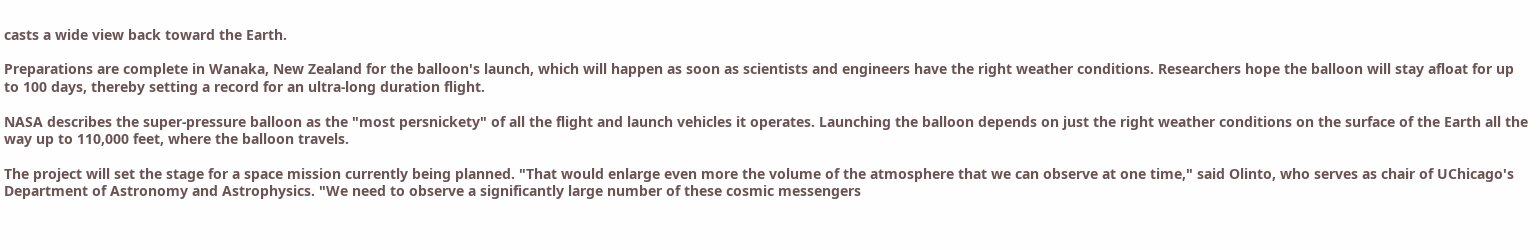casts a wide view back toward the Earth.

Preparations are complete in Wanaka, New Zealand for the balloon's launch, which will happen as soon as scientists and engineers have the right weather conditions. Researchers hope the balloon will stay afloat for up to 100 days, thereby setting a record for an ultra-long duration flight.

NASA describes the super-pressure balloon as the "most persnickety" of all the flight and launch vehicles it operates. Launching the balloon depends on just the right weather conditions on the surface of the Earth all the way up to 110,000 feet, where the balloon travels.

The project will set the stage for a space mission currently being planned. "That would enlarge even more the volume of the atmosphere that we can observe at one time," said Olinto, who serves as chair of UChicago's Department of Astronomy and Astrophysics. "We need to observe a significantly large number of these cosmic messengers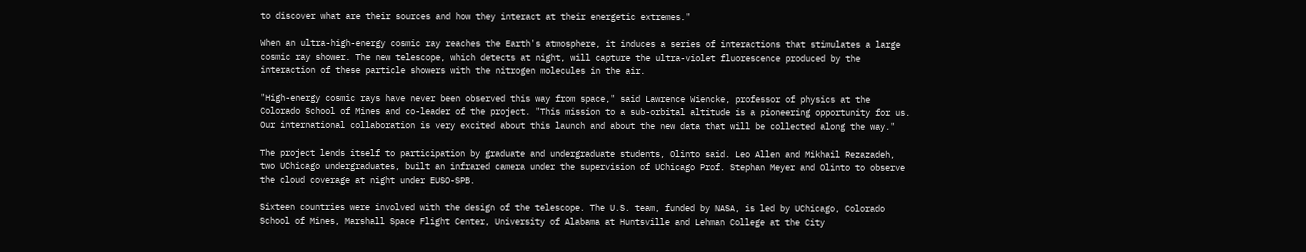to discover what are their sources and how they interact at their energetic extremes."

When an ultra-high-energy cosmic ray reaches the Earth's atmosphere, it induces a series of interactions that stimulates a large cosmic ray shower. The new telescope, which detects at night, will capture the ultra-violet fluorescence produced by the interaction of these particle showers with the nitrogen molecules in the air.

"High-energy cosmic rays have never been observed this way from space," said Lawrence Wiencke, professor of physics at the Colorado School of Mines and co-leader of the project. "This mission to a sub-orbital altitude is a pioneering opportunity for us. Our international collaboration is very excited about this launch and about the new data that will be collected along the way."

The project lends itself to participation by graduate and undergraduate students, Olinto said. Leo Allen and Mikhail Rezazadeh, two UChicago undergraduates, built an infrared camera under the supervision of UChicago Prof. Stephan Meyer and Olinto to observe the cloud coverage at night under EUSO-SPB.

Sixteen countries were involved with the design of the telescope. The U.S. team, funded by NASA, is led by UChicago, Colorado School of Mines, Marshall Space Flight Center, University of Alabama at Huntsville and Lehman College at the City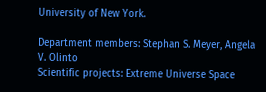University of New York.

Department members: Stephan S. Meyer, Angela V. Olinto
Scientific projects: Extreme Universe Space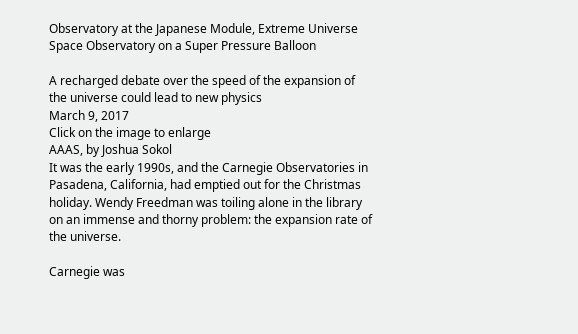Observatory at the Japanese Module, Extreme Universe Space Observatory on a Super Pressure Balloon

A recharged debate over the speed of the expansion of the universe could lead to new physics
March 9, 2017
Click on the image to enlarge
AAAS, by Joshua Sokol
It was the early 1990s, and the Carnegie Observatories in Pasadena, California, had emptied out for the Christmas holiday. Wendy Freedman was toiling alone in the library on an immense and thorny problem: the expansion rate of the universe.

Carnegie was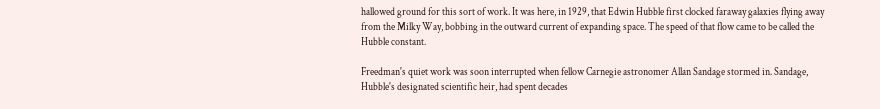hallowed ground for this sort of work. It was here, in 1929, that Edwin Hubble first clocked faraway galaxies flying away from the Milky Way, bobbing in the outward current of expanding space. The speed of that flow came to be called the Hubble constant.

Freedman's quiet work was soon interrupted when fellow Carnegie astronomer Allan Sandage stormed in. Sandage, Hubble's designated scientific heir, had spent decades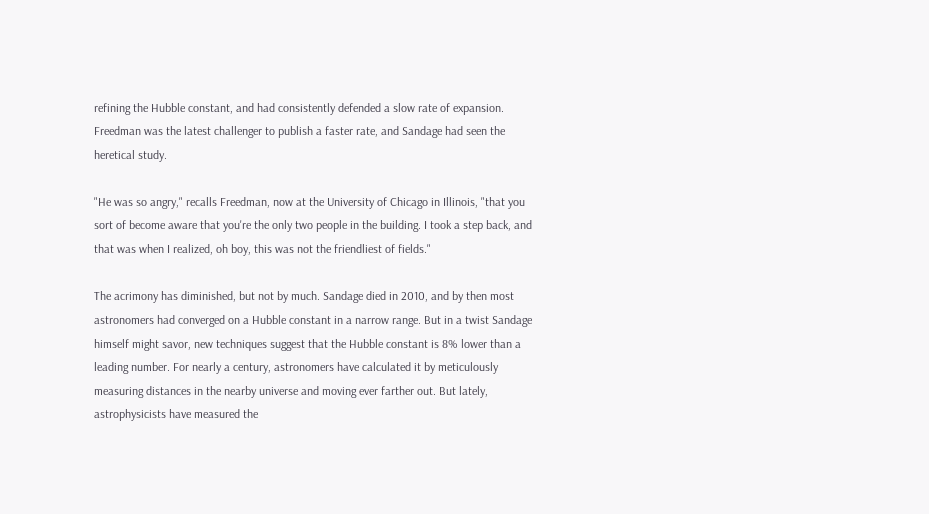refining the Hubble constant, and had consistently defended a slow rate of expansion. Freedman was the latest challenger to publish a faster rate, and Sandage had seen the heretical study.

"He was so angry," recalls Freedman, now at the University of Chicago in Illinois, "that you sort of become aware that you're the only two people in the building. I took a step back, and that was when I realized, oh boy, this was not the friendliest of fields."

The acrimony has diminished, but not by much. Sandage died in 2010, and by then most astronomers had converged on a Hubble constant in a narrow range. But in a twist Sandage himself might savor, new techniques suggest that the Hubble constant is 8% lower than a leading number. For nearly a century, astronomers have calculated it by meticulously measuring distances in the nearby universe and moving ever farther out. But lately, astrophysicists have measured the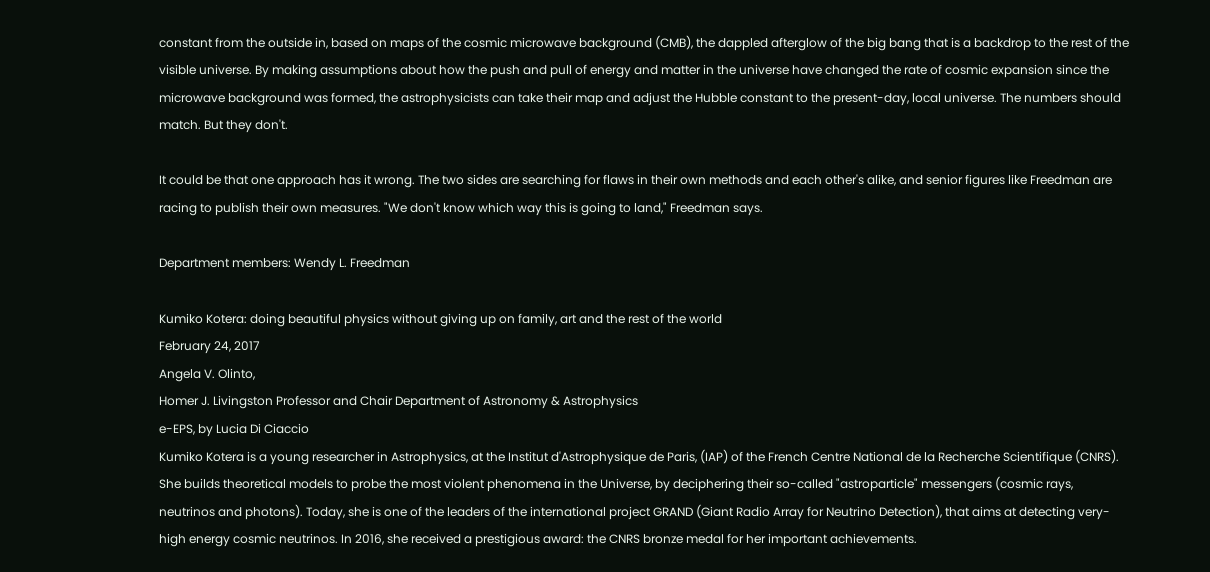constant from the outside in, based on maps of the cosmic microwave background (CMB), the dappled afterglow of the big bang that is a backdrop to the rest of the visible universe. By making assumptions about how the push and pull of energy and matter in the universe have changed the rate of cosmic expansion since the microwave background was formed, the astrophysicists can take their map and adjust the Hubble constant to the present-day, local universe. The numbers should match. But they don't.

It could be that one approach has it wrong. The two sides are searching for flaws in their own methods and each other's alike, and senior figures like Freedman are racing to publish their own measures. "We don't know which way this is going to land," Freedman says.

Department members: Wendy L. Freedman

Kumiko Kotera: doing beautiful physics without giving up on family, art and the rest of the world
February 24, 2017
Angela V. Olinto,
Homer J. Livingston Professor and Chair Department of Astronomy & Astrophysics
e-EPS, by Lucia Di Ciaccio
Kumiko Kotera is a young researcher in Astrophysics, at the Institut d'Astrophysique de Paris, (IAP) of the French Centre National de la Recherche Scientifique (CNRS). She builds theoretical models to probe the most violent phenomena in the Universe, by deciphering their so-called "astroparticle" messengers (cosmic rays, neutrinos and photons). Today, she is one of the leaders of the international project GRAND (Giant Radio Array for Neutrino Detection), that aims at detecting very-high energy cosmic neutrinos. In 2016, she received a prestigious award: the CNRS bronze medal for her important achievements.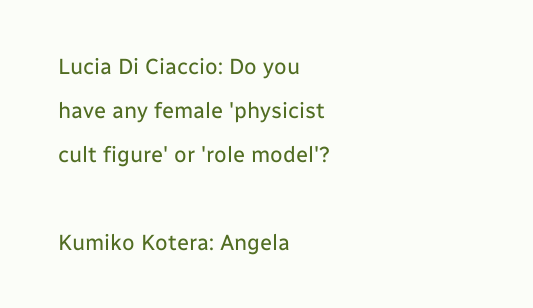Lucia Di Ciaccio: Do you have any female 'physicist cult figure' or 'role model'?

Kumiko Kotera: Angela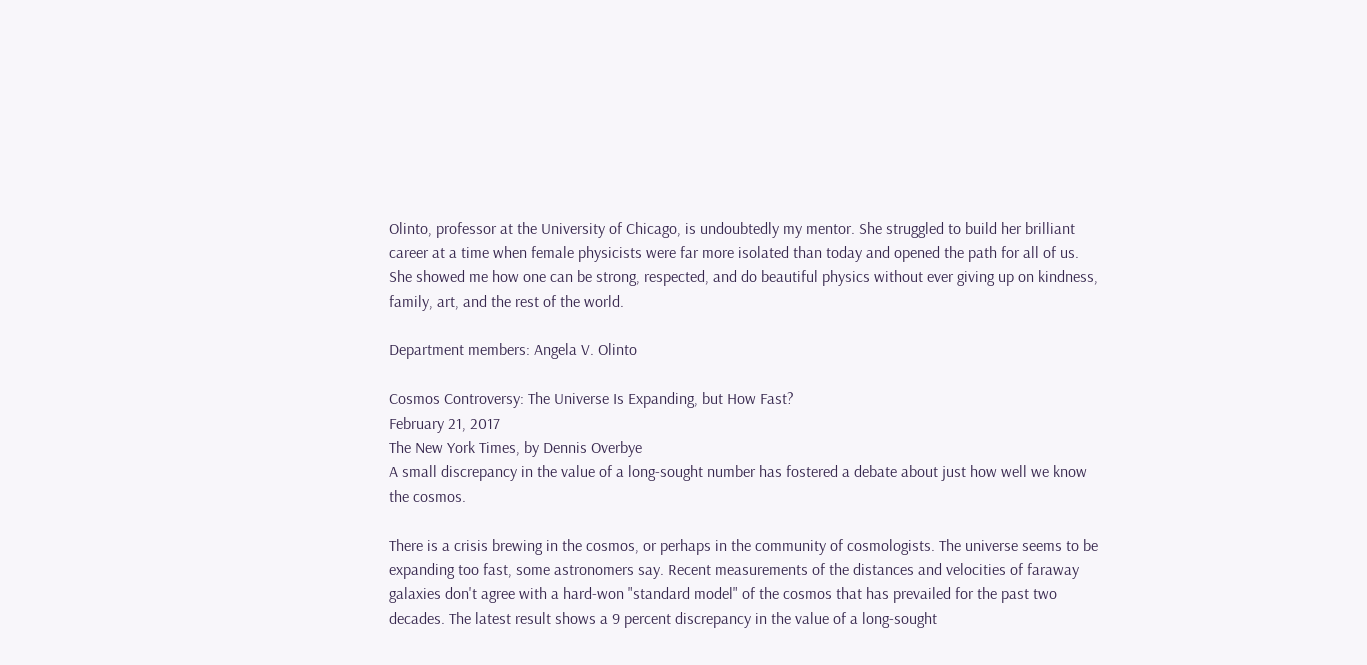Olinto, professor at the University of Chicago, is undoubtedly my mentor. She struggled to build her brilliant career at a time when female physicists were far more isolated than today and opened the path for all of us. She showed me how one can be strong, respected, and do beautiful physics without ever giving up on kindness, family, art, and the rest of the world.

Department members: Angela V. Olinto

Cosmos Controversy: The Universe Is Expanding, but How Fast?
February 21, 2017
The New York Times, by Dennis Overbye
A small discrepancy in the value of a long-sought number has fostered a debate about just how well we know the cosmos.

There is a crisis brewing in the cosmos, or perhaps in the community of cosmologists. The universe seems to be expanding too fast, some astronomers say. Recent measurements of the distances and velocities of faraway galaxies don't agree with a hard-won "standard model" of the cosmos that has prevailed for the past two decades. The latest result shows a 9 percent discrepancy in the value of a long-sought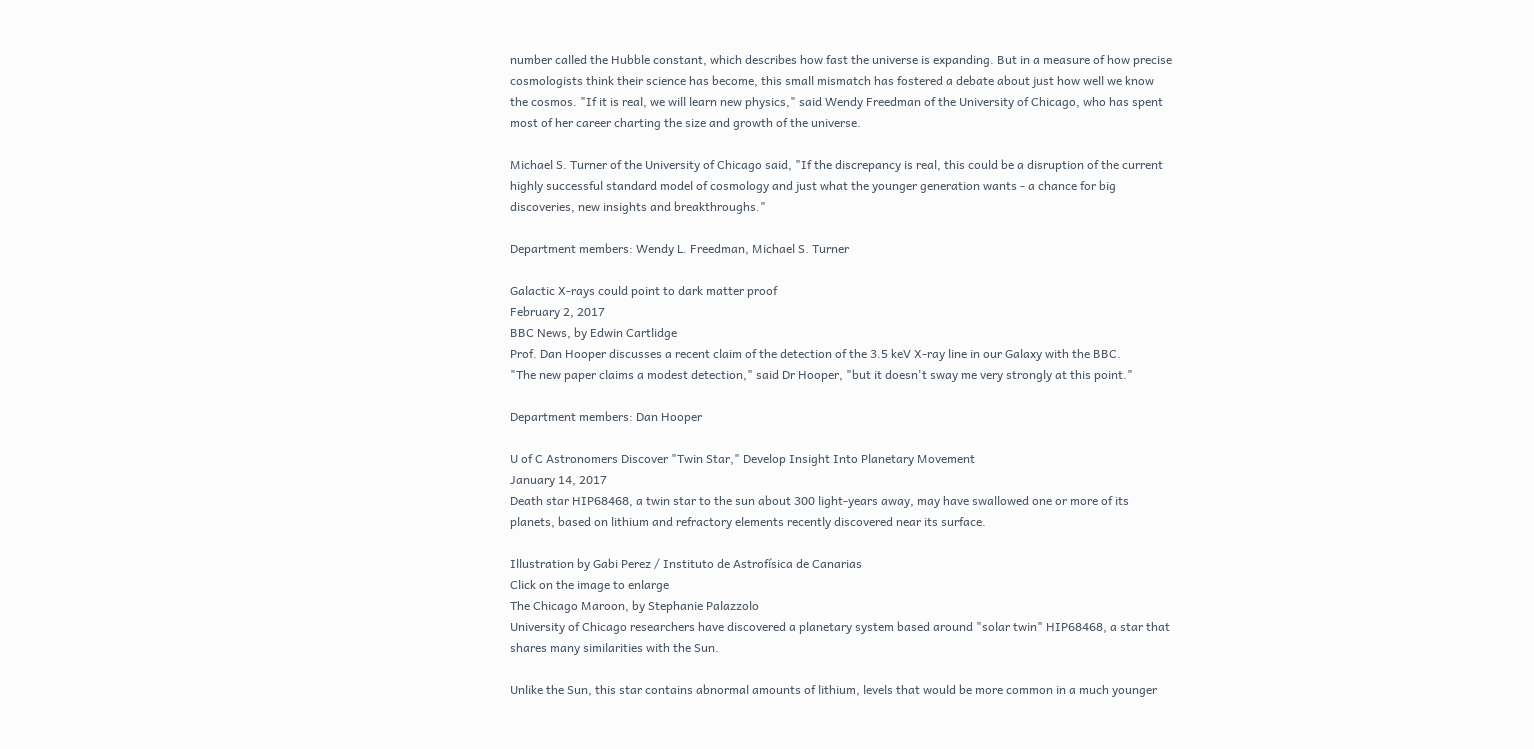number called the Hubble constant, which describes how fast the universe is expanding. But in a measure of how precise cosmologists think their science has become, this small mismatch has fostered a debate about just how well we know the cosmos. "If it is real, we will learn new physics," said Wendy Freedman of the University of Chicago, who has spent most of her career charting the size and growth of the universe.

Michael S. Turner of the University of Chicago said, "If the discrepancy is real, this could be a disruption of the current highly successful standard model of cosmology and just what the younger generation wants - a chance for big discoveries, new insights and breakthroughs."

Department members: Wendy L. Freedman, Michael S. Turner

Galactic X-rays could point to dark matter proof
February 2, 2017
BBC News, by Edwin Cartlidge
Prof. Dan Hooper discusses a recent claim of the detection of the 3.5 keV X-ray line in our Galaxy with the BBC.
"The new paper claims a modest detection," said Dr Hooper, "but it doesn't sway me very strongly at this point."

Department members: Dan Hooper

U of C Astronomers Discover "Twin Star," Develop Insight Into Planetary Movement
January 14, 2017
Death star HIP68468, a twin star to the sun about 300 light-years away, may have swallowed one or more of its planets, based on lithium and refractory elements recently discovered near its surface.

Illustration by Gabi Perez / Instituto de Astrofísica de Canarias
Click on the image to enlarge
The Chicago Maroon, by Stephanie Palazzolo
University of Chicago researchers have discovered a planetary system based around "solar twin" HIP68468, a star that shares many similarities with the Sun.

Unlike the Sun, this star contains abnormal amounts of lithium, levels that would be more common in a much younger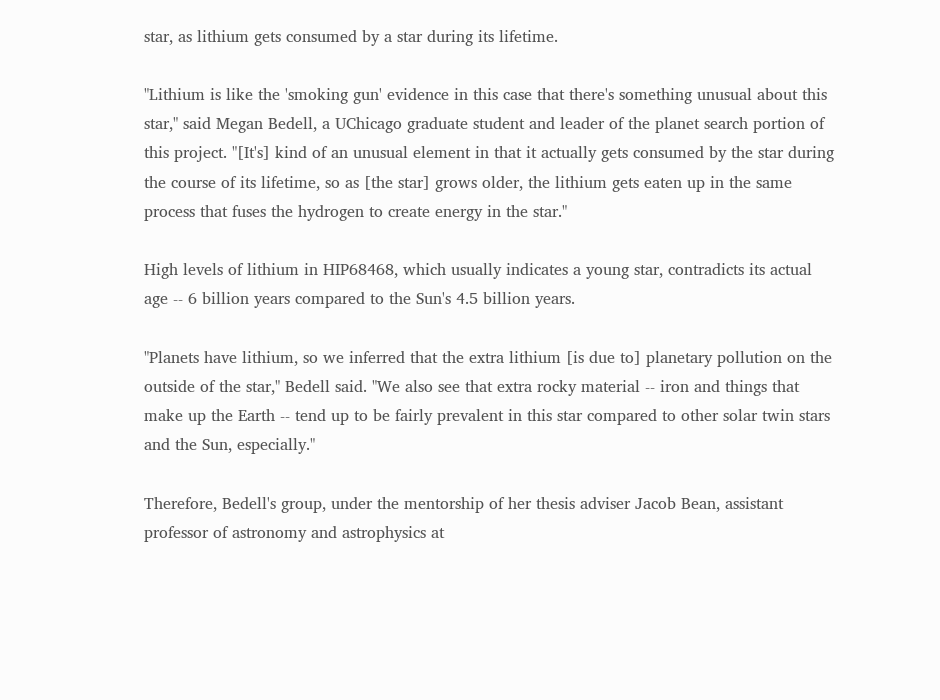star, as lithium gets consumed by a star during its lifetime.

"Lithium is like the 'smoking gun' evidence in this case that there's something unusual about this star," said Megan Bedell, a UChicago graduate student and leader of the planet search portion of this project. "[It's] kind of an unusual element in that it actually gets consumed by the star during the course of its lifetime, so as [the star] grows older, the lithium gets eaten up in the same process that fuses the hydrogen to create energy in the star."

High levels of lithium in HIP68468, which usually indicates a young star, contradicts its actual age -- 6 billion years compared to the Sun's 4.5 billion years.

"Planets have lithium, so we inferred that the extra lithium [is due to] planetary pollution on the outside of the star," Bedell said. "We also see that extra rocky material -- iron and things that make up the Earth -- tend up to be fairly prevalent in this star compared to other solar twin stars and the Sun, especially."

Therefore, Bedell's group, under the mentorship of her thesis adviser Jacob Bean, assistant professor of astronomy and astrophysics at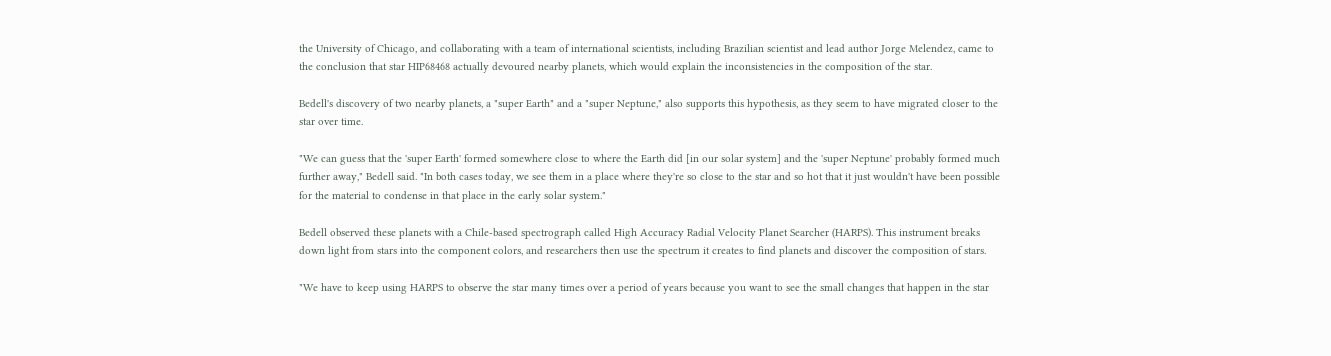the University of Chicago, and collaborating with a team of international scientists, including Brazilian scientist and lead author Jorge Melendez, came to the conclusion that star HIP68468 actually devoured nearby planets, which would explain the inconsistencies in the composition of the star.

Bedell's discovery of two nearby planets, a "super Earth" and a "super Neptune," also supports this hypothesis, as they seem to have migrated closer to the star over time.

"We can guess that the 'super Earth' formed somewhere close to where the Earth did [in our solar system] and the 'super Neptune' probably formed much further away," Bedell said. "In both cases today, we see them in a place where they're so close to the star and so hot that it just wouldn't have been possible for the material to condense in that place in the early solar system."

Bedell observed these planets with a Chile-based spectrograph called High Accuracy Radial Velocity Planet Searcher (HARPS). This instrument breaks down light from stars into the component colors, and researchers then use the spectrum it creates to find planets and discover the composition of stars.

"We have to keep using HARPS to observe the star many times over a period of years because you want to see the small changes that happen in the star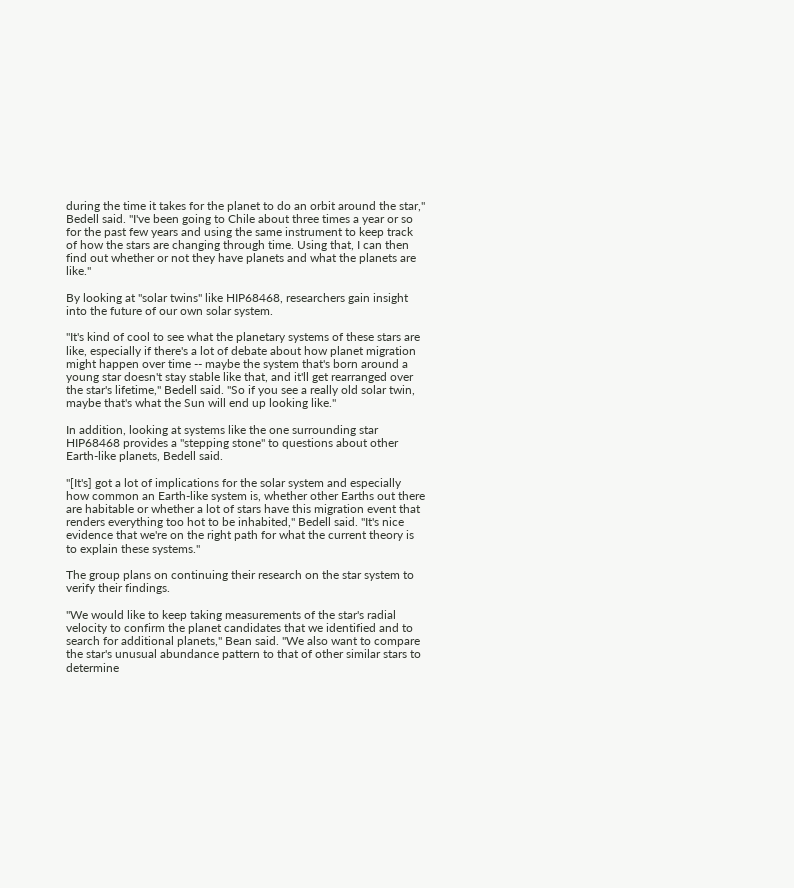during the time it takes for the planet to do an orbit around the star," Bedell said. "I've been going to Chile about three times a year or so for the past few years and using the same instrument to keep track of how the stars are changing through time. Using that, I can then find out whether or not they have planets and what the planets are like."

By looking at "solar twins" like HIP68468, researchers gain insight into the future of our own solar system.

"It's kind of cool to see what the planetary systems of these stars are like, especially if there's a lot of debate about how planet migration might happen over time -- maybe the system that's born around a young star doesn't stay stable like that, and it'll get rearranged over the star's lifetime," Bedell said. "So if you see a really old solar twin, maybe that's what the Sun will end up looking like."

In addition, looking at systems like the one surrounding star HIP68468 provides a "stepping stone" to questions about other Earth-like planets, Bedell said.

"[It's] got a lot of implications for the solar system and especially how common an Earth-like system is, whether other Earths out there are habitable or whether a lot of stars have this migration event that renders everything too hot to be inhabited," Bedell said. "It's nice evidence that we're on the right path for what the current theory is to explain these systems."

The group plans on continuing their research on the star system to verify their findings.

"We would like to keep taking measurements of the star's radial velocity to confirm the planet candidates that we identified and to search for additional planets," Bean said. "We also want to compare the star's unusual abundance pattern to that of other similar stars to determine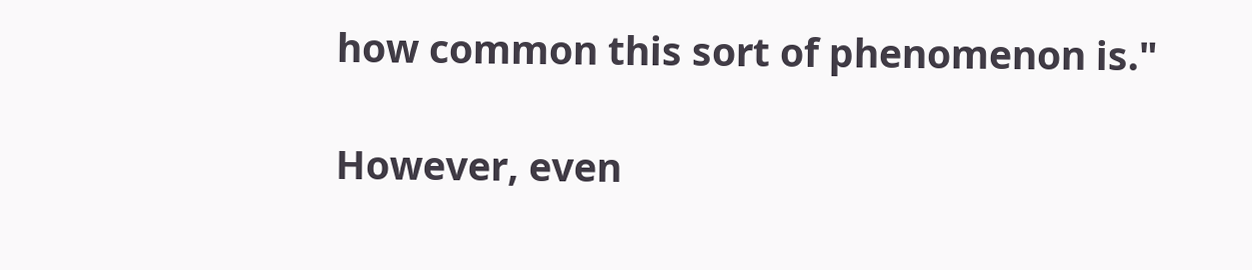how common this sort of phenomenon is."

However, even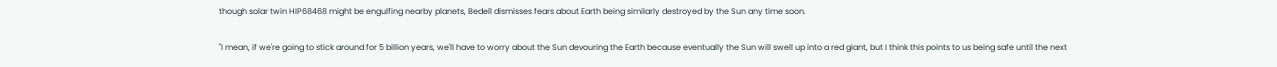though solar twin HIP68468 might be engulfing nearby planets, Bedell dismisses fears about Earth being similarly destroyed by the Sun any time soon.

"I mean, if we're going to stick around for 5 billion years, we'll have to worry about the Sun devouring the Earth because eventually the Sun will swell up into a red giant, but I think this points to us being safe until the next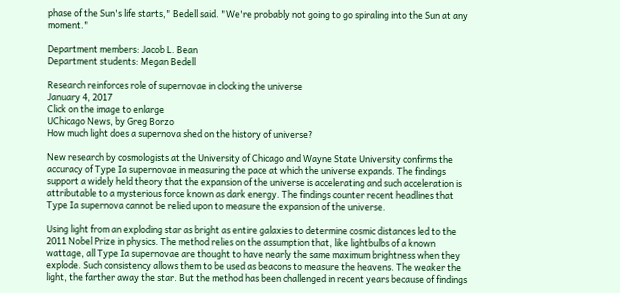phase of the Sun's life starts," Bedell said. "We're probably not going to go spiraling into the Sun at any moment."

Department members: Jacob L. Bean
Department students: Megan Bedell

Research reinforces role of supernovae in clocking the universe
January 4, 2017
Click on the image to enlarge
UChicago News, by Greg Borzo
How much light does a supernova shed on the history of universe?

New research by cosmologists at the University of Chicago and Wayne State University confirms the accuracy of Type Ia supernovae in measuring the pace at which the universe expands. The findings support a widely held theory that the expansion of the universe is accelerating and such acceleration is attributable to a mysterious force known as dark energy. The findings counter recent headlines that Type Ia supernova cannot be relied upon to measure the expansion of the universe.

Using light from an exploding star as bright as entire galaxies to determine cosmic distances led to the 2011 Nobel Prize in physics. The method relies on the assumption that, like lightbulbs of a known wattage, all Type Ia supernovae are thought to have nearly the same maximum brightness when they explode. Such consistency allows them to be used as beacons to measure the heavens. The weaker the light, the farther away the star. But the method has been challenged in recent years because of findings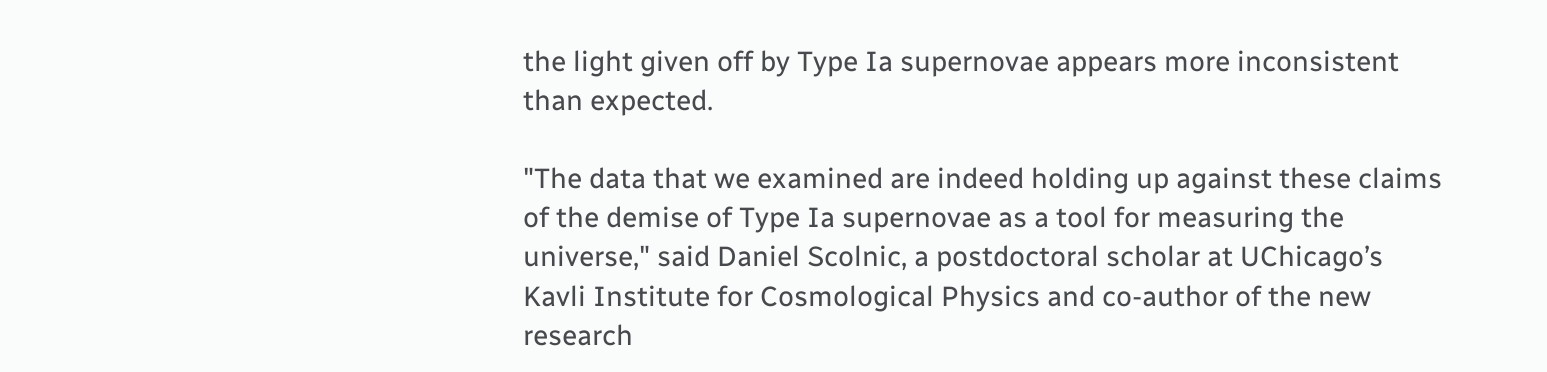the light given off by Type Ia supernovae appears more inconsistent than expected.

"The data that we examined are indeed holding up against these claims of the demise of Type Ia supernovae as a tool for measuring the universe," said Daniel Scolnic, a postdoctoral scholar at UChicago’s Kavli Institute for Cosmological Physics and co-author of the new research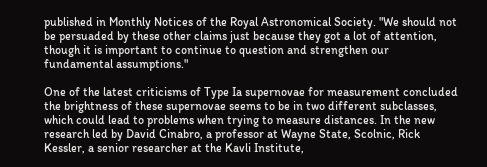published in Monthly Notices of the Royal Astronomical Society. "We should not be persuaded by these other claims just because they got a lot of attention, though it is important to continue to question and strengthen our fundamental assumptions."

One of the latest criticisms of Type Ia supernovae for measurement concluded the brightness of these supernovae seems to be in two different subclasses, which could lead to problems when trying to measure distances. In the new research led by David Cinabro, a professor at Wayne State, Scolnic, Rick Kessler, a senior researcher at the Kavli Institute,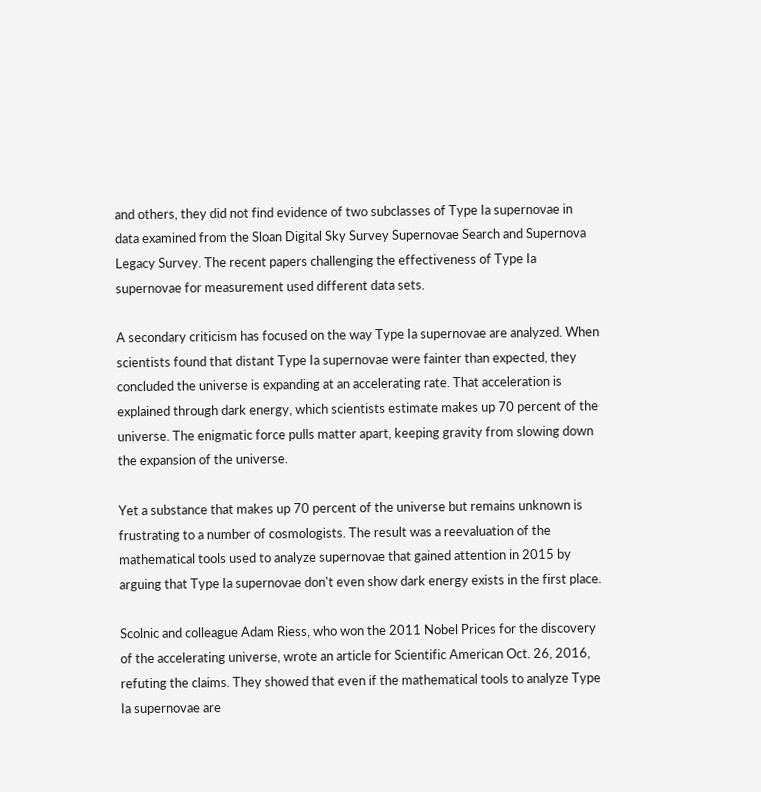and others, they did not find evidence of two subclasses of Type Ia supernovae in data examined from the Sloan Digital Sky Survey Supernovae Search and Supernova Legacy Survey. The recent papers challenging the effectiveness of Type Ia supernovae for measurement used different data sets.

A secondary criticism has focused on the way Type Ia supernovae are analyzed. When scientists found that distant Type Ia supernovae were fainter than expected, they concluded the universe is expanding at an accelerating rate. That acceleration is explained through dark energy, which scientists estimate makes up 70 percent of the universe. The enigmatic force pulls matter apart, keeping gravity from slowing down the expansion of the universe.

Yet a substance that makes up 70 percent of the universe but remains unknown is frustrating to a number of cosmologists. The result was a reevaluation of the mathematical tools used to analyze supernovae that gained attention in 2015 by arguing that Type Ia supernovae don't even show dark energy exists in the first place.

Scolnic and colleague Adam Riess, who won the 2011 Nobel Prices for the discovery of the accelerating universe, wrote an article for Scientific American Oct. 26, 2016, refuting the claims. They showed that even if the mathematical tools to analyze Type Ia supernovae are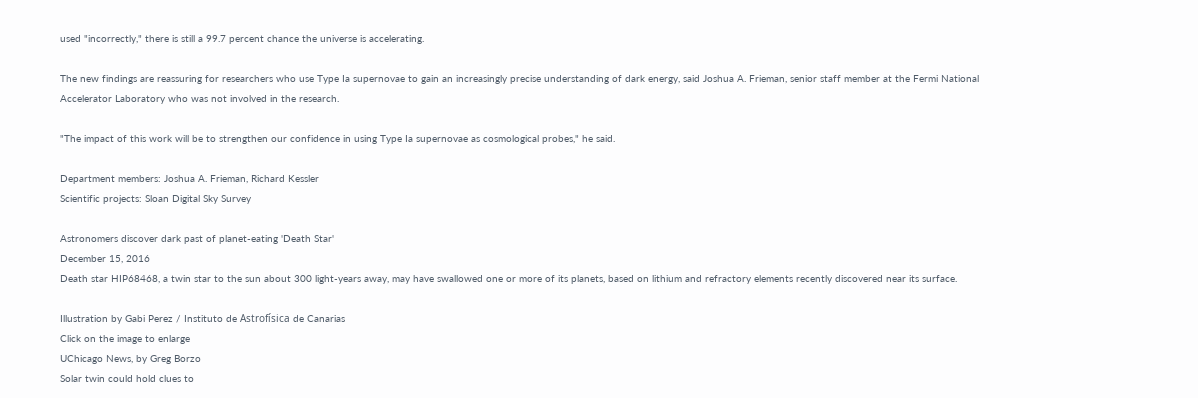used "incorrectly," there is still a 99.7 percent chance the universe is accelerating.

The new findings are reassuring for researchers who use Type Ia supernovae to gain an increasingly precise understanding of dark energy, said Joshua A. Frieman, senior staff member at the Fermi National Accelerator Laboratory who was not involved in the research.

"The impact of this work will be to strengthen our confidence in using Type Ia supernovae as cosmological probes," he said.

Department members: Joshua A. Frieman, Richard Kessler
Scientific projects: Sloan Digital Sky Survey

Astronomers discover dark past of planet-eating 'Death Star'
December 15, 2016
Death star HIP68468, a twin star to the sun about 300 light-years away, may have swallowed one or more of its planets, based on lithium and refractory elements recently discovered near its surface.

Illustration by Gabi Perez / Instituto de Astrofísica de Canarias
Click on the image to enlarge
UChicago News, by Greg Borzo
Solar twin could hold clues to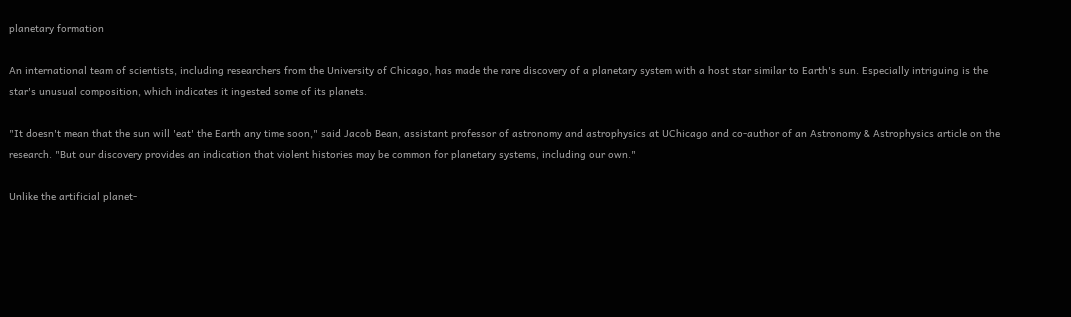planetary formation

An international team of scientists, including researchers from the University of Chicago, has made the rare discovery of a planetary system with a host star similar to Earth's sun. Especially intriguing is the star's unusual composition, which indicates it ingested some of its planets.

"It doesn't mean that the sun will 'eat' the Earth any time soon," said Jacob Bean, assistant professor of astronomy and astrophysics at UChicago and co-author of an Astronomy & Astrophysics article on the research. "But our discovery provides an indication that violent histories may be common for planetary systems, including our own."

Unlike the artificial planet-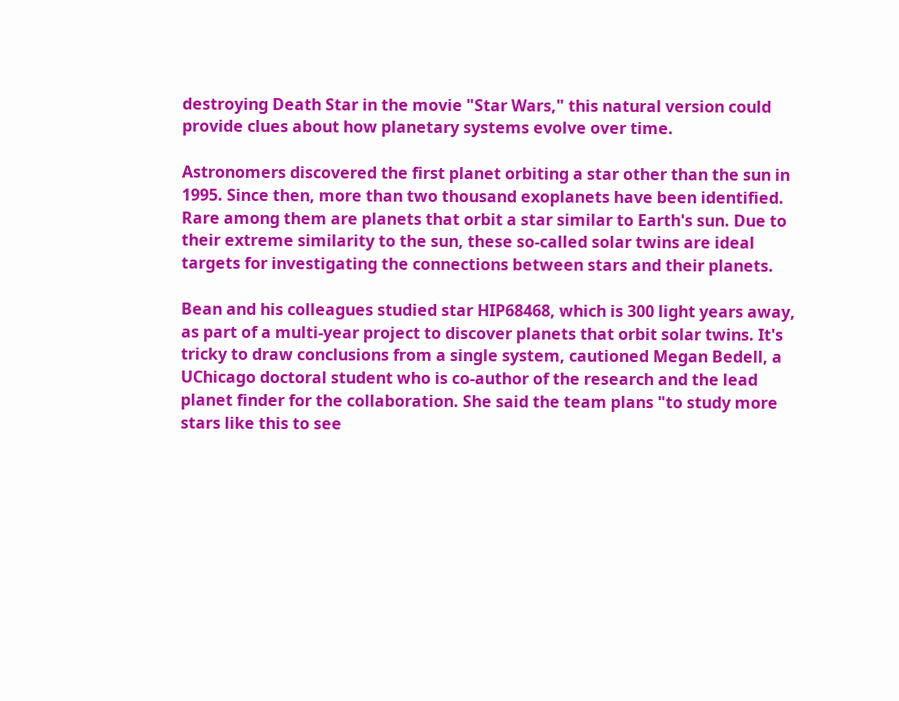destroying Death Star in the movie "Star Wars," this natural version could provide clues about how planetary systems evolve over time.

Astronomers discovered the first planet orbiting a star other than the sun in 1995. Since then, more than two thousand exoplanets have been identified. Rare among them are planets that orbit a star similar to Earth's sun. Due to their extreme similarity to the sun, these so-called solar twins are ideal targets for investigating the connections between stars and their planets.

Bean and his colleagues studied star HIP68468, which is 300 light years away, as part of a multi-year project to discover planets that orbit solar twins. It's tricky to draw conclusions from a single system, cautioned Megan Bedell, a UChicago doctoral student who is co-author of the research and the lead planet finder for the collaboration. She said the team plans "to study more stars like this to see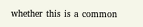whether this is a common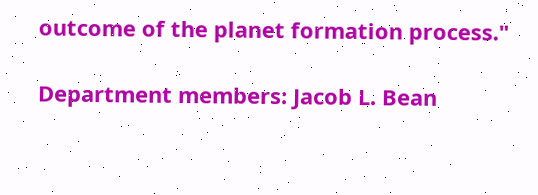outcome of the planet formation process."

Department members: Jacob L. Bean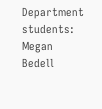Department students: Megan Bedell